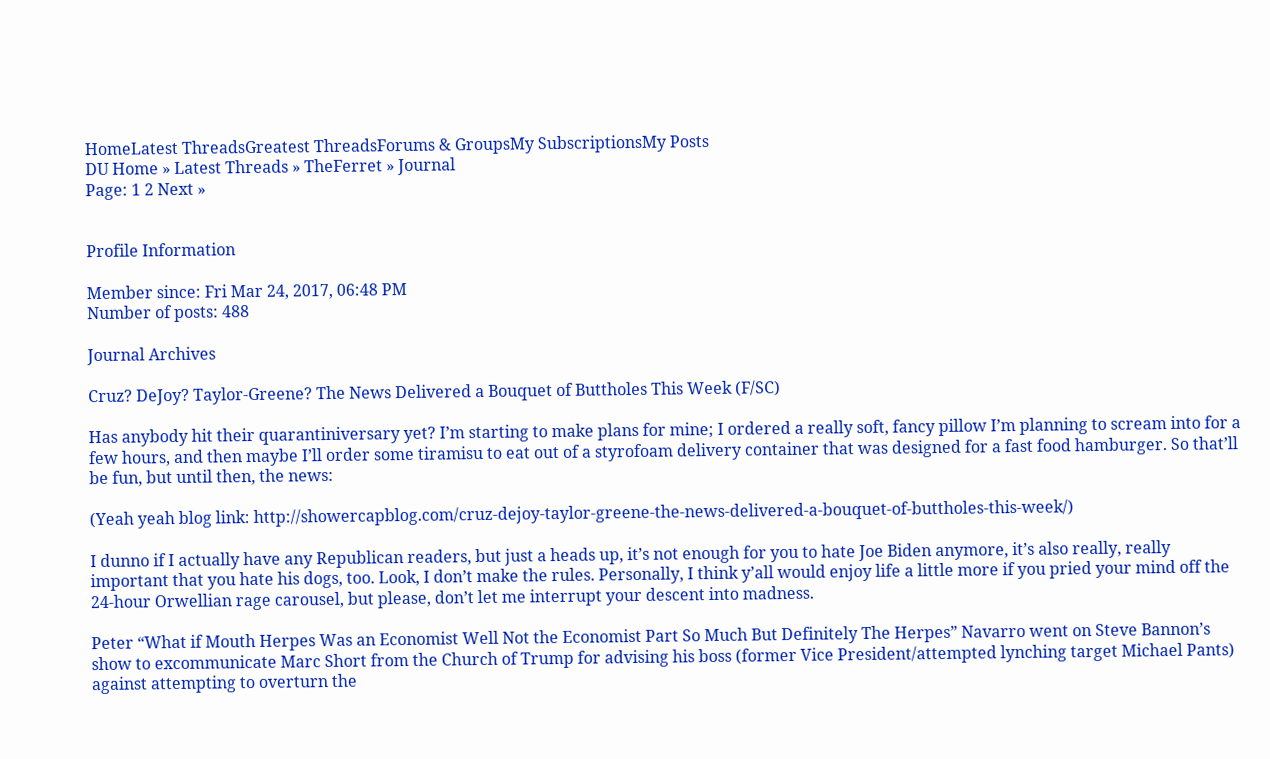HomeLatest ThreadsGreatest ThreadsForums & GroupsMy SubscriptionsMy Posts
DU Home » Latest Threads » TheFerret » Journal
Page: 1 2 Next »


Profile Information

Member since: Fri Mar 24, 2017, 06:48 PM
Number of posts: 488

Journal Archives

Cruz? DeJoy? Taylor-Greene? The News Delivered a Bouquet of Buttholes This Week (F/SC)

Has anybody hit their quarantiniversary yet? I’m starting to make plans for mine; I ordered a really soft, fancy pillow I’m planning to scream into for a few hours, and then maybe I’ll order some tiramisu to eat out of a styrofoam delivery container that was designed for a fast food hamburger. So that’ll be fun, but until then, the news:

(Yeah yeah blog link: http://showercapblog.com/cruz-dejoy-taylor-greene-the-news-delivered-a-bouquet-of-buttholes-this-week/)

I dunno if I actually have any Republican readers, but just a heads up, it’s not enough for you to hate Joe Biden anymore, it’s also really, really important that you hate his dogs, too. Look, I don’t make the rules. Personally, I think y’all would enjoy life a little more if you pried your mind off the 24-hour Orwellian rage carousel, but please, don’t let me interrupt your descent into madness.

Peter “What if Mouth Herpes Was an Economist Well Not the Economist Part So Much But Definitely The Herpes” Navarro went on Steve Bannon’s show to excommunicate Marc Short from the Church of Trump for advising his boss (former Vice President/attempted lynching target Michael Pants) against attempting to overturn the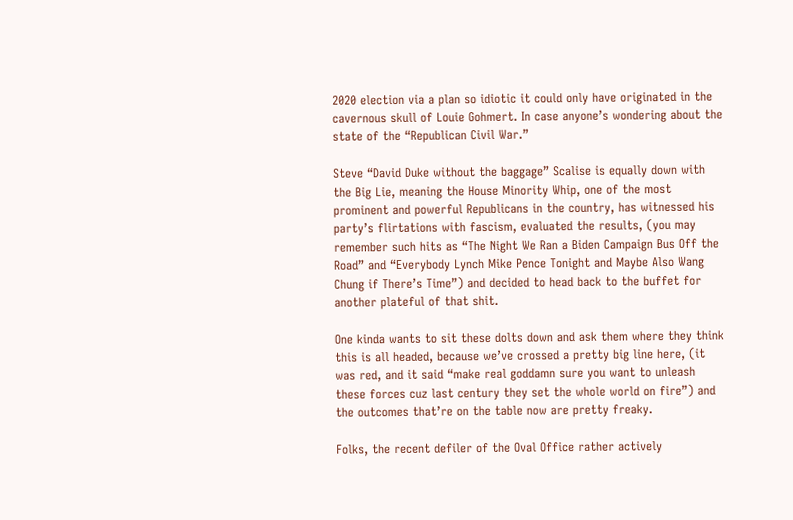2020 election via a plan so idiotic it could only have originated in the cavernous skull of Louie Gohmert. In case anyone’s wondering about the state of the “Republican Civil War.”

Steve “David Duke without the baggage” Scalise is equally down with the Big Lie, meaning the House Minority Whip, one of the most prominent and powerful Republicans in the country, has witnessed his party’s flirtations with fascism, evaluated the results, (you may remember such hits as “The Night We Ran a Biden Campaign Bus Off the Road” and “Everybody Lynch Mike Pence Tonight and Maybe Also Wang Chung if There’s Time”) and decided to head back to the buffet for another plateful of that shit.

One kinda wants to sit these dolts down and ask them where they think this is all headed, because we’ve crossed a pretty big line here, (it was red, and it said “make real goddamn sure you want to unleash these forces cuz last century they set the whole world on fire”) and the outcomes that’re on the table now are pretty freaky.

Folks, the recent defiler of the Oval Office rather actively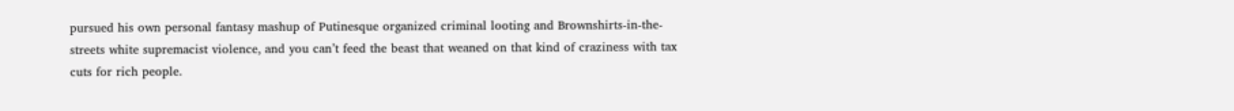pursued his own personal fantasy mashup of Putinesque organized criminal looting and Brownshirts-in-the-streets white supremacist violence, and you can’t feed the beast that weaned on that kind of craziness with tax cuts for rich people.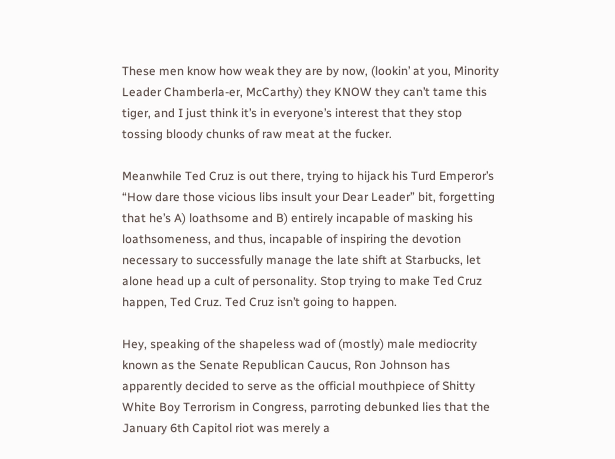These men know how weak they are by now, (lookin’ at you, Minority Leader Chamberla-er, McCarthy) they KNOW they can’t tame this tiger, and I just think it’s in everyone’s interest that they stop tossing bloody chunks of raw meat at the fucker.

Meanwhile Ted Cruz is out there, trying to hijack his Turd Emperor’s “How dare those vicious libs insult your Dear Leader” bit, forgetting that he’s A) loathsome and B) entirely incapable of masking his loathsomeness, and thus, incapable of inspiring the devotion necessary to successfully manage the late shift at Starbucks, let alone head up a cult of personality. Stop trying to make Ted Cruz happen, Ted Cruz. Ted Cruz isn’t going to happen.

Hey, speaking of the shapeless wad of (mostly) male mediocrity known as the Senate Republican Caucus, Ron Johnson has apparently decided to serve as the official mouthpiece of Shitty White Boy Terrorism in Congress, parroting debunked lies that the January 6th Capitol riot was merely a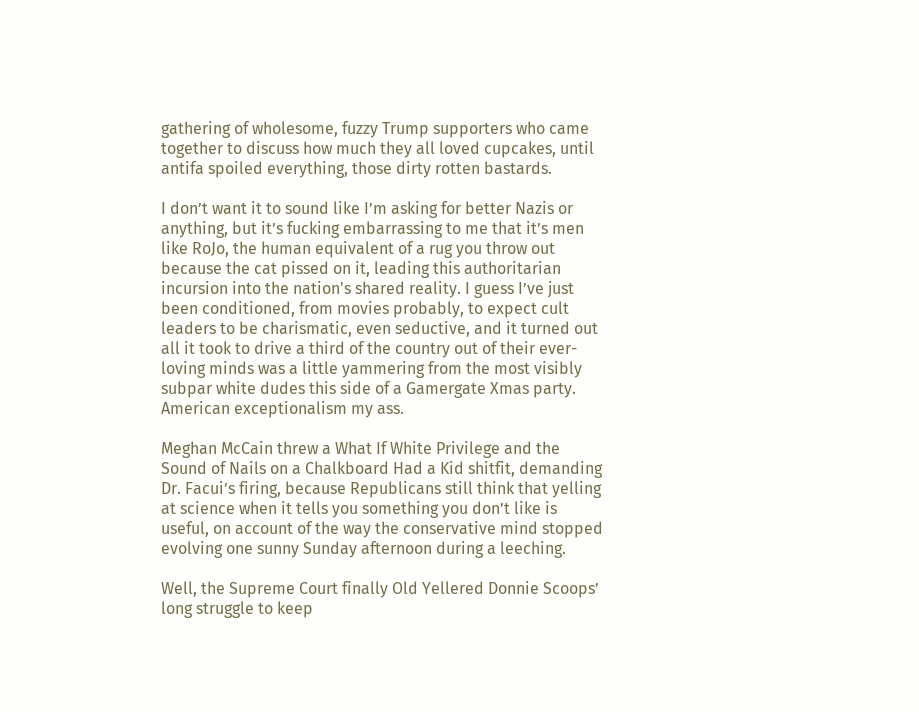gathering of wholesome, fuzzy Trump supporters who came together to discuss how much they all loved cupcakes, until antifa spoiled everything, those dirty rotten bastards.

I don’t want it to sound like I’m asking for better Nazis or anything, but it’s fucking embarrassing to me that it’s men like RoJo, the human equivalent of a rug you throw out because the cat pissed on it, leading this authoritarian incursion into the nation's shared reality. I guess I’ve just been conditioned, from movies probably, to expect cult leaders to be charismatic, even seductive, and it turned out all it took to drive a third of the country out of their ever-loving minds was a little yammering from the most visibly subpar white dudes this side of a Gamergate Xmas party. American exceptionalism my ass.

Meghan McCain threw a What If White Privilege and the Sound of Nails on a Chalkboard Had a Kid shitfit, demanding Dr. Facui’s firing, because Republicans still think that yelling at science when it tells you something you don’t like is useful, on account of the way the conservative mind stopped evolving one sunny Sunday afternoon during a leeching.

Well, the Supreme Court finally Old Yellered Donnie Scoops’ long struggle to keep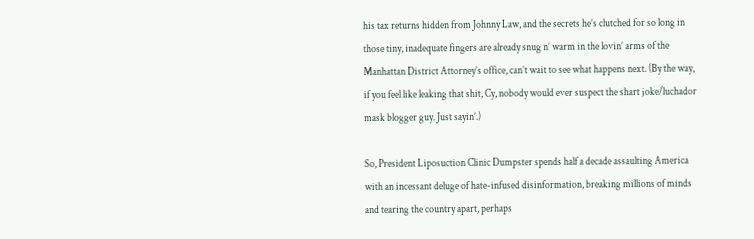his tax returns hidden from Johnny Law, and the secrets he’s clutched for so long in those tiny, inadequate fingers are already snug n’ warm in the lovin’ arms of the Manhattan District Attorney’s office, can’t wait to see what happens next. (By the way, if you feel like leaking that shit, Cy, nobody would ever suspect the shart joke/luchador mask blogger guy. Just sayin’.)

So, President Liposuction Clinic Dumpster spends half a decade assaulting America with an incessant deluge of hate-infused disinformation, breaking millions of minds and tearing the country apart, perhaps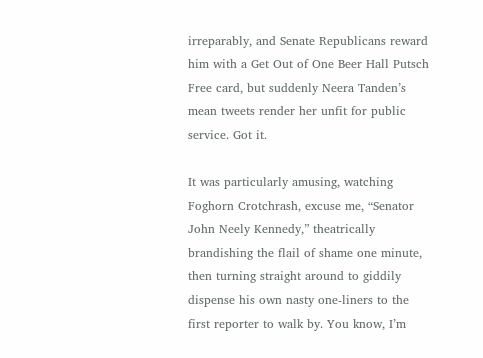irreparably, and Senate Republicans reward him with a Get Out of One Beer Hall Putsch Free card, but suddenly Neera Tanden’s mean tweets render her unfit for public service. Got it.

It was particularly amusing, watching Foghorn Crotchrash, excuse me, “Senator John Neely Kennedy,” theatrically brandishing the flail of shame one minute, then turning straight around to giddily dispense his own nasty one-liners to the first reporter to walk by. You know, I’m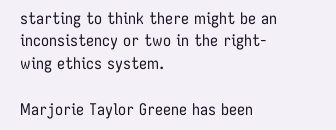starting to think there might be an inconsistency or two in the right-wing ethics system.

Marjorie Taylor Greene has been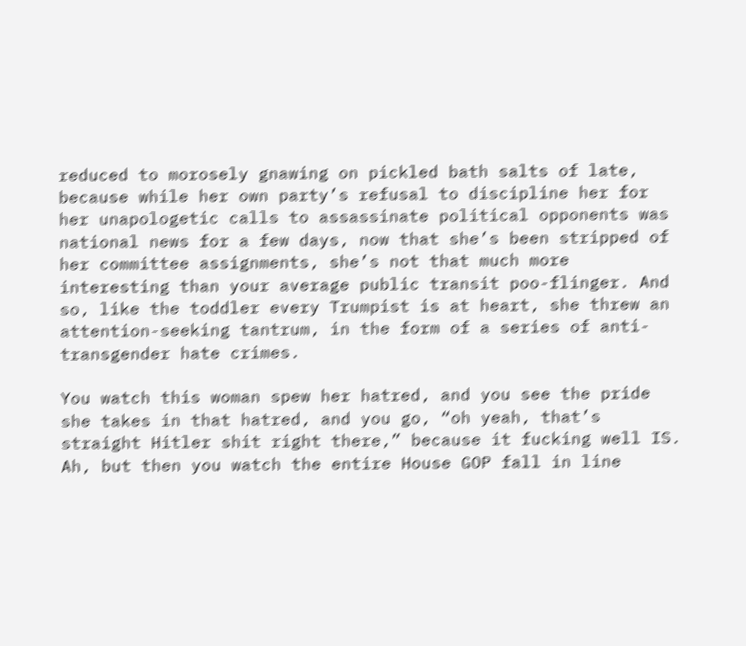reduced to morosely gnawing on pickled bath salts of late, because while her own party’s refusal to discipline her for her unapologetic calls to assassinate political opponents was national news for a few days, now that she’s been stripped of her committee assignments, she’s not that much more interesting than your average public transit poo-flinger. And so, like the toddler every Trumpist is at heart, she threw an attention-seeking tantrum, in the form of a series of anti-transgender hate crimes.

You watch this woman spew her hatred, and you see the pride she takes in that hatred, and you go, “oh yeah, that’s straight Hitler shit right there,” because it fucking well IS. Ah, but then you watch the entire House GOP fall in line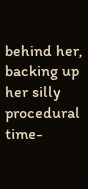behind her, backing up her silly procedural time-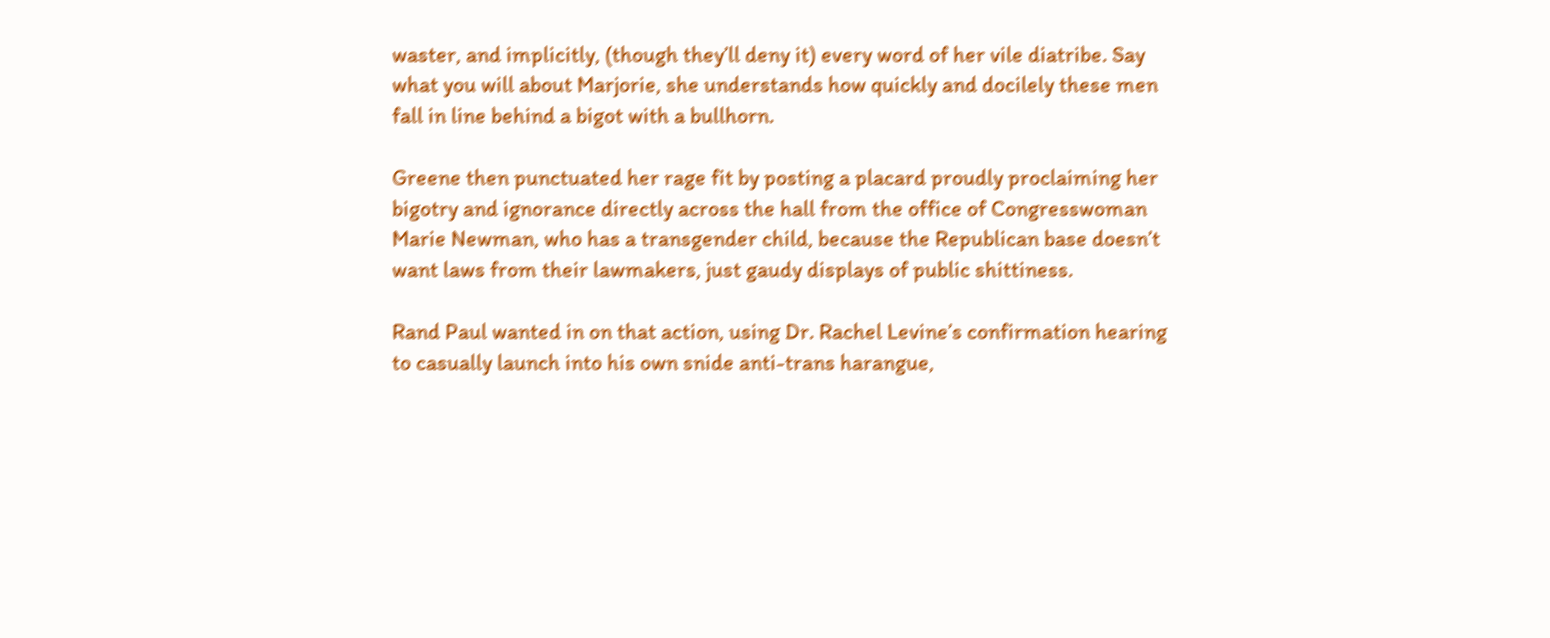waster, and implicitly, (though they’ll deny it) every word of her vile diatribe. Say what you will about Marjorie, she understands how quickly and docilely these men fall in line behind a bigot with a bullhorn.

Greene then punctuated her rage fit by posting a placard proudly proclaiming her bigotry and ignorance directly across the hall from the office of Congresswoman Marie Newman, who has a transgender child, because the Republican base doesn’t want laws from their lawmakers, just gaudy displays of public shittiness.

Rand Paul wanted in on that action, using Dr. Rachel Levine’s confirmation hearing to casually launch into his own snide anti-trans harangue,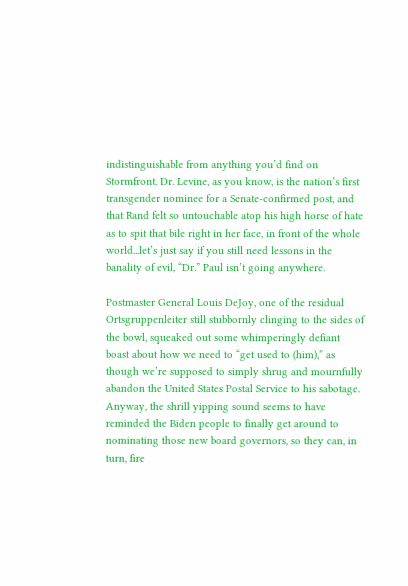indistinguishable from anything you’d find on Stormfront. Dr. Levine, as you know, is the nation’s first transgender nominee for a Senate-confirmed post, and that Rand felt so untouchable atop his high horse of hate as to spit that bile right in her face, in front of the whole world...let’s just say if you still need lessons in the banality of evil, “Dr.” Paul isn’t going anywhere.

Postmaster General Louis DeJoy, one of the residual Ortsgruppenleiter still stubbornly clinging to the sides of the bowl, squeaked out some whimperingly defiant boast about how we need to “get used to (him),” as though we’re supposed to simply shrug and mournfully abandon the United States Postal Service to his sabotage. Anyway, the shrill yipping sound seems to have reminded the Biden people to finally get around to nominating those new board governors, so they can, in turn, fire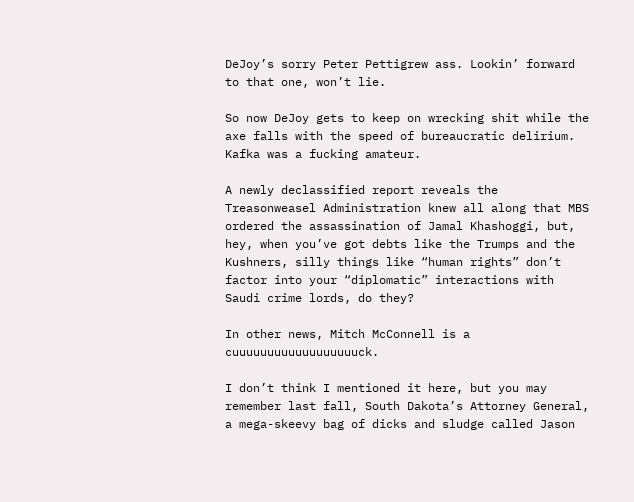DeJoy’s sorry Peter Pettigrew ass. Lookin’ forward to that one, won’t lie.

So now DeJoy gets to keep on wrecking shit while the axe falls with the speed of bureaucratic delirium. Kafka was a fucking amateur.

A newly declassified report reveals the Treasonweasel Administration knew all along that MBS ordered the assassination of Jamal Khashoggi, but, hey, when you’ve got debts like the Trumps and the Kushners, silly things like “human rights” don’t factor into your “diplomatic” interactions with Saudi crime lords, do they?

In other news, Mitch McConnell is a cuuuuuuuuuuuuuuuuuuck.

I don’t think I mentioned it here, but you may remember last fall, South Dakota’s Attorney General, a mega-skeevy bag of dicks and sludge called Jason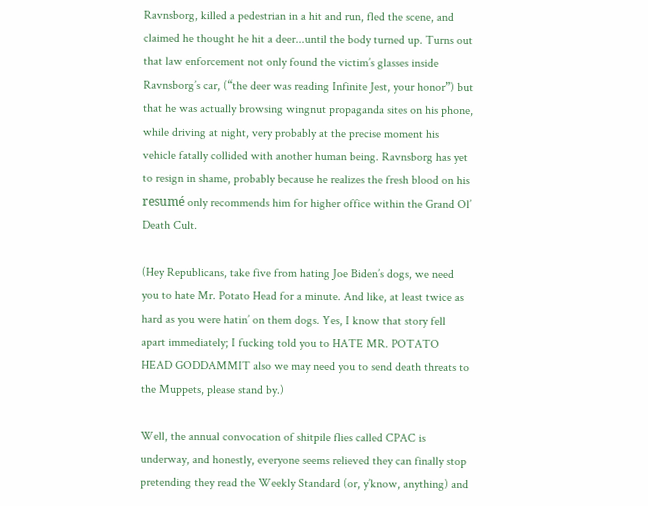Ravnsborg, killed a pedestrian in a hit and run, fled the scene, and claimed he thought he hit a deer...until the body turned up. Turns out that law enforcement not only found the victim’s glasses inside Ravnsborg’s car, (“the deer was reading Infinite Jest, your honor”) but that he was actually browsing wingnut propaganda sites on his phone, while driving at night, very probably at the precise moment his vehicle fatally collided with another human being. Ravnsborg has yet to resign in shame, probably because he realizes the fresh blood on his resumé only recommends him for higher office within the Grand Ol’ Death Cult.

(Hey Republicans, take five from hating Joe Biden’s dogs, we need you to hate Mr. Potato Head for a minute. And like, at least twice as hard as you were hatin’ on them dogs. Yes, I know that story fell apart immediately; I fucking told you to HATE MR. POTATO HEAD GODDAMMIT also we may need you to send death threats to the Muppets, please stand by.)

Well, the annual convocation of shitpile flies called CPAC is underway, and honestly, everyone seems relieved they can finally stop pretending they read the Weekly Standard (or, y’know, anything) and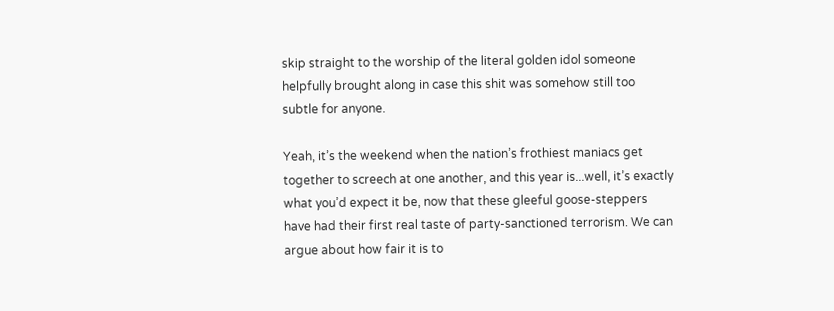skip straight to the worship of the literal golden idol someone helpfully brought along in case this shit was somehow still too subtle for anyone.

Yeah, it’s the weekend when the nation’s frothiest maniacs get together to screech at one another, and this year is...well, it’s exactly what you’d expect it be, now that these gleeful goose-steppers have had their first real taste of party-sanctioned terrorism. We can argue about how fair it is to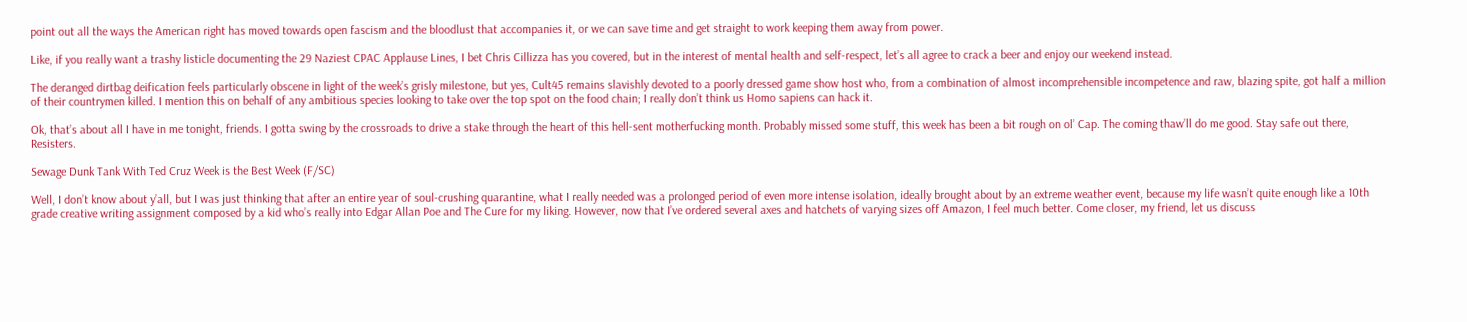point out all the ways the American right has moved towards open fascism and the bloodlust that accompanies it, or we can save time and get straight to work keeping them away from power.

Like, if you really want a trashy listicle documenting the 29 Naziest CPAC Applause Lines, I bet Chris Cillizza has you covered, but in the interest of mental health and self-respect, let’s all agree to crack a beer and enjoy our weekend instead.

The deranged dirtbag deification feels particularly obscene in light of the week’s grisly milestone, but yes, Cult45 remains slavishly devoted to a poorly dressed game show host who, from a combination of almost incomprehensible incompetence and raw, blazing spite, got half a million of their countrymen killed. I mention this on behalf of any ambitious species looking to take over the top spot on the food chain; I really don’t think us Homo sapiens can hack it.

Ok, that’s about all I have in me tonight, friends. I gotta swing by the crossroads to drive a stake through the heart of this hell-sent motherfucking month. Probably missed some stuff, this week has been a bit rough on ol’ Cap. The coming thaw’ll do me good. Stay safe out there, Resisters.

Sewage Dunk Tank With Ted Cruz Week is the Best Week (F/SC)

Well, I don’t know about y’all, but I was just thinking that after an entire year of soul-crushing quarantine, what I really needed was a prolonged period of even more intense isolation, ideally brought about by an extreme weather event, because my life wasn’t quite enough like a 10th grade creative writing assignment composed by a kid who’s really into Edgar Allan Poe and The Cure for my liking. However, now that I’ve ordered several axes and hatchets of varying sizes off Amazon, I feel much better. Come closer, my friend, let us discuss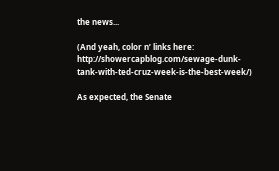the news...

(And yeah, color n’ links here: http://showercapblog.com/sewage-dunk-tank-with-ted-cruz-week-is-the-best-week/)

As expected, the Senate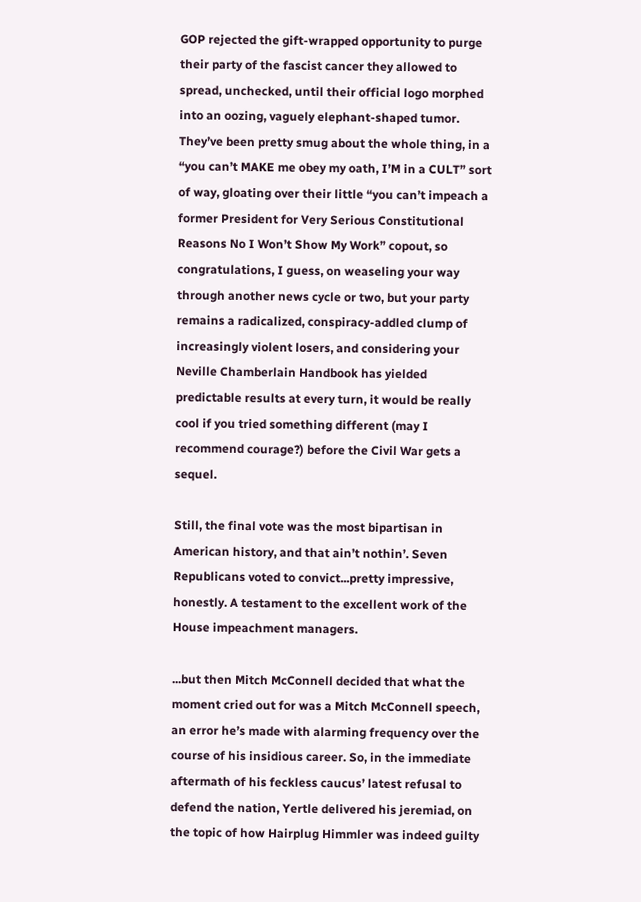GOP rejected the gift-wrapped opportunity to purge their party of the fascist cancer they allowed to spread, unchecked, until their official logo morphed into an oozing, vaguely elephant-shaped tumor. They’ve been pretty smug about the whole thing, in a “you can’t MAKE me obey my oath, I’M in a CULT” sort of way, gloating over their little “you can’t impeach a former President for Very Serious Constitutional Reasons No I Won’t Show My Work” copout, so congratulations, I guess, on weaseling your way through another news cycle or two, but your party remains a radicalized, conspiracy-addled clump of increasingly violent losers, and considering your Neville Chamberlain Handbook has yielded predictable results at every turn, it would be really cool if you tried something different (may I recommend courage?) before the Civil War gets a sequel.

Still, the final vote was the most bipartisan in American history, and that ain’t nothin’. Seven Republicans voted to convict...pretty impressive, honestly. A testament to the excellent work of the House impeachment managers.

...but then Mitch McConnell decided that what the moment cried out for was a Mitch McConnell speech, an error he’s made with alarming frequency over the course of his insidious career. So, in the immediate aftermath of his feckless caucus’ latest refusal to defend the nation, Yertle delivered his jeremiad, on the topic of how Hairplug Himmler was indeed guilty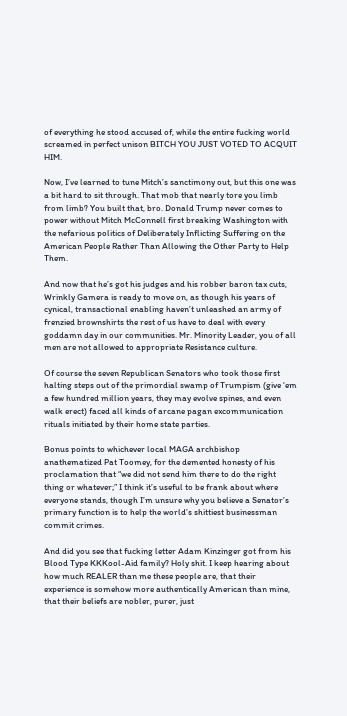of everything he stood accused of, while the entire fucking world screamed in perfect unison BITCH YOU JUST VOTED TO ACQUIT HIM.

Now, I’ve learned to tune Mitch’s sanctimony out, but this one was a bit hard to sit through. That mob that nearly tore you limb from limb? You built that, bro. Donald Trump never comes to power without Mitch McConnell first breaking Washington with the nefarious politics of Deliberately Inflicting Suffering on the American People Rather Than Allowing the Other Party to Help Them.

And now that he’s got his judges and his robber baron tax cuts, Wrinkly Gamera is ready to move on, as though his years of cynical, transactional enabling haven’t unleashed an army of frenzied brownshirts the rest of us have to deal with every goddamn day in our communities. Mr. Minority Leader, you of all men are not allowed to appropriate Resistance culture.

Of course the seven Republican Senators who took those first halting steps out of the primordial swamp of Trumpism (give ‘em a few hundred million years, they may evolve spines, and even walk erect) faced all kinds of arcane pagan excommunication rituals initiated by their home state parties.

Bonus points to whichever local MAGA archbishop anathematized Pat Toomey, for the demented honesty of his proclamation that “we did not send him there to do the right thing or whatever;” I think it’s useful to be frank about where everyone stands, though I’m unsure why you believe a Senator’s primary function is to help the world’s shittiest businessman commit crimes.

And did you see that fucking letter Adam Kinzinger got from his Blood Type KKKool-Aid family? Holy shit. I keep hearing about how much REALER than me these people are, that their experience is somehow more authentically American than mine, that their beliefs are nobler, purer, just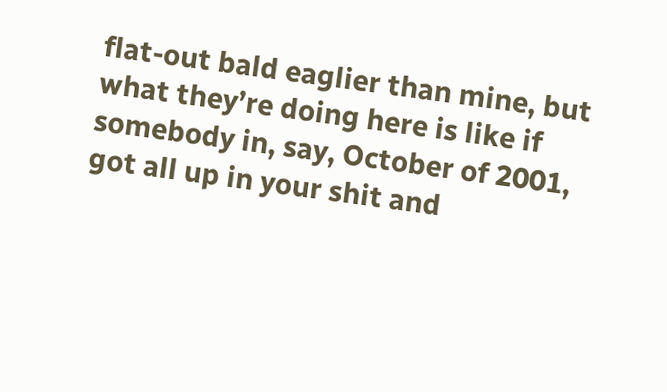flat-out bald eaglier than mine, but what they’re doing here is like if somebody in, say, October of 2001, got all up in your shit and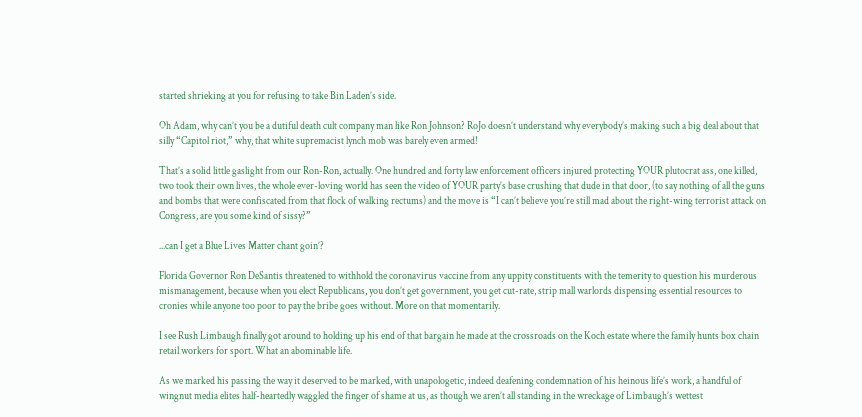started shrieking at you for refusing to take Bin Laden’s side.

Oh Adam, why can’t you be a dutiful death cult company man like Ron Johnson? RoJo doesn’t understand why everybody’s making such a big deal about that silly “Capitol riot,” why, that white supremacist lynch mob was barely even armed!

That’s a solid little gaslight from our Ron-Ron, actually. One hundred and forty law enforcement officers injured protecting YOUR plutocrat ass, one killed, two took their own lives, the whole ever-loving world has seen the video of YOUR party’s base crushing that dude in that door, (to say nothing of all the guns and bombs that were confiscated from that flock of walking rectums) and the move is “I can’t believe you’re still mad about the right-wing terrorist attack on Congress, are you some kind of sissy?”

...can I get a Blue Lives Matter chant goin’?

Florida Governor Ron DeSantis threatened to withhold the coronavirus vaccine from any uppity constituents with the temerity to question his murderous mismanagement, because when you elect Republicans, you don’t get government, you get cut-rate, strip mall warlords dispensing essential resources to cronies while anyone too poor to pay the bribe goes without. More on that momentarily.

I see Rush Limbaugh finally got around to holding up his end of that bargain he made at the crossroads on the Koch estate where the family hunts box chain retail workers for sport. What an abominable life.

As we marked his passing the way it deserved to be marked, with unapologetic, indeed deafening condemnation of his heinous life’s work, a handful of wingnut media elites half-heartedly waggled the finger of shame at us, as though we aren’t all standing in the wreckage of Limbaugh’s wettest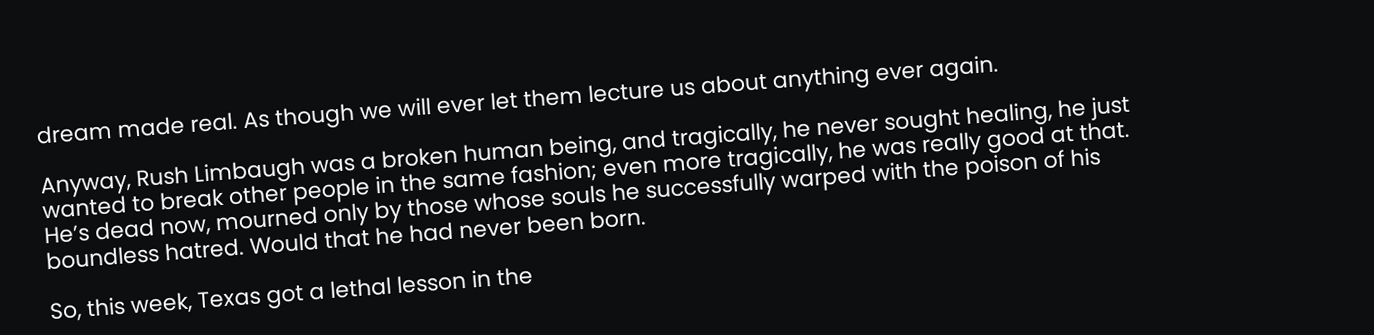dream made real. As though we will ever let them lecture us about anything ever again.

Anyway, Rush Limbaugh was a broken human being, and tragically, he never sought healing, he just wanted to break other people in the same fashion; even more tragically, he was really good at that. He’s dead now, mourned only by those whose souls he successfully warped with the poison of his boundless hatred. Would that he had never been born.

So, this week, Texas got a lethal lesson in the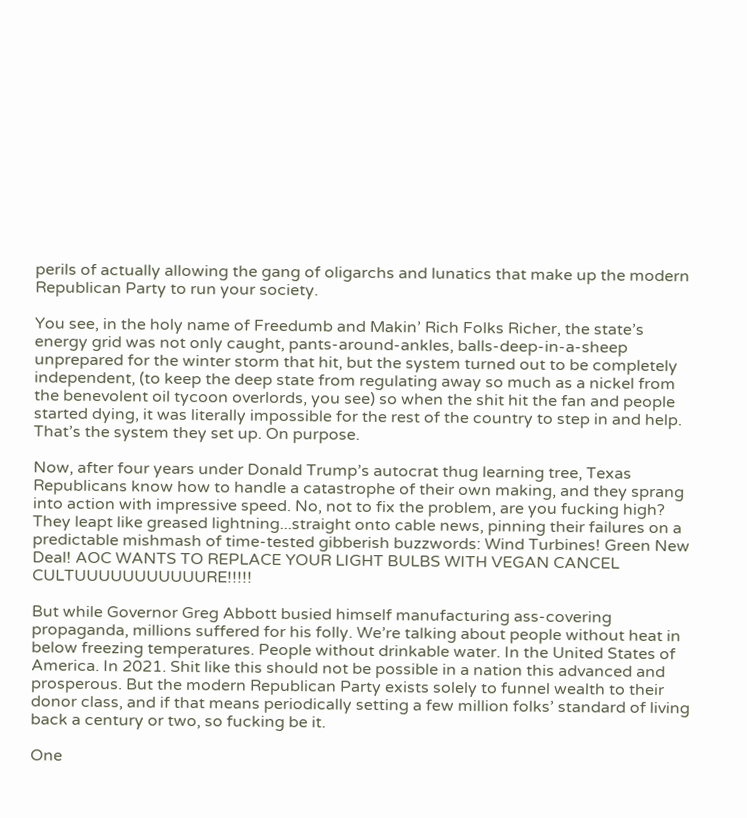perils of actually allowing the gang of oligarchs and lunatics that make up the modern Republican Party to run your society.

You see, in the holy name of Freedumb and Makin’ Rich Folks Richer, the state’s energy grid was not only caught, pants-around-ankles, balls-deep-in-a-sheep unprepared for the winter storm that hit, but the system turned out to be completely independent, (to keep the deep state from regulating away so much as a nickel from the benevolent oil tycoon overlords, you see) so when the shit hit the fan and people started dying, it was literally impossible for the rest of the country to step in and help. That’s the system they set up. On purpose.

Now, after four years under Donald Trump’s autocrat thug learning tree, Texas Republicans know how to handle a catastrophe of their own making, and they sprang into action with impressive speed. No, not to fix the problem, are you fucking high? They leapt like greased lightning...straight onto cable news, pinning their failures on a predictable mishmash of time-tested gibberish buzzwords: Wind Turbines! Green New Deal! AOC WANTS TO REPLACE YOUR LIGHT BULBS WITH VEGAN CANCEL CULTUUUUUUUUUUURE!!!!!

But while Governor Greg Abbott busied himself manufacturing ass-covering propaganda, millions suffered for his folly. We’re talking about people without heat in below freezing temperatures. People without drinkable water. In the United States of America. In 2021. Shit like this should not be possible in a nation this advanced and prosperous. But the modern Republican Party exists solely to funnel wealth to their donor class, and if that means periodically setting a few million folks’ standard of living back a century or two, so fucking be it.

One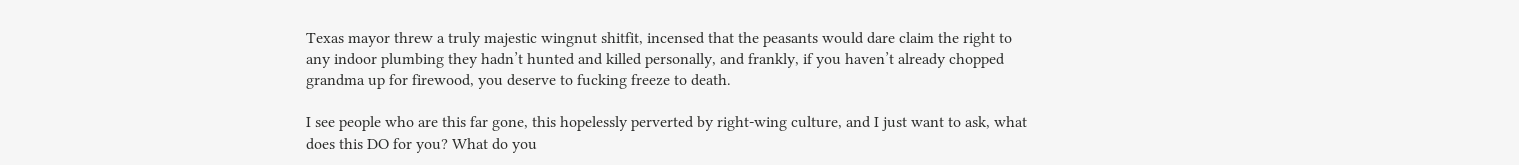Texas mayor threw a truly majestic wingnut shitfit, incensed that the peasants would dare claim the right to any indoor plumbing they hadn’t hunted and killed personally, and frankly, if you haven’t already chopped grandma up for firewood, you deserve to fucking freeze to death.

I see people who are this far gone, this hopelessly perverted by right-wing culture, and I just want to ask, what does this DO for you? What do you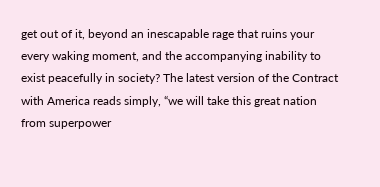get out of it, beyond an inescapable rage that ruins your every waking moment, and the accompanying inability to exist peacefully in society? The latest version of the Contract with America reads simply, “we will take this great nation from superpower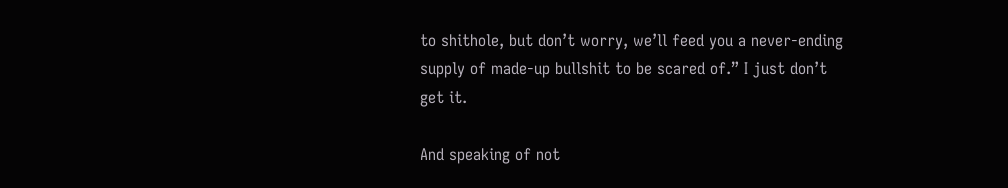to shithole, but don’t worry, we’ll feed you a never-ending supply of made-up bullshit to be scared of.” I just don’t get it.

And speaking of not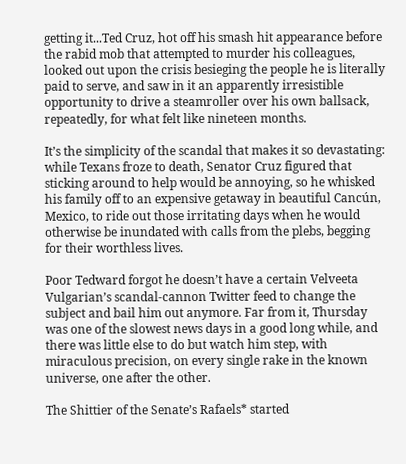getting it...Ted Cruz, hot off his smash hit appearance before the rabid mob that attempted to murder his colleagues, looked out upon the crisis besieging the people he is literally paid to serve, and saw in it an apparently irresistible opportunity to drive a steamroller over his own ballsack, repeatedly, for what felt like nineteen months.

It’s the simplicity of the scandal that makes it so devastating: while Texans froze to death, Senator Cruz figured that sticking around to help would be annoying, so he whisked his family off to an expensive getaway in beautiful Cancún, Mexico, to ride out those irritating days when he would otherwise be inundated with calls from the plebs, begging for their worthless lives.

Poor Tedward forgot he doesn’t have a certain Velveeta Vulgarian’s scandal-cannon Twitter feed to change the subject and bail him out anymore. Far from it, Thursday was one of the slowest news days in a good long while, and there was little else to do but watch him step, with miraculous precision, on every single rake in the known universe, one after the other.

The Shittier of the Senate’s Rafaels* started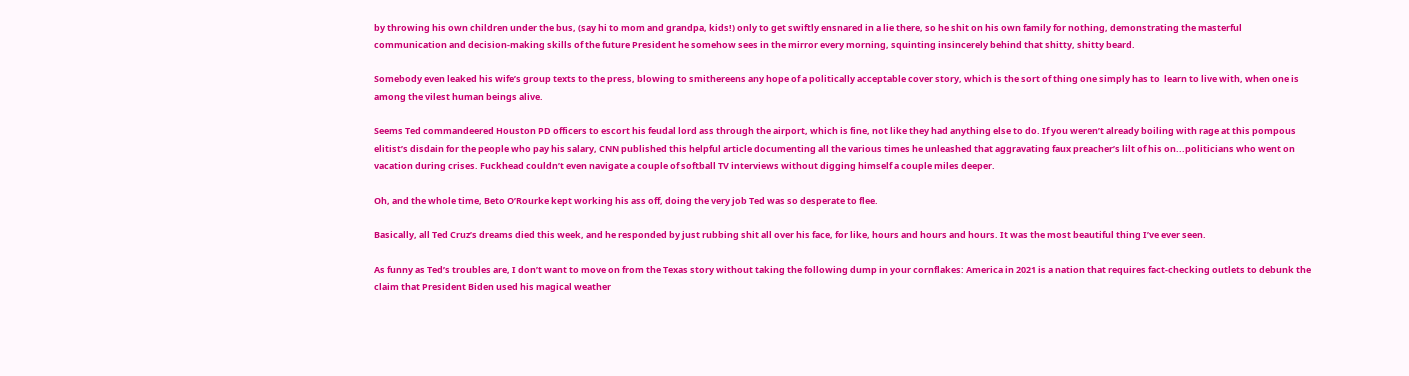by throwing his own children under the bus, (say hi to mom and grandpa, kids!) only to get swiftly ensnared in a lie there, so he shit on his own family for nothing, demonstrating the masterful communication and decision-making skills of the future President he somehow sees in the mirror every morning, squinting insincerely behind that shitty, shitty beard.

Somebody even leaked his wife’s group texts to the press, blowing to smithereens any hope of a politically acceptable cover story, which is the sort of thing one simply has to  learn to live with, when one is among the vilest human beings alive.

Seems Ted commandeered Houston PD officers to escort his feudal lord ass through the airport, which is fine, not like they had anything else to do. If you weren’t already boiling with rage at this pompous elitist’s disdain for the people who pay his salary, CNN published this helpful article documenting all the various times he unleashed that aggravating faux preacher’s lilt of his on...politicians who went on vacation during crises. Fuckhead couldn’t even navigate a couple of softball TV interviews without digging himself a couple miles deeper.

Oh, and the whole time, Beto O’Rourke kept working his ass off, doing the very job Ted was so desperate to flee.

Basically, all Ted Cruz’s dreams died this week, and he responded by just rubbing shit all over his face, for like, hours and hours and hours. It was the most beautiful thing I’ve ever seen.

As funny as Ted’s troubles are, I don’t want to move on from the Texas story without taking the following dump in your cornflakes: America in 2021 is a nation that requires fact-checking outlets to debunk the claim that President Biden used his magical weather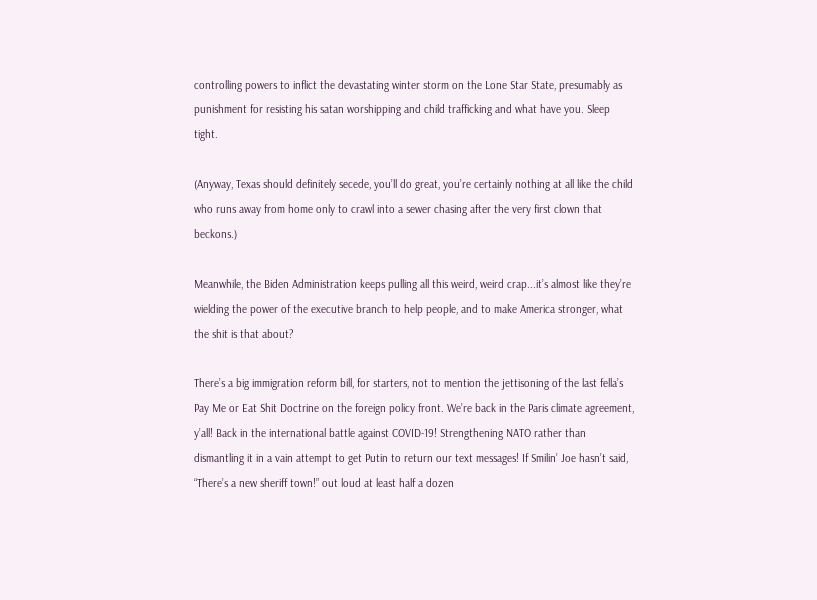controlling powers to inflict the devastating winter storm on the Lone Star State, presumably as punishment for resisting his satan worshipping and child trafficking and what have you. Sleep tight.

(Anyway, Texas should definitely secede, you’ll do great, you’re certainly nothing at all like the child who runs away from home only to crawl into a sewer chasing after the very first clown that beckons.)

Meanwhile, the Biden Administration keeps pulling all this weird, weird crap...it’s almost like they’re wielding the power of the executive branch to help people, and to make America stronger, what the shit is that about?

There’s a big immigration reform bill, for starters, not to mention the jettisoning of the last fella’s Pay Me or Eat Shit Doctrine on the foreign policy front. We’re back in the Paris climate agreement, y’all! Back in the international battle against COVID-19! Strengthening NATO rather than dismantling it in a vain attempt to get Putin to return our text messages! If Smilin’ Joe hasn’t said, “There’s a new sheriff town!” out loud at least half a dozen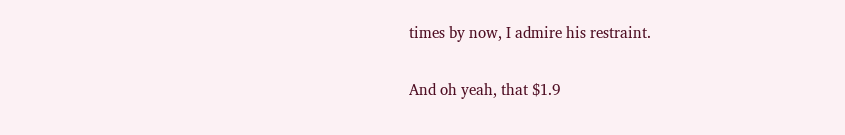times by now, I admire his restraint.

And oh yeah, that $1.9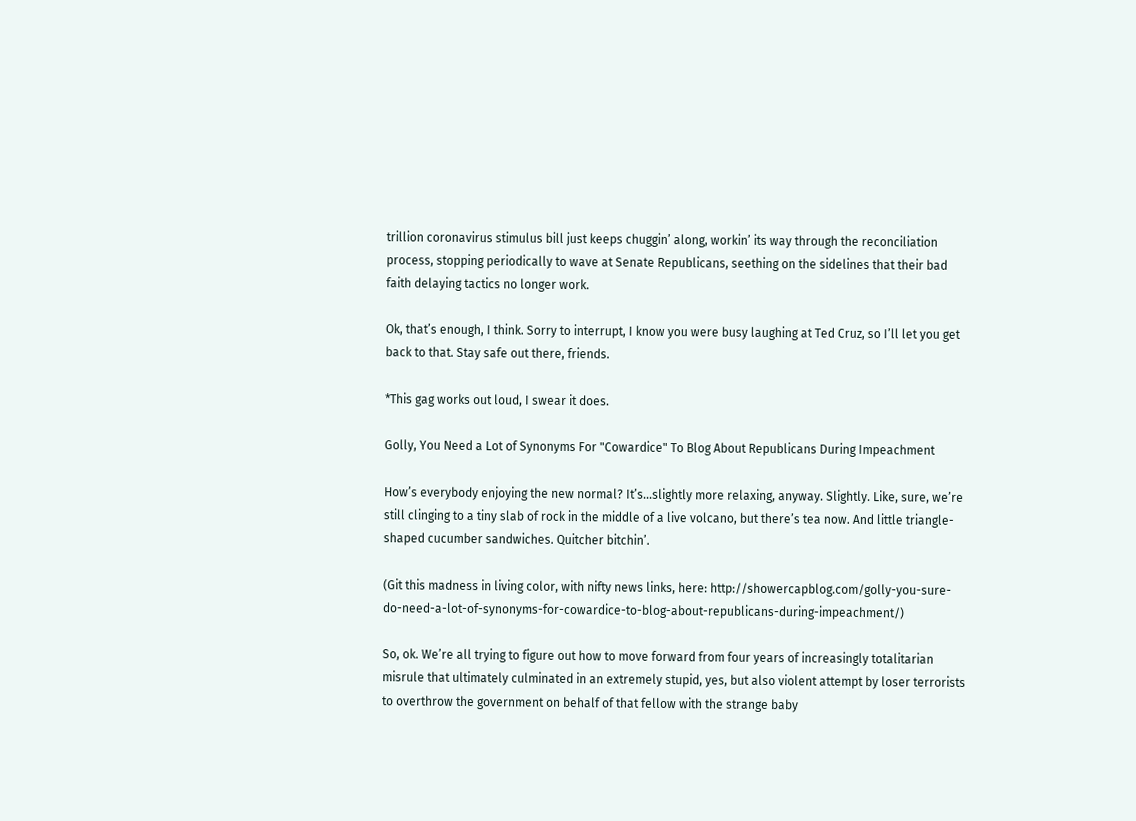trillion coronavirus stimulus bill just keeps chuggin’ along, workin’ its way through the reconciliation process, stopping periodically to wave at Senate Republicans, seething on the sidelines that their bad faith delaying tactics no longer work.

Ok, that’s enough, I think. Sorry to interrupt, I know you were busy laughing at Ted Cruz, so I’ll let you get back to that. Stay safe out there, friends.

*This gag works out loud, I swear it does.

Golly, You Need a Lot of Synonyms For "Cowardice" To Blog About Republicans During Impeachment

How’s everybody enjoying the new normal? It’s...slightly more relaxing, anyway. Slightly. Like, sure, we’re still clinging to a tiny slab of rock in the middle of a live volcano, but there’s tea now. And little triangle-shaped cucumber sandwiches. Quitcher bitchin’.

(Git this madness in living color, with nifty news links, here: http://showercapblog.com/golly-you-sure-do-need-a-lot-of-synonyms-for-cowardice-to-blog-about-republicans-during-impeachment/)

So, ok. We’re all trying to figure out how to move forward from four years of increasingly totalitarian misrule that ultimately culminated in an extremely stupid, yes, but also violent attempt by loser terrorists to overthrow the government on behalf of that fellow with the strange baby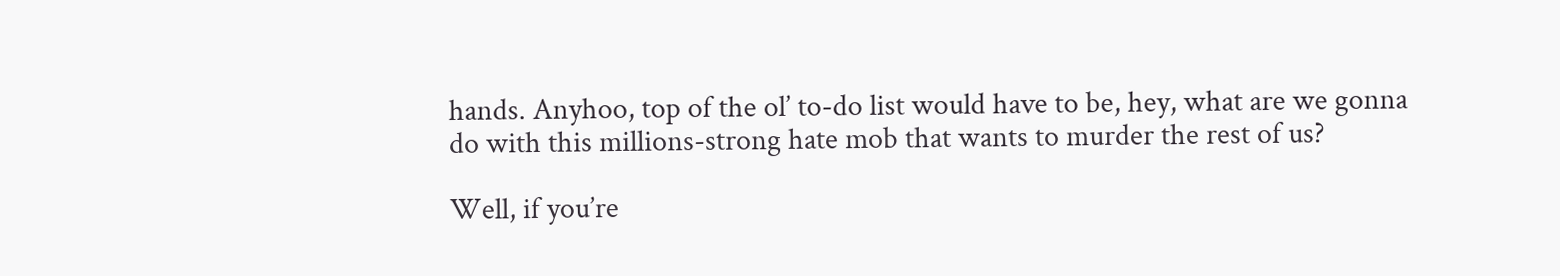hands. Anyhoo, top of the ol’ to-do list would have to be, hey, what are we gonna do with this millions-strong hate mob that wants to murder the rest of us?

Well, if you’re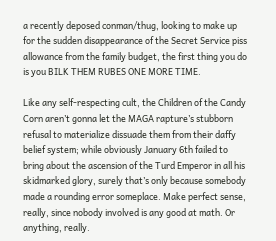a recently deposed conman/thug, looking to make up for the sudden disappearance of the Secret Service piss allowance from the family budget, the first thing you do is you BILK THEM RUBES ONE MORE TIME.

Like any self-respecting cult, the Children of the Candy Corn aren’t gonna let the MAGA rapture’s stubborn refusal to materialize dissuade them from their daffy belief system; while obviously January 6th failed to bring about the ascension of the Turd Emperor in all his skidmarked glory, surely that’s only because somebody made a rounding error someplace. Make perfect sense, really, since nobody involved is any good at math. Or anything, really.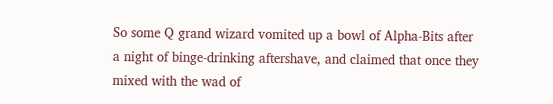So some Q grand wizard vomited up a bowl of Alpha-Bits after a night of binge-drinking aftershave, and claimed that once they mixed with the wad of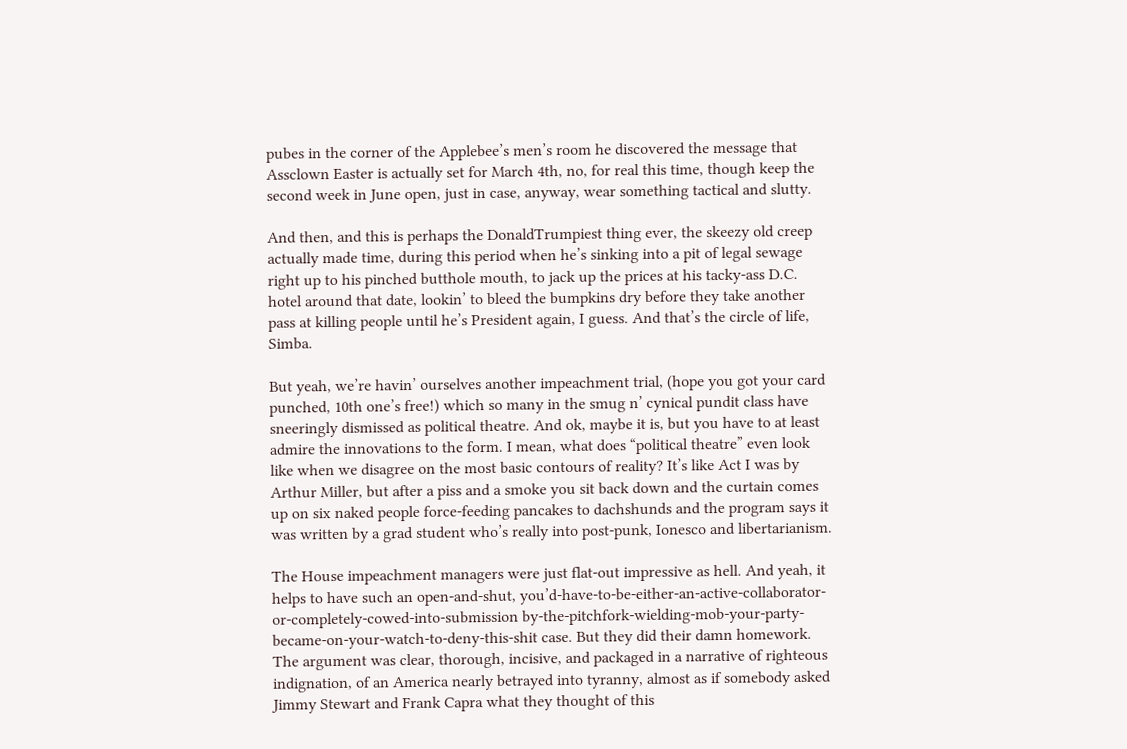pubes in the corner of the Applebee’s men’s room he discovered the message that Assclown Easter is actually set for March 4th, no, for real this time, though keep the second week in June open, just in case, anyway, wear something tactical and slutty.

And then, and this is perhaps the DonaldTrumpiest thing ever, the skeezy old creep actually made time, during this period when he’s sinking into a pit of legal sewage right up to his pinched butthole mouth, to jack up the prices at his tacky-ass D.C. hotel around that date, lookin’ to bleed the bumpkins dry before they take another pass at killing people until he’s President again, I guess. And that’s the circle of life, Simba.

But yeah, we’re havin’ ourselves another impeachment trial, (hope you got your card punched, 10th one’s free!) which so many in the smug n’ cynical pundit class have sneeringly dismissed as political theatre. And ok, maybe it is, but you have to at least admire the innovations to the form. I mean, what does “political theatre” even look like when we disagree on the most basic contours of reality? It’s like Act I was by Arthur Miller, but after a piss and a smoke you sit back down and the curtain comes up on six naked people force-feeding pancakes to dachshunds and the program says it was written by a grad student who’s really into post-punk, Ionesco and libertarianism.

The House impeachment managers were just flat-out impressive as hell. And yeah, it helps to have such an open-and-shut, you’d-have-to-be-either-an-active-collaborator-or-completely-cowed-into-submission by-the-pitchfork-wielding-mob-your-party-became-on-your-watch-to-deny-this-shit case. But they did their damn homework. The argument was clear, thorough, incisive, and packaged in a narrative of righteous indignation, of an America nearly betrayed into tyranny, almost as if somebody asked Jimmy Stewart and Frank Capra what they thought of this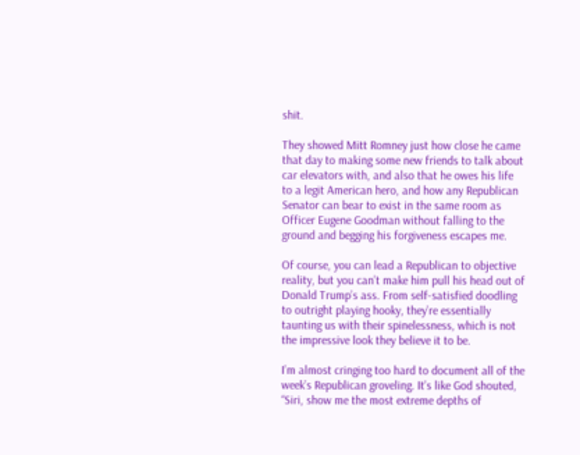shit.

They showed Mitt Romney just how close he came that day to making some new friends to talk about car elevators with, and also that he owes his life to a legit American hero, and how any Republican Senator can bear to exist in the same room as Officer Eugene Goodman without falling to the ground and begging his forgiveness escapes me.

Of course, you can lead a Republican to objective reality, but you can’t make him pull his head out of Donald Trump’s ass. From self-satisfied doodling to outright playing hooky, they’re essentially taunting us with their spinelessness, which is not the impressive look they believe it to be.

I’m almost cringing too hard to document all of the week’s Republican groveling. It’s like God shouted, “Siri, show me the most extreme depths of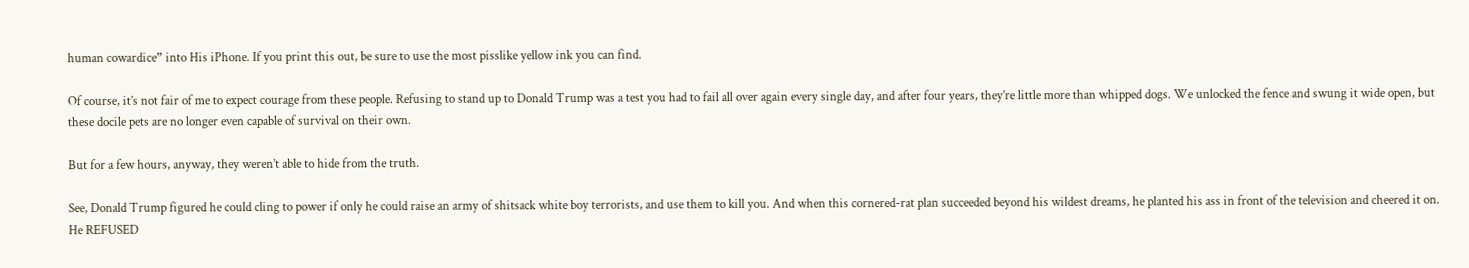human cowardice” into His iPhone. If you print this out, be sure to use the most pisslike yellow ink you can find.

Of course, it’s not fair of me to expect courage from these people. Refusing to stand up to Donald Trump was a test you had to fail all over again every single day, and after four years, they’re little more than whipped dogs. We unlocked the fence and swung it wide open, but these docile pets are no longer even capable of survival on their own.

But for a few hours, anyway, they weren’t able to hide from the truth.

See, Donald Trump figured he could cling to power if only he could raise an army of shitsack white boy terrorists, and use them to kill you. And when this cornered-rat plan succeeded beyond his wildest dreams, he planted his ass in front of the television and cheered it on. He REFUSED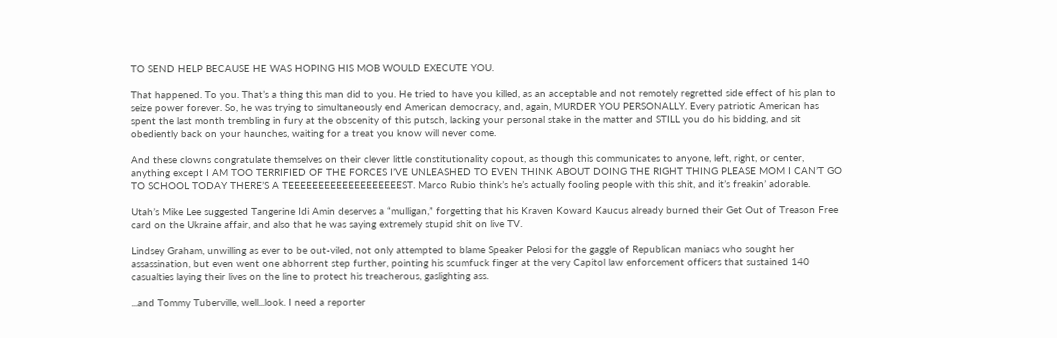TO SEND HELP BECAUSE HE WAS HOPING HIS MOB WOULD EXECUTE YOU.

That happened. To you. That’s a thing this man did to you. He tried to have you killed, as an acceptable and not remotely regretted side effect of his plan to seize power forever. So, he was trying to simultaneously end American democracy, and, again, MURDER YOU PERSONALLY. Every patriotic American has spent the last month trembling in fury at the obscenity of this putsch, lacking your personal stake in the matter and STILL you do his bidding, and sit obediently back on your haunches, waiting for a treat you know will never come.

And these clowns congratulate themselves on their clever little constitutionality copout, as though this communicates to anyone, left, right, or center, anything except I AM TOO TERRIFIED OF THE FORCES I’VE UNLEASHED TO EVEN THINK ABOUT DOING THE RIGHT THING PLEASE MOM I CAN’T GO TO SCHOOL TODAY THERE’S A TEEEEEEEEEEEEEEEEEEEST. Marco Rubio think’s he’s actually fooling people with this shit, and it’s freakin’ adorable.

Utah’s Mike Lee suggested Tangerine Idi Amin deserves a “mulligan,” forgetting that his Kraven Koward Kaucus already burned their Get Out of Treason Free card on the Ukraine affair, and also that he was saying extremely stupid shit on live TV.

Lindsey Graham, unwilling as ever to be out-viled, not only attempted to blame Speaker Pelosi for the gaggle of Republican maniacs who sought her assassination, but even went one abhorrent step further, pointing his scumfuck finger at the very Capitol law enforcement officers that sustained 140 casualties laying their lives on the line to protect his treacherous, gaslighting ass.

...and Tommy Tuberville, well...look. I need a reporter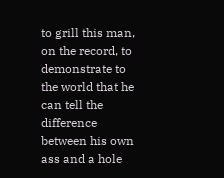to grill this man, on the record, to demonstrate to the world that he can tell the difference between his own ass and a hole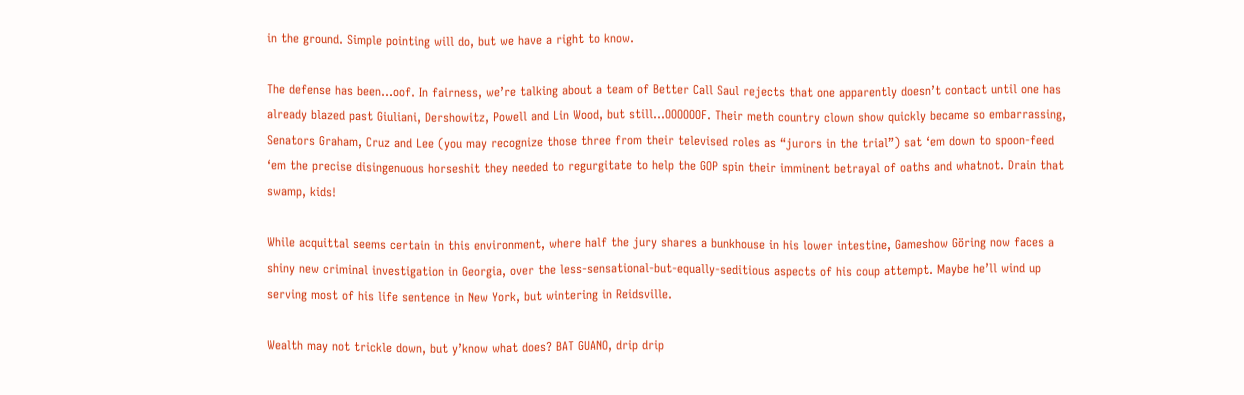in the ground. Simple pointing will do, but we have a right to know.

The defense has been...oof. In fairness, we’re talking about a team of Better Call Saul rejects that one apparently doesn’t contact until one has already blazed past Giuliani, Dershowitz, Powell and Lin Wood, but still...OOOOOOF. Their meth country clown show quickly became so embarrassing, Senators Graham, Cruz and Lee (you may recognize those three from their televised roles as “jurors in the trial”) sat ‘em down to spoon-feed ‘em the precise disingenuous horseshit they needed to regurgitate to help the GOP spin their imminent betrayal of oaths and whatnot. Drain that swamp, kids!

While acquittal seems certain in this environment, where half the jury shares a bunkhouse in his lower intestine, Gameshow Göring now faces a shiny new criminal investigation in Georgia, over the less-sensational-but-equally-seditious aspects of his coup attempt. Maybe he’ll wind up serving most of his life sentence in New York, but wintering in Reidsville.

Wealth may not trickle down, but y’know what does? BAT GUANO, drip drip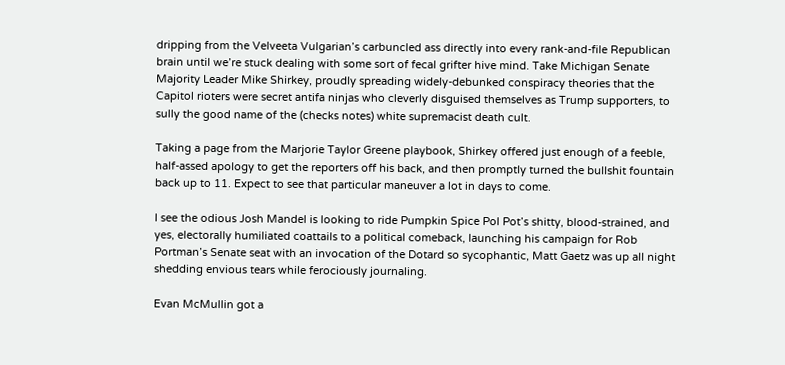dripping from the Velveeta Vulgarian’s carbuncled ass directly into every rank-and-file Republican brain until we’re stuck dealing with some sort of fecal grifter hive mind. Take Michigan Senate Majority Leader Mike Shirkey, proudly spreading widely-debunked conspiracy theories that the Capitol rioters were secret antifa ninjas who cleverly disguised themselves as Trump supporters, to sully the good name of the (checks notes) white supremacist death cult.

Taking a page from the Marjorie Taylor Greene playbook, Shirkey offered just enough of a feeble, half-assed apology to get the reporters off his back, and then promptly turned the bullshit fountain back up to 11. Expect to see that particular maneuver a lot in days to come.

I see the odious Josh Mandel is looking to ride Pumpkin Spice Pol Pot’s shitty, blood-strained, and yes, electorally humiliated coattails to a political comeback, launching his campaign for Rob Portman’s Senate seat with an invocation of the Dotard so sycophantic, Matt Gaetz was up all night shedding envious tears while ferociously journaling.

Evan McMullin got a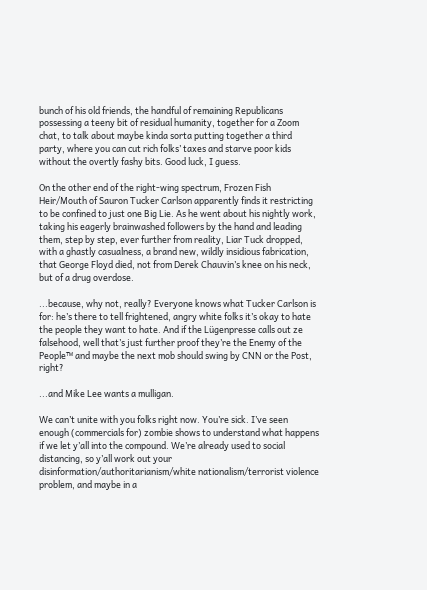bunch of his old friends, the handful of remaining Republicans possessing a teeny bit of residual humanity, together for a Zoom chat, to talk about maybe kinda sorta putting together a third party, where you can cut rich folks’ taxes and starve poor kids without the overtly fashy bits. Good luck, I guess.

On the other end of the right-wing spectrum, Frozen Fish Heir/Mouth of Sauron Tucker Carlson apparently finds it restricting to be confined to just one Big Lie. As he went about his nightly work, taking his eagerly brainwashed followers by the hand and leading them, step by step, ever further from reality, Liar Tuck dropped, with a ghastly casualness, a brand new, wildly insidious fabrication, that George Floyd died, not from Derek Chauvin’s knee on his neck, but of a drug overdose.

...because, why not, really? Everyone knows what Tucker Carlson is for: he’s there to tell frightened, angry white folks it’s okay to hate the people they want to hate. And if the Lügenpresse calls out ze falsehood, well that’s just further proof they’re the Enemy of the People™ and maybe the next mob should swing by CNN or the Post, right?

...and Mike Lee wants a mulligan.

We can’t unite with you folks right now. You’re sick. I’ve seen enough (commercials for) zombie shows to understand what happens if we let y’all into the compound. We’re already used to social distancing, so y’all work out your disinformation/authoritarianism/white nationalism/terrorist violence problem, and maybe in a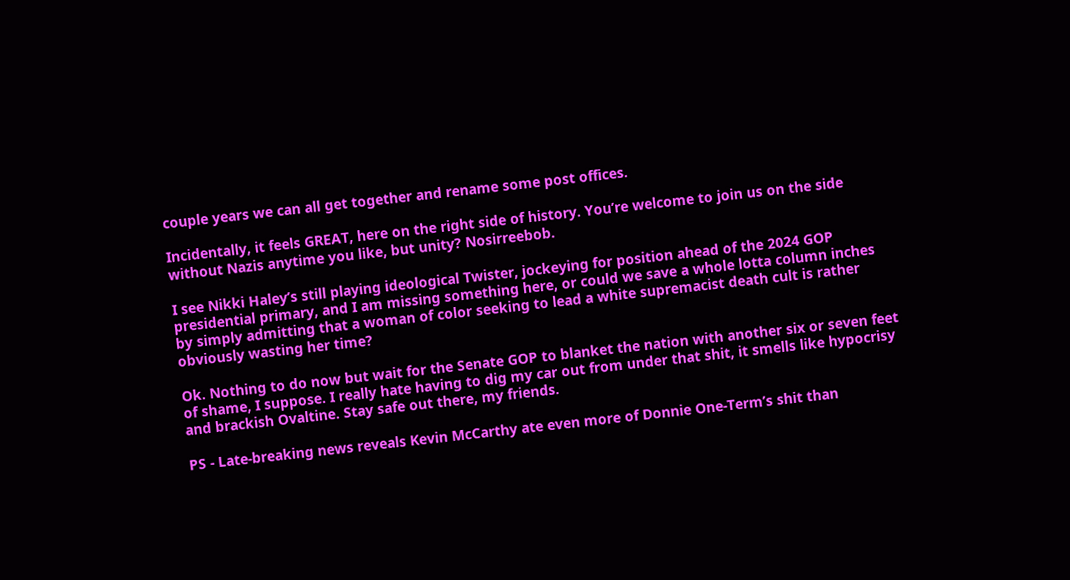couple years we can all get together and rename some post offices.

Incidentally, it feels GREAT, here on the right side of history. You’re welcome to join us on the side without Nazis anytime you like, but unity? Nosirreebob.

I see Nikki Haley’s still playing ideological Twister, jockeying for position ahead of the 2024 GOP presidential primary, and I am missing something here, or could we save a whole lotta column inches by simply admitting that a woman of color seeking to lead a white supremacist death cult is rather obviously wasting her time?

Ok. Nothing to do now but wait for the Senate GOP to blanket the nation with another six or seven feet of shame, I suppose. I really hate having to dig my car out from under that shit, it smells like hypocrisy and brackish Ovaltine. Stay safe out there, my friends.

PS - Late-breaking news reveals Kevin McCarthy ate even more of Donnie One-Term’s shit than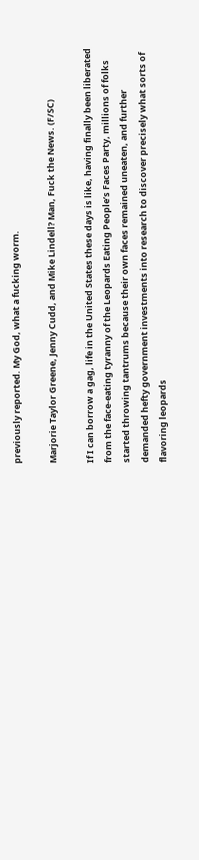previously reported. My God, what a fucking worm.

Marjorie Taylor Greene, Jenny Cudd, and Mike Lindell? Man, Fuck the News. (F/SC)

If I can borrow a gag, life in the United States these days is like, having finally been liberated from the face-eating tyranny of the Leopards Eating People’s Faces Party, millions of folks started throwing tantrums because their own faces remained uneaten, and further demanded hefty government investments into research to discover precisely what sorts of flavoring leopards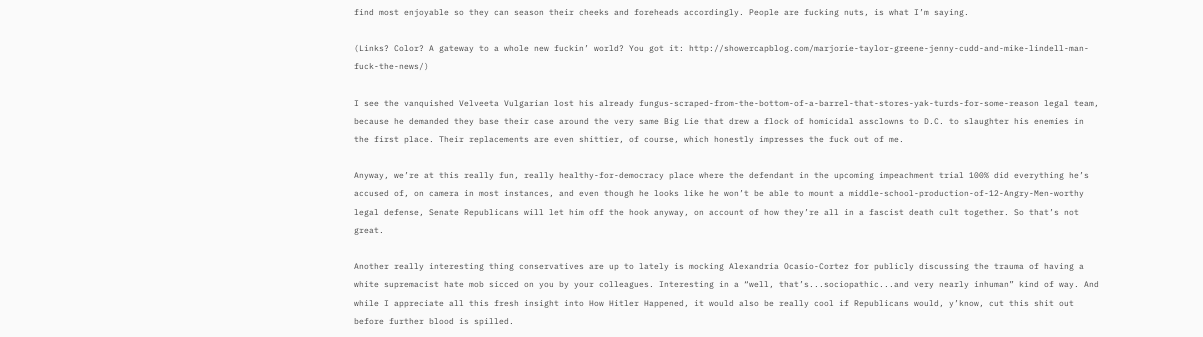find most enjoyable so they can season their cheeks and foreheads accordingly. People are fucking nuts, is what I’m saying.

(Links? Color? A gateway to a whole new fuckin’ world? You got it: http://showercapblog.com/marjorie-taylor-greene-jenny-cudd-and-mike-lindell-man-fuck-the-news/)

I see the vanquished Velveeta Vulgarian lost his already fungus-scraped-from-the-bottom-of-a-barrel-that-stores-yak-turds-for-some-reason legal team, because he demanded they base their case around the very same Big Lie that drew a flock of homicidal assclowns to D.C. to slaughter his enemies in the first place. Their replacements are even shittier, of course, which honestly impresses the fuck out of me.

Anyway, we’re at this really fun, really healthy-for-democracy place where the defendant in the upcoming impeachment trial 100% did everything he’s accused of, on camera in most instances, and even though he looks like he won’t be able to mount a middle-school-production-of-12-Angry-Men-worthy legal defense, Senate Republicans will let him off the hook anyway, on account of how they’re all in a fascist death cult together. So that’s not great.

Another really interesting thing conservatives are up to lately is mocking Alexandria Ocasio-Cortez for publicly discussing the trauma of having a white supremacist hate mob sicced on you by your colleagues. Interesting in a “well, that’s...sociopathic...and very nearly inhuman” kind of way. And while I appreciate all this fresh insight into How Hitler Happened, it would also be really cool if Republicans would, y’know, cut this shit out before further blood is spilled.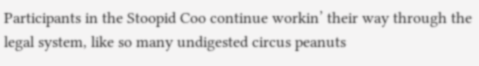Participants in the Stoopid Coo continue workin’ their way through the legal system, like so many undigested circus peanuts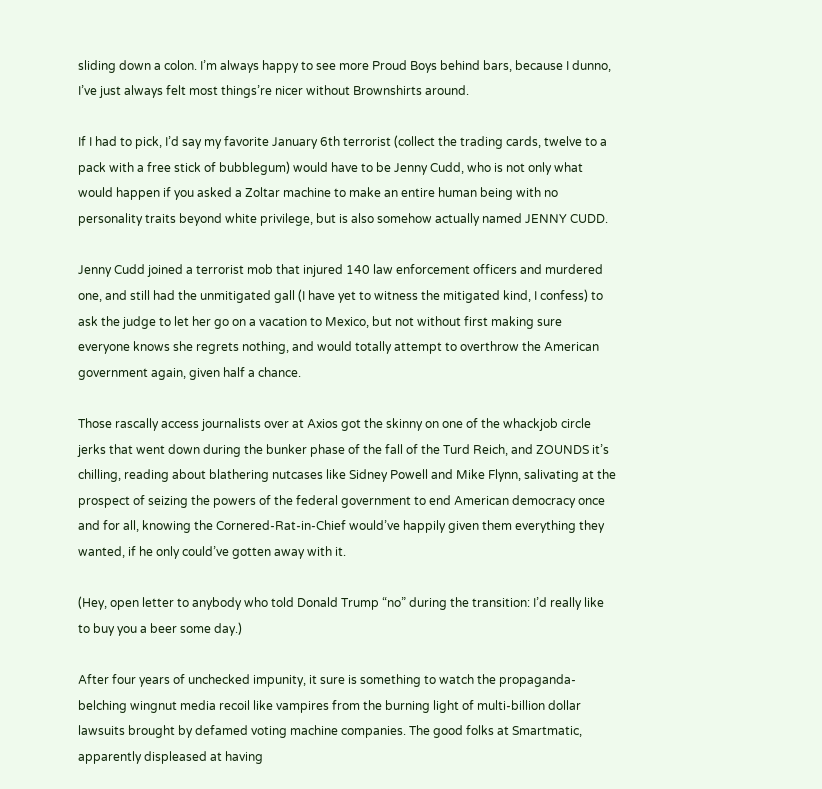sliding down a colon. I’m always happy to see more Proud Boys behind bars, because I dunno, I’ve just always felt most things’re nicer without Brownshirts around.

If I had to pick, I’d say my favorite January 6th terrorist (collect the trading cards, twelve to a pack with a free stick of bubblegum) would have to be Jenny Cudd, who is not only what would happen if you asked a Zoltar machine to make an entire human being with no personality traits beyond white privilege, but is also somehow actually named JENNY CUDD.

Jenny Cudd joined a terrorist mob that injured 140 law enforcement officers and murdered one, and still had the unmitigated gall (I have yet to witness the mitigated kind, I confess) to ask the judge to let her go on a vacation to Mexico, but not without first making sure everyone knows she regrets nothing, and would totally attempt to overthrow the American government again, given half a chance.

Those rascally access journalists over at Axios got the skinny on one of the whackjob circle jerks that went down during the bunker phase of the fall of the Turd Reich, and ZOUNDS it’s chilling, reading about blathering nutcases like Sidney Powell and Mike Flynn, salivating at the prospect of seizing the powers of the federal government to end American democracy once and for all, knowing the Cornered-Rat-in-Chief would’ve happily given them everything they wanted, if he only could’ve gotten away with it.

(Hey, open letter to anybody who told Donald Trump “no” during the transition: I’d really like to buy you a beer some day.)

After four years of unchecked impunity, it sure is something to watch the propaganda-belching wingnut media recoil like vampires from the burning light of multi-billion dollar lawsuits brought by defamed voting machine companies. The good folks at Smartmatic, apparently displeased at having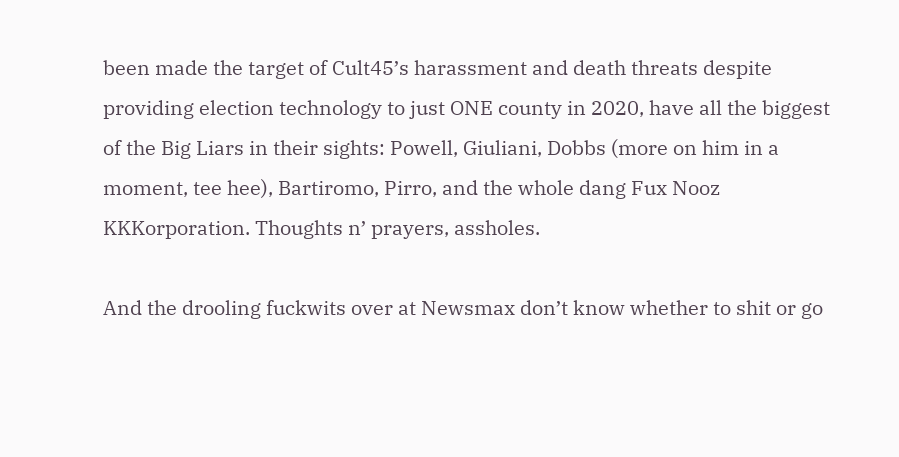been made the target of Cult45’s harassment and death threats despite providing election technology to just ONE county in 2020, have all the biggest of the Big Liars in their sights: Powell, Giuliani, Dobbs (more on him in a moment, tee hee), Bartiromo, Pirro, and the whole dang Fux Nooz KKKorporation. Thoughts n’ prayers, assholes.

And the drooling fuckwits over at Newsmax don’t know whether to shit or go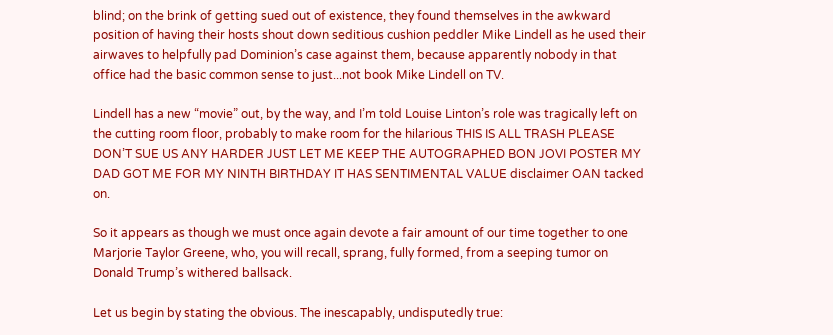blind; on the brink of getting sued out of existence, they found themselves in the awkward position of having their hosts shout down seditious cushion peddler Mike Lindell as he used their airwaves to helpfully pad Dominion’s case against them, because apparently nobody in that office had the basic common sense to just...not book Mike Lindell on TV.

Lindell has a new “movie” out, by the way, and I’m told Louise Linton’s role was tragically left on the cutting room floor, probably to make room for the hilarious THIS IS ALL TRASH PLEASE DON’T SUE US ANY HARDER JUST LET ME KEEP THE AUTOGRAPHED BON JOVI POSTER MY DAD GOT ME FOR MY NINTH BIRTHDAY IT HAS SENTIMENTAL VALUE disclaimer OAN tacked on.

So it appears as though we must once again devote a fair amount of our time together to one Marjorie Taylor Greene, who, you will recall, sprang, fully formed, from a seeping tumor on Donald Trump’s withered ballsack.

Let us begin by stating the obvious. The inescapably, undisputedly true: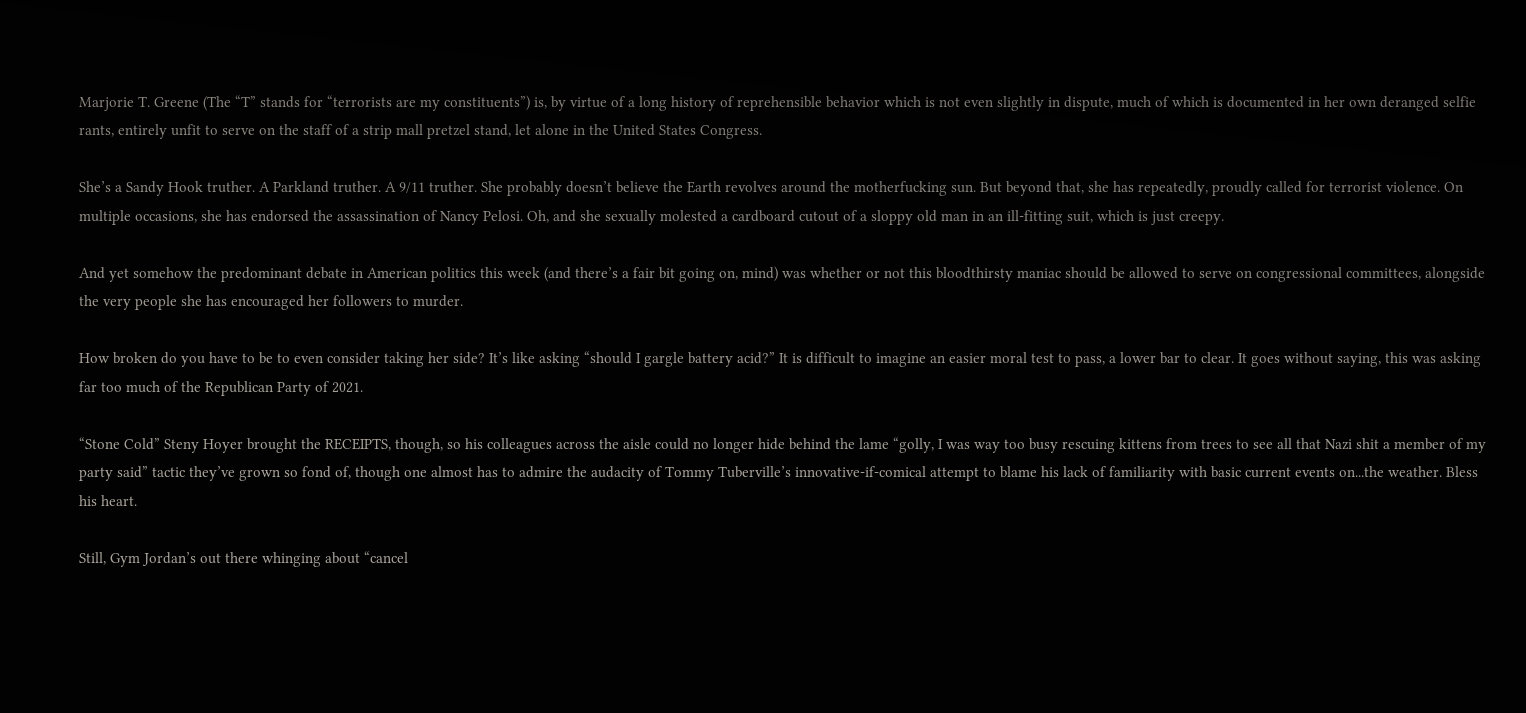Marjorie T. Greene (The “T” stands for “terrorists are my constituents”) is, by virtue of a long history of reprehensible behavior which is not even slightly in dispute, much of which is documented in her own deranged selfie rants, entirely unfit to serve on the staff of a strip mall pretzel stand, let alone in the United States Congress.

She’s a Sandy Hook truther. A Parkland truther. A 9/11 truther. She probably doesn’t believe the Earth revolves around the motherfucking sun. But beyond that, she has repeatedly, proudly called for terrorist violence. On multiple occasions, she has endorsed the assassination of Nancy Pelosi. Oh, and she sexually molested a cardboard cutout of a sloppy old man in an ill-fitting suit, which is just creepy.

And yet somehow the predominant debate in American politics this week (and there’s a fair bit going on, mind) was whether or not this bloodthirsty maniac should be allowed to serve on congressional committees, alongside the very people she has encouraged her followers to murder.

How broken do you have to be to even consider taking her side? It’s like asking “should I gargle battery acid?” It is difficult to imagine an easier moral test to pass, a lower bar to clear. It goes without saying, this was asking far too much of the Republican Party of 2021.

“Stone Cold” Steny Hoyer brought the RECEIPTS, though, so his colleagues across the aisle could no longer hide behind the lame “golly, I was way too busy rescuing kittens from trees to see all that Nazi shit a member of my party said” tactic they’ve grown so fond of, though one almost has to admire the audacity of Tommy Tuberville’s innovative-if-comical attempt to blame his lack of familiarity with basic current events on...the weather. Bless his heart.

Still, Gym Jordan’s out there whinging about “cancel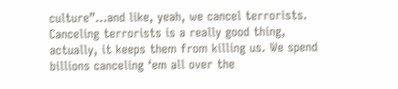culture”...and like, yeah, we cancel terrorists. Canceling terrorists is a really good thing, actually, it keeps them from killing us. We spend billions canceling ‘em all over the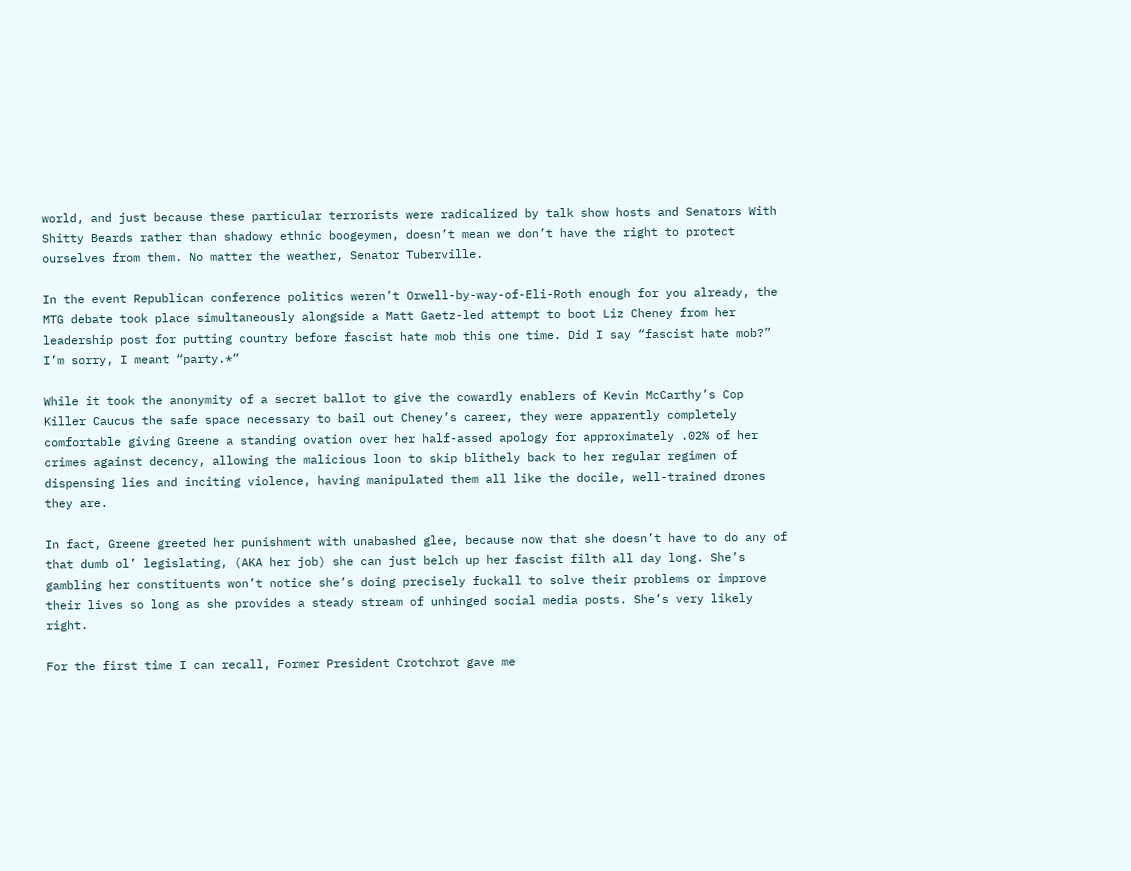world, and just because these particular terrorists were radicalized by talk show hosts and Senators With Shitty Beards rather than shadowy ethnic boogeymen, doesn’t mean we don’t have the right to protect ourselves from them. No matter the weather, Senator Tuberville.

In the event Republican conference politics weren’t Orwell-by-way-of-Eli-Roth enough for you already, the MTG debate took place simultaneously alongside a Matt Gaetz-led attempt to boot Liz Cheney from her leadership post for putting country before fascist hate mob this one time. Did I say “fascist hate mob?” I’m sorry, I meant “party.*”

While it took the anonymity of a secret ballot to give the cowardly enablers of Kevin McCarthy’s Cop Killer Caucus the safe space necessary to bail out Cheney’s career, they were apparently completely comfortable giving Greene a standing ovation over her half-assed apology for approximately .02% of her crimes against decency, allowing the malicious loon to skip blithely back to her regular regimen of dispensing lies and inciting violence, having manipulated them all like the docile, well-trained drones they are.

In fact, Greene greeted her punishment with unabashed glee, because now that she doesn’t have to do any of that dumb ol’ legislating, (AKA her job) she can just belch up her fascist filth all day long. She’s gambling her constituents won’t notice she’s doing precisely fuckall to solve their problems or improve their lives so long as she provides a steady stream of unhinged social media posts. She’s very likely right.

For the first time I can recall, Former President Crotchrot gave me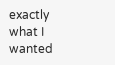exactly what I wanted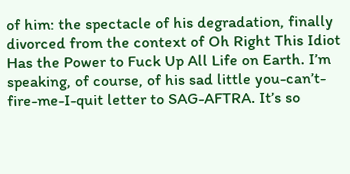of him: the spectacle of his degradation, finally divorced from the context of Oh Right This Idiot Has the Power to Fuck Up All Life on Earth. I’m speaking, of course, of his sad little you-can’t-fire-me-I-quit letter to SAG-AFTRA. It’s so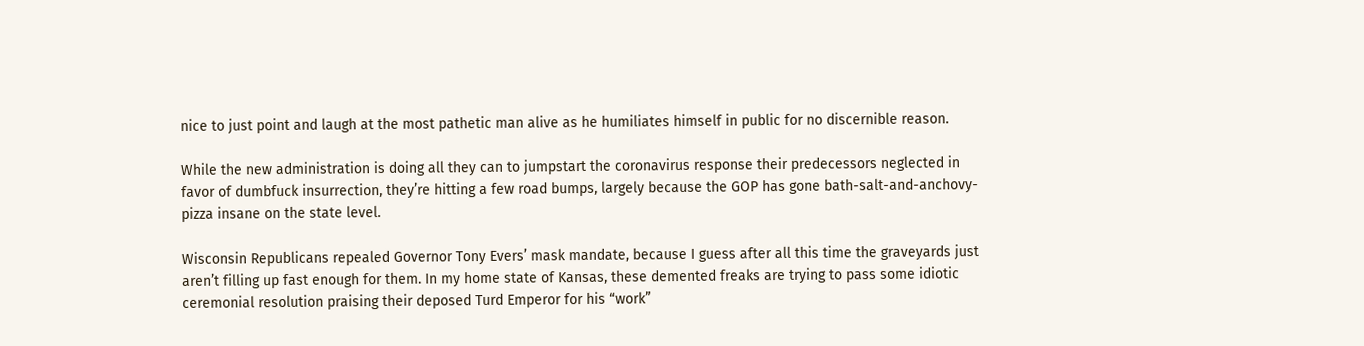nice to just point and laugh at the most pathetic man alive as he humiliates himself in public for no discernible reason.

While the new administration is doing all they can to jumpstart the coronavirus response their predecessors neglected in favor of dumbfuck insurrection, they’re hitting a few road bumps, largely because the GOP has gone bath-salt-and-anchovy-pizza insane on the state level.

Wisconsin Republicans repealed Governor Tony Evers’ mask mandate, because I guess after all this time the graveyards just aren’t filling up fast enough for them. In my home state of Kansas, these demented freaks are trying to pass some idiotic ceremonial resolution praising their deposed Turd Emperor for his “work”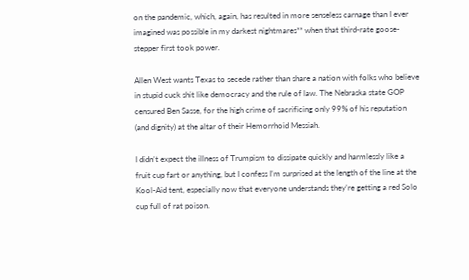on the pandemic, which, again, has resulted in more senseless carnage than I ever imagined was possible in my darkest nightmares** when that third-rate goose-stepper first took power.

Allen West wants Texas to secede rather than share a nation with folks who believe in stupid cuck shit like democracy and the rule of law. The Nebraska state GOP censured Ben Sasse, for the high crime of sacrificing only 99% of his reputation (and dignity) at the altar of their Hemorrhoid Messiah.

I didn’t expect the illness of Trumpism to dissipate quickly and harmlessly like a fruit cup fart or anything, but I confess I’m surprised at the length of the line at the Kool-Aid tent, especially now that everyone understands they’re getting a red Solo cup full of rat poison.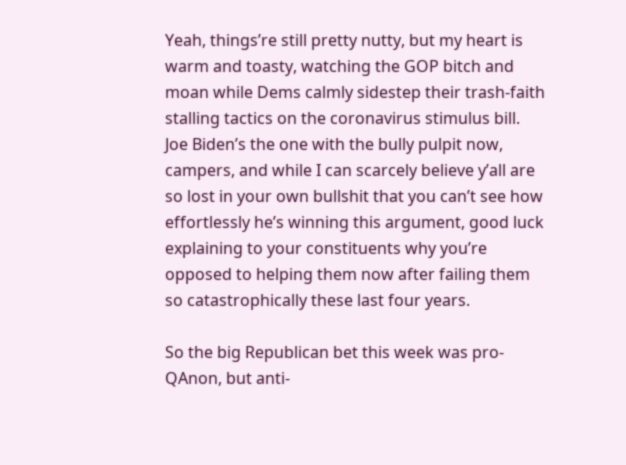Yeah, things’re still pretty nutty, but my heart is warm and toasty, watching the GOP bitch and moan while Dems calmly sidestep their trash-faith stalling tactics on the coronavirus stimulus bill. Joe Biden’s the one with the bully pulpit now, campers, and while I can scarcely believe y’all are so lost in your own bullshit that you can’t see how effortlessly he’s winning this argument, good luck explaining to your constituents why you’re opposed to helping them now after failing them so catastrophically these last four years.

So the big Republican bet this week was pro-QAnon, but anti-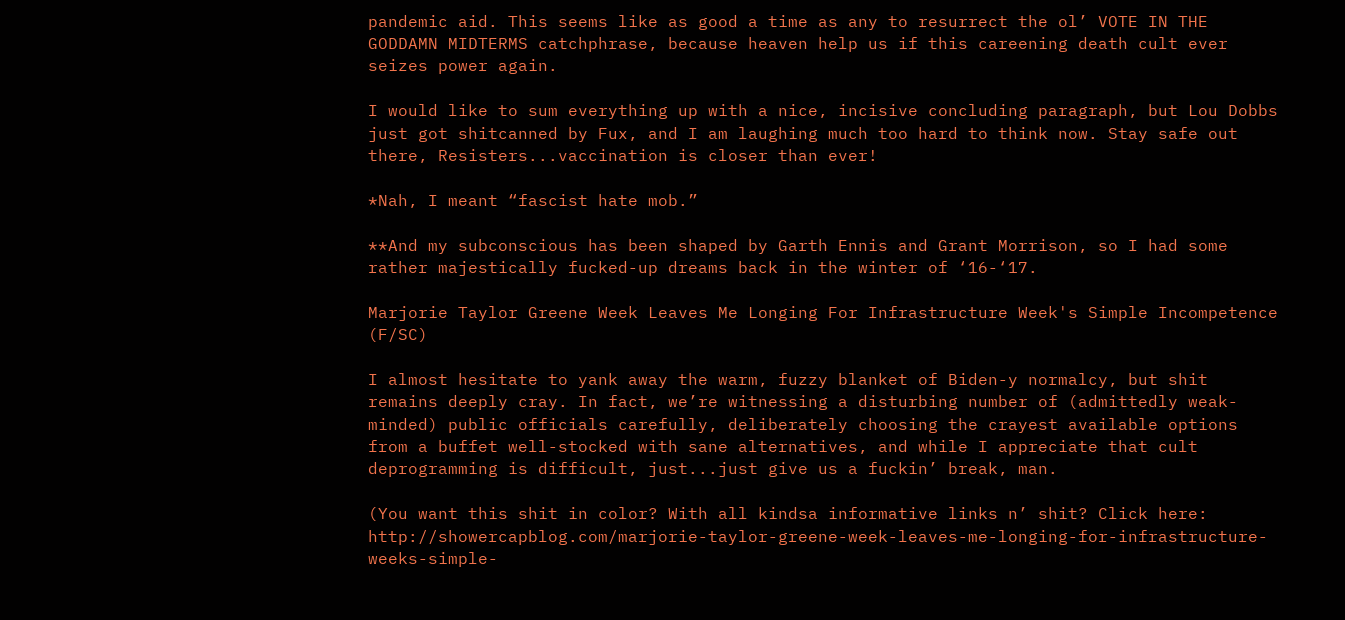pandemic aid. This seems like as good a time as any to resurrect the ol’ VOTE IN THE GODDAMN MIDTERMS catchphrase, because heaven help us if this careening death cult ever seizes power again.

I would like to sum everything up with a nice, incisive concluding paragraph, but Lou Dobbs just got shitcanned by Fux, and I am laughing much too hard to think now. Stay safe out there, Resisters...vaccination is closer than ever!

*Nah, I meant “fascist hate mob.”

**And my subconscious has been shaped by Garth Ennis and Grant Morrison, so I had some rather majestically fucked-up dreams back in the winter of ‘16-‘17.

Marjorie Taylor Greene Week Leaves Me Longing For Infrastructure Week's Simple Incompetence (F/SC)

I almost hesitate to yank away the warm, fuzzy blanket of Biden-y normalcy, but shit remains deeply cray. In fact, we’re witnessing a disturbing number of (admittedly weak-minded) public officials carefully, deliberately choosing the crayest available options from a buffet well-stocked with sane alternatives, and while I appreciate that cult deprogramming is difficult, just...just give us a fuckin’ break, man.

(You want this shit in color? With all kindsa informative links n’ shit? Click here: http://showercapblog.com/marjorie-taylor-greene-week-leaves-me-longing-for-infrastructure-weeks-simple-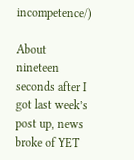incompetence/)

About nineteen seconds after I got last week’s post up, news broke of YET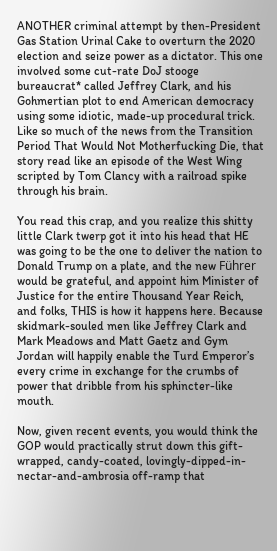ANOTHER criminal attempt by then-President Gas Station Urinal Cake to overturn the 2020 election and seize power as a dictator. This one involved some cut-rate DoJ stooge bureaucrat* called Jeffrey Clark, and his Gohmertian plot to end American democracy using some idiotic, made-up procedural trick. Like so much of the news from the Transition Period That Would Not Motherfucking Die, that story read like an episode of the West Wing scripted by Tom Clancy with a railroad spike through his brain.

You read this crap, and you realize this shitty little Clark twerp got it into his head that HE was going to be the one to deliver the nation to Donald Trump on a plate, and the new Führer would be grateful, and appoint him Minister of Justice for the entire Thousand Year Reich, and folks, THIS is how it happens here. Because skidmark-souled men like Jeffrey Clark and Mark Meadows and Matt Gaetz and Gym Jordan will happily enable the Turd Emperor’s every crime in exchange for the crumbs of power that dribble from his sphincter-like mouth.

Now, given recent events, you would think the GOP would practically strut down this gift-wrapped, candy-coated, lovingly-dipped-in-nectar-and-ambrosia off-ramp that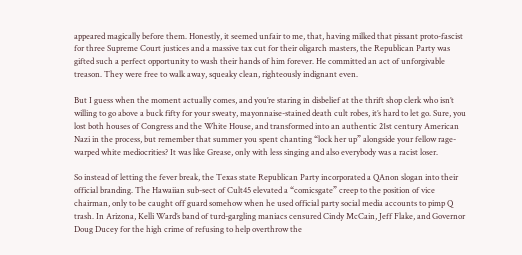appeared magically before them. Honestly, it seemed unfair to me, that, having milked that pissant proto-fascist for three Supreme Court justices and a massive tax cut for their oligarch masters, the Republican Party was gifted such a perfect opportunity to wash their hands of him forever. He committed an act of unforgivable treason. They were free to walk away, squeaky clean, righteously indignant even.

But I guess when the moment actually comes, and you’re staring in disbelief at the thrift shop clerk who isn’t willing to go above a buck fifty for your sweaty, mayonnaise-stained death cult robes, it’s hard to let go. Sure, you lost both houses of Congress and the White House, and transformed into an authentic 21st century American Nazi in the process, but remember that summer you spent chanting “lock her up” alongside your fellow rage-warped white mediocrities? It was like Grease, only with less singing and also everybody was a racist loser.

So instead of letting the fever break, the Texas state Republican Party incorporated a QAnon slogan into their official branding. The Hawaiian sub-sect of Cult45 elevated a “comicsgate” creep to the position of vice chairman, only to be caught off guard somehow when he used official party social media accounts to pimp Q trash. In Arizona, Kelli Ward’s band of turd-gargling maniacs censured Cindy McCain, Jeff Flake, and Governor Doug Ducey for the high crime of refusing to help overthrow the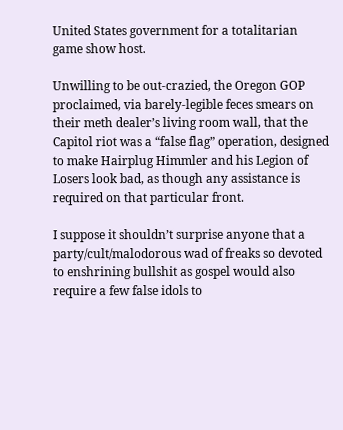United States government for a totalitarian game show host.

Unwilling to be out-crazied, the Oregon GOP proclaimed, via barely-legible feces smears on their meth dealer’s living room wall, that the Capitol riot was a “false flag” operation, designed to make Hairplug Himmler and his Legion of Losers look bad, as though any assistance is required on that particular front.

I suppose it shouldn’t surprise anyone that a party/cult/malodorous wad of freaks so devoted to enshrining bullshit as gospel would also require a few false idols to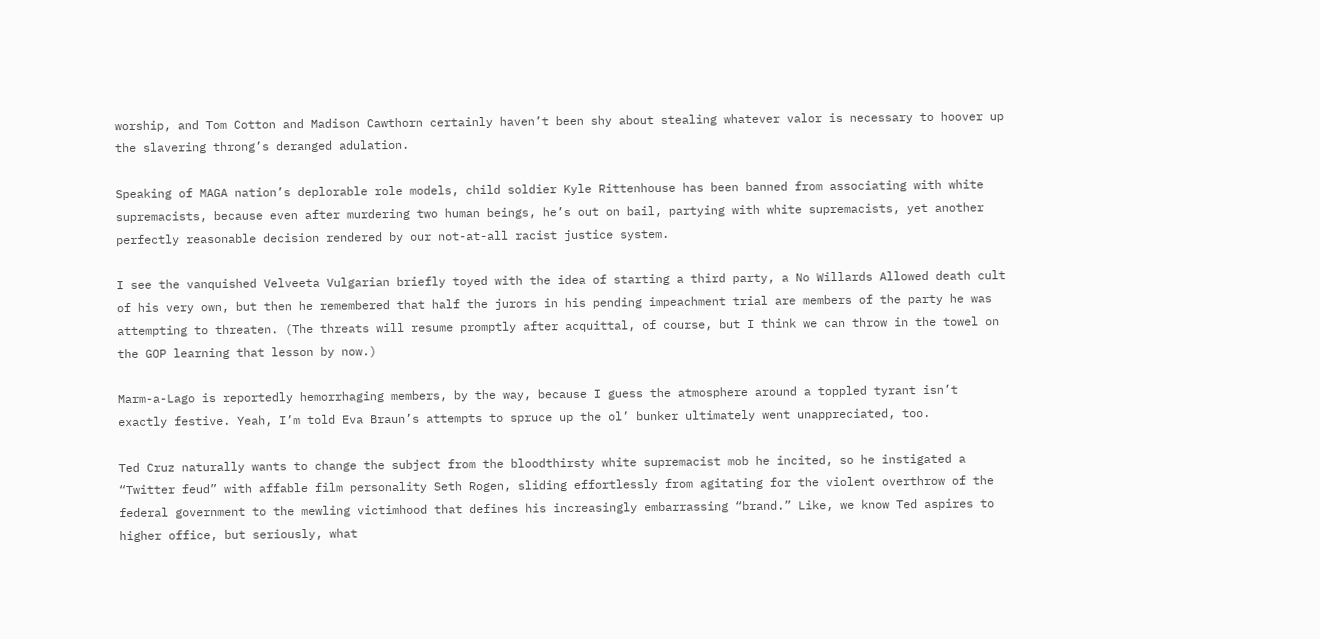worship, and Tom Cotton and Madison Cawthorn certainly haven’t been shy about stealing whatever valor is necessary to hoover up the slavering throng’s deranged adulation.

Speaking of MAGA nation’s deplorable role models, child soldier Kyle Rittenhouse has been banned from associating with white supremacists, because even after murdering two human beings, he’s out on bail, partying with white supremacists, yet another perfectly reasonable decision rendered by our not-at-all racist justice system.

I see the vanquished Velveeta Vulgarian briefly toyed with the idea of starting a third party, a No Willards Allowed death cult of his very own, but then he remembered that half the jurors in his pending impeachment trial are members of the party he was attempting to threaten. (The threats will resume promptly after acquittal, of course, but I think we can throw in the towel on the GOP learning that lesson by now.)

Marm-a-Lago is reportedly hemorrhaging members, by the way, because I guess the atmosphere around a toppled tyrant isn’t exactly festive. Yeah, I’m told Eva Braun’s attempts to spruce up the ol’ bunker ultimately went unappreciated, too.

Ted Cruz naturally wants to change the subject from the bloodthirsty white supremacist mob he incited, so he instigated a “Twitter feud” with affable film personality Seth Rogen, sliding effortlessly from agitating for the violent overthrow of the federal government to the mewling victimhood that defines his increasingly embarrassing “brand.” Like, we know Ted aspires to higher office, but seriously, what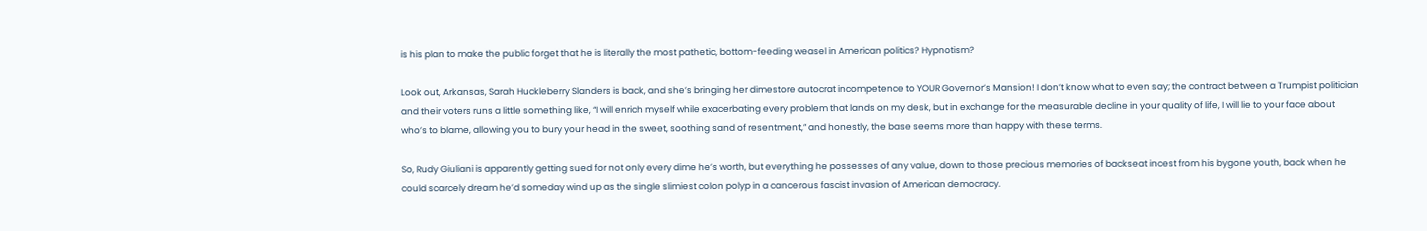is his plan to make the public forget that he is literally the most pathetic, bottom-feeding weasel in American politics? Hypnotism?

Look out, Arkansas, Sarah Huckleberry Slanders is back, and she’s bringing her dimestore autocrat incompetence to YOUR Governor’s Mansion! I don’t know what to even say; the contract between a Trumpist politician and their voters runs a little something like, “I will enrich myself while exacerbating every problem that lands on my desk, but in exchange for the measurable decline in your quality of life, I will lie to your face about who’s to blame, allowing you to bury your head in the sweet, soothing sand of resentment,” and honestly, the base seems more than happy with these terms.

So, Rudy Giuliani is apparently getting sued for not only every dime he’s worth, but everything he possesses of any value, down to those precious memories of backseat incest from his bygone youth, back when he could scarcely dream he’d someday wind up as the single slimiest colon polyp in a cancerous fascist invasion of American democracy.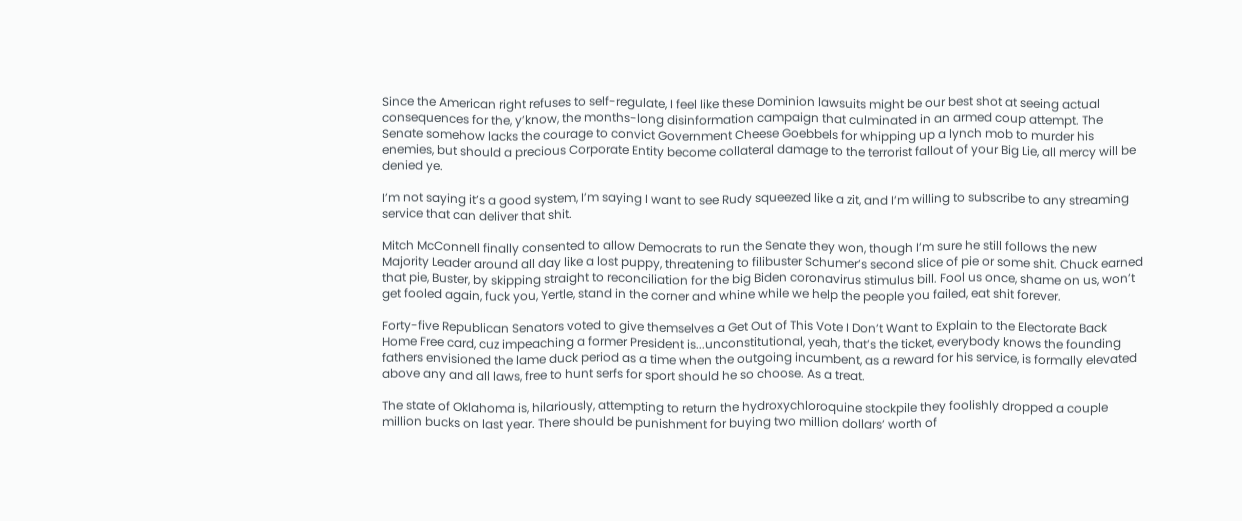Since the American right refuses to self-regulate, I feel like these Dominion lawsuits might be our best shot at seeing actual consequences for the, y’know, the months-long disinformation campaign that culminated in an armed coup attempt. The Senate somehow lacks the courage to convict Government Cheese Goebbels for whipping up a lynch mob to murder his enemies, but should a precious Corporate Entity become collateral damage to the terrorist fallout of your Big Lie, all mercy will be denied ye.

I’m not saying it’s a good system, I’m saying I want to see Rudy squeezed like a zit, and I’m willing to subscribe to any streaming service that can deliver that shit.

Mitch McConnell finally consented to allow Democrats to run the Senate they won, though I’m sure he still follows the new Majority Leader around all day like a lost puppy, threatening to filibuster Schumer’s second slice of pie or some shit. Chuck earned that pie, Buster, by skipping straight to reconciliation for the big Biden coronavirus stimulus bill. Fool us once, shame on us, won’t get fooled again, fuck you, Yertle, stand in the corner and whine while we help the people you failed, eat shit forever.

Forty-five Republican Senators voted to give themselves a Get Out of This Vote I Don’t Want to Explain to the Electorate Back Home Free card, cuz impeaching a former President is...unconstitutional, yeah, that’s the ticket, everybody knows the founding fathers envisioned the lame duck period as a time when the outgoing incumbent, as a reward for his service, is formally elevated above any and all laws, free to hunt serfs for sport should he so choose. As a treat.

The state of Oklahoma is, hilariously, attempting to return the hydroxychloroquine stockpile they foolishly dropped a couple million bucks on last year. There should be punishment for buying two million dollars’ worth of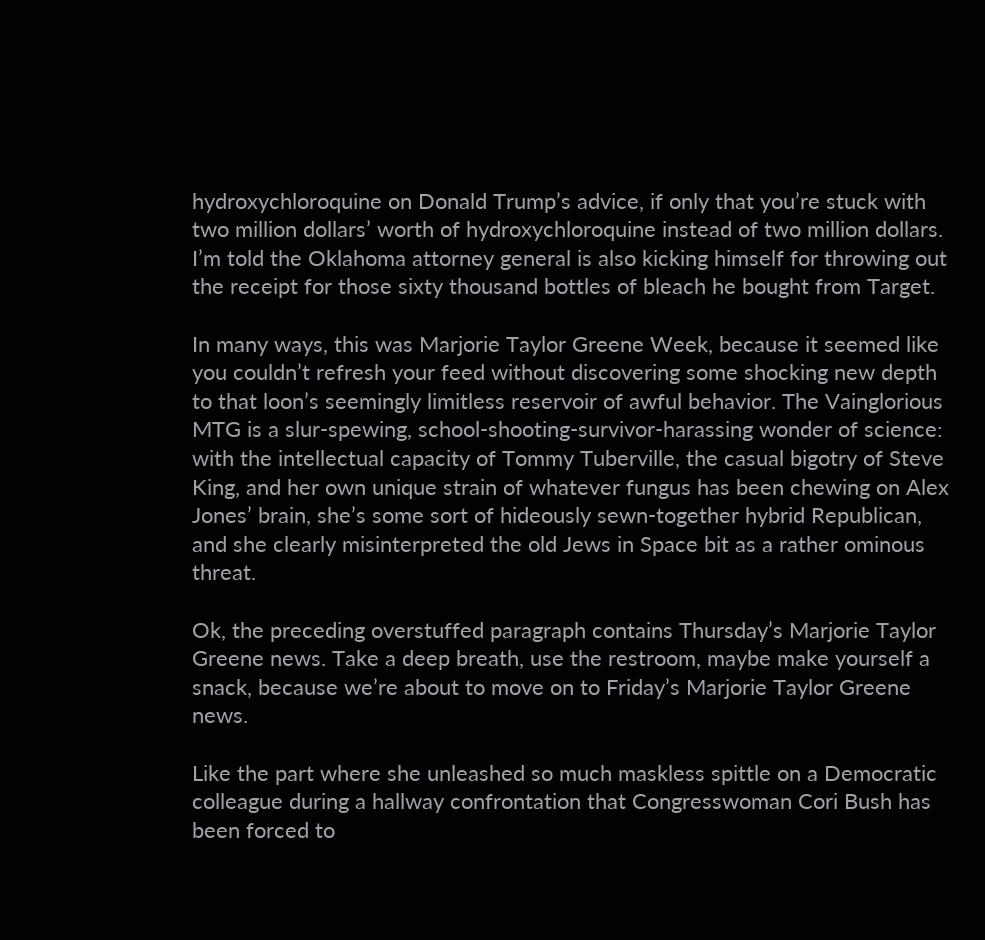hydroxychloroquine on Donald Trump’s advice, if only that you’re stuck with two million dollars’ worth of hydroxychloroquine instead of two million dollars. I’m told the Oklahoma attorney general is also kicking himself for throwing out the receipt for those sixty thousand bottles of bleach he bought from Target.

In many ways, this was Marjorie Taylor Greene Week, because it seemed like you couldn’t refresh your feed without discovering some shocking new depth to that loon’s seemingly limitless reservoir of awful behavior. The Vainglorious MTG is a slur-spewing, school-shooting-survivor-harassing wonder of science: with the intellectual capacity of Tommy Tuberville, the casual bigotry of Steve King, and her own unique strain of whatever fungus has been chewing on Alex Jones’ brain, she’s some sort of hideously sewn-together hybrid Republican, and she clearly misinterpreted the old Jews in Space bit as a rather ominous threat.

Ok, the preceding overstuffed paragraph contains Thursday’s Marjorie Taylor Greene news. Take a deep breath, use the restroom, maybe make yourself a snack, because we’re about to move on to Friday’s Marjorie Taylor Greene news.

Like the part where she unleashed so much maskless spittle on a Democratic colleague during a hallway confrontation that Congresswoman Cori Bush has been forced to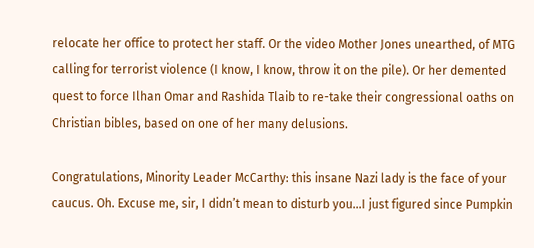relocate her office to protect her staff. Or the video Mother Jones unearthed, of MTG calling for terrorist violence (I know, I know, throw it on the pile). Or her demented quest to force Ilhan Omar and Rashida Tlaib to re-take their congressional oaths on Christian bibles, based on one of her many delusions.

Congratulations, Minority Leader McCarthy: this insane Nazi lady is the face of your caucus. Oh. Excuse me, sir, I didn’t mean to disturb you...I just figured since Pumpkin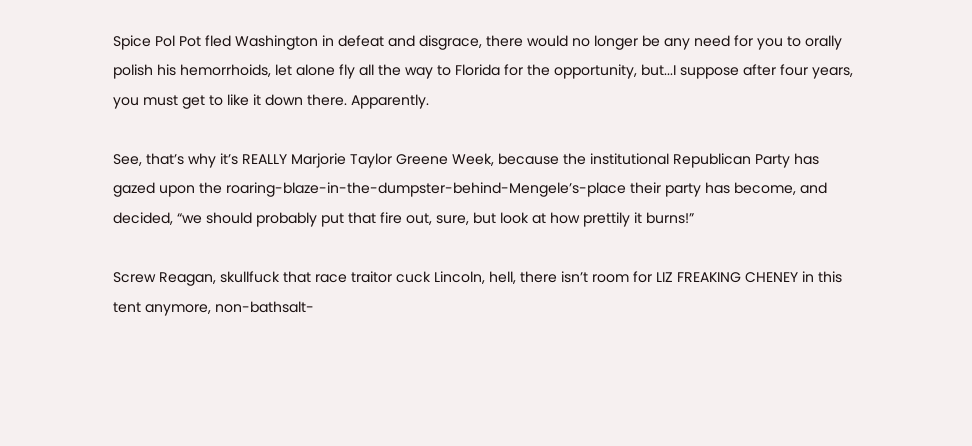Spice Pol Pot fled Washington in defeat and disgrace, there would no longer be any need for you to orally polish his hemorrhoids, let alone fly all the way to Florida for the opportunity, but...I suppose after four years, you must get to like it down there. Apparently.

See, that’s why it’s REALLY Marjorie Taylor Greene Week, because the institutional Republican Party has gazed upon the roaring-blaze-in-the-dumpster-behind-Mengele’s-place their party has become, and decided, “we should probably put that fire out, sure, but look at how prettily it burns!”

Screw Reagan, skullfuck that race traitor cuck Lincoln, hell, there isn’t room for LIZ FREAKING CHENEY in this tent anymore, non-bathsalt-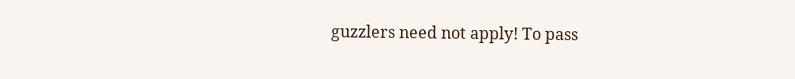guzzlers need not apply! To pass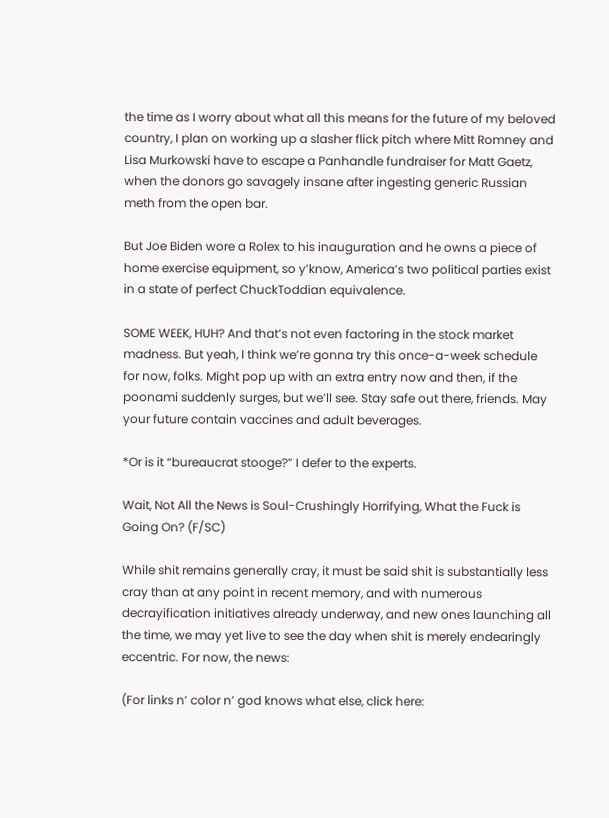the time as I worry about what all this means for the future of my beloved country, I plan on working up a slasher flick pitch where Mitt Romney and Lisa Murkowski have to escape a Panhandle fundraiser for Matt Gaetz, when the donors go savagely insane after ingesting generic Russian meth from the open bar.

But Joe Biden wore a Rolex to his inauguration and he owns a piece of home exercise equipment, so y’know, America’s two political parties exist in a state of perfect ChuckToddian equivalence.

SOME WEEK, HUH? And that’s not even factoring in the stock market madness. But yeah, I think we’re gonna try this once-a-week schedule for now, folks. Might pop up with an extra entry now and then, if the poonami suddenly surges, but we’ll see. Stay safe out there, friends. May your future contain vaccines and adult beverages.

*Or is it “bureaucrat stooge?” I defer to the experts.

Wait, Not All the News is Soul-Crushingly Horrifying, What the Fuck is Going On? (F/SC)

While shit remains generally cray, it must be said shit is substantially less cray than at any point in recent memory, and with numerous decrayification initiatives already underway, and new ones launching all the time, we may yet live to see the day when shit is merely endearingly eccentric. For now, the news:

(For links n’ color n’ god knows what else, click here: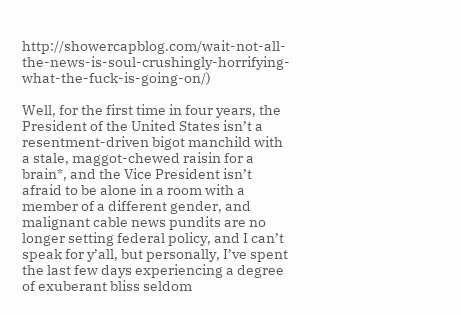http://showercapblog.com/wait-not-all-the-news-is-soul-crushingly-horrifying-what-the-fuck-is-going-on/)

Well, for the first time in four years, the President of the United States isn’t a resentment-driven bigot manchild with a stale, maggot-chewed raisin for a brain*, and the Vice President isn’t afraid to be alone in a room with a member of a different gender, and malignant cable news pundits are no longer setting federal policy, and I can’t speak for y’all, but personally, I’ve spent the last few days experiencing a degree of exuberant bliss seldom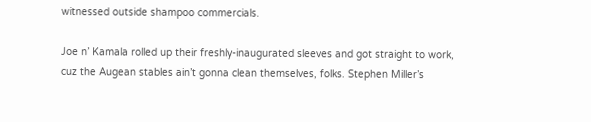witnessed outside shampoo commercials.

Joe n’ Kamala rolled up their freshly-inaugurated sleeves and got straight to work, cuz the Augean stables ain’t gonna clean themselves, folks. Stephen Miller’s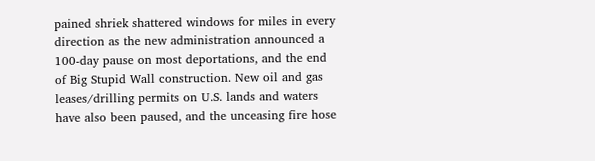pained shriek shattered windows for miles in every direction as the new administration announced a 100-day pause on most deportations, and the end of Big Stupid Wall construction. New oil and gas leases/drilling permits on U.S. lands and waters have also been paused, and the unceasing fire hose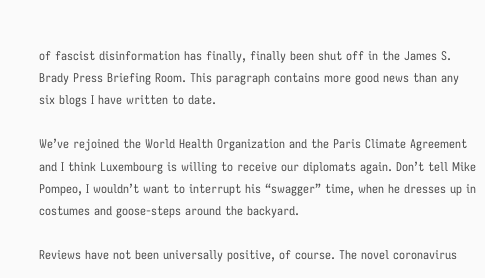of fascist disinformation has finally, finally been shut off in the James S. Brady Press Briefing Room. This paragraph contains more good news than any six blogs I have written to date.

We’ve rejoined the World Health Organization and the Paris Climate Agreement and I think Luxembourg is willing to receive our diplomats again. Don’t tell Mike Pompeo, I wouldn’t want to interrupt his “swagger” time, when he dresses up in costumes and goose-steps around the backyard.

Reviews have not been universally positive, of course. The novel coronavirus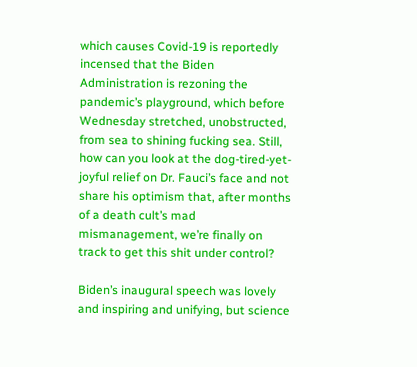which causes Covid-19 is reportedly incensed that the Biden Administration is rezoning the pandemic’s playground, which before Wednesday stretched, unobstructed, from sea to shining fucking sea. Still, how can you look at the dog-tired-yet-joyful relief on Dr. Fauci’s face and not share his optimism that, after months of a death cult’s mad mismanagement, we’re finally on track to get this shit under control?

Biden’s inaugural speech was lovely and inspiring and unifying, but science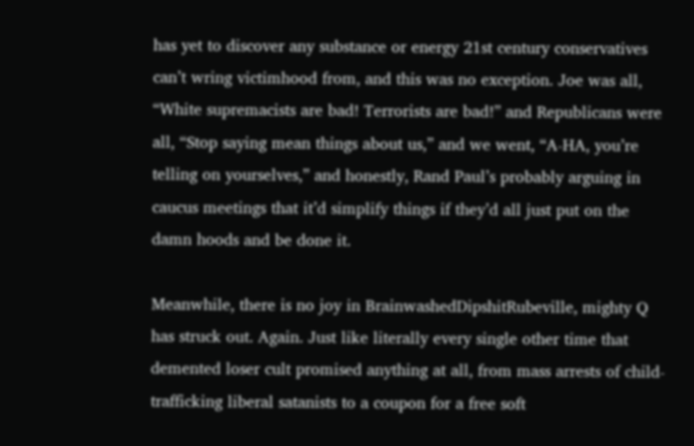has yet to discover any substance or energy 21st century conservatives can’t wring victimhood from, and this was no exception. Joe was all, “White supremacists are bad! Terrorists are bad!” and Republicans were all, “Stop saying mean things about us,” and we went, “A-HA, you’re telling on yourselves,” and honestly, Rand Paul’s probably arguing in caucus meetings that it’d simplify things if they’d all just put on the damn hoods and be done it.

Meanwhile, there is no joy in BrainwashedDipshitRubeville, mighty Q has struck out. Again. Just like literally every single other time that demented loser cult promised anything at all, from mass arrests of child-trafficking liberal satanists to a coupon for a free soft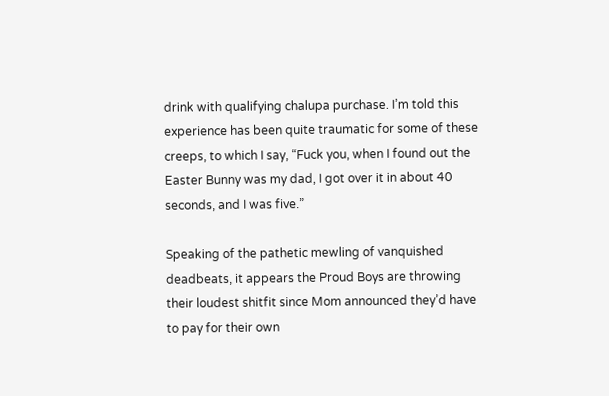drink with qualifying chalupa purchase. I’m told this experience has been quite traumatic for some of these creeps, to which I say, “Fuck you, when I found out the Easter Bunny was my dad, I got over it in about 40 seconds, and I was five.”

Speaking of the pathetic mewling of vanquished deadbeats, it appears the Proud Boys are throwing their loudest shitfit since Mom announced they’d have to pay for their own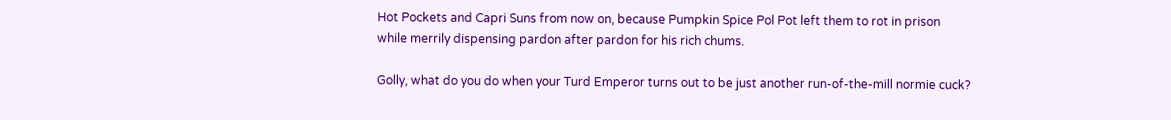Hot Pockets and Capri Suns from now on, because Pumpkin Spice Pol Pot left them to rot in prison while merrily dispensing pardon after pardon for his rich chums.

Golly, what do you do when your Turd Emperor turns out to be just another run-of-the-mill normie cuck?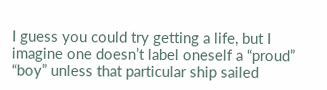I guess you could try getting a life, but I imagine one doesn’t label oneself a “proud” “boy” unless that particular ship sailed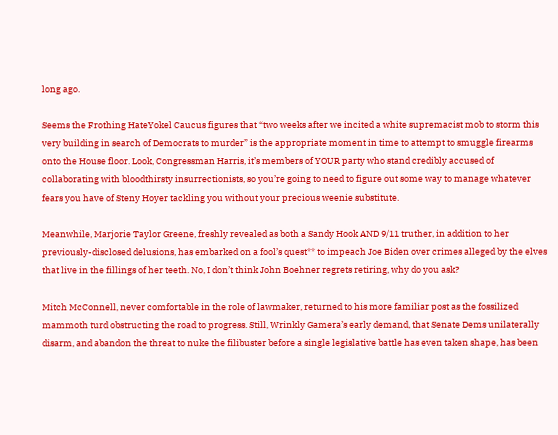long ago.

Seems the Frothing HateYokel Caucus figures that “two weeks after we incited a white supremacist mob to storm this very building in search of Democrats to murder” is the appropriate moment in time to attempt to smuggle firearms onto the House floor. Look, Congressman Harris, it’s members of YOUR party who stand credibly accused of collaborating with bloodthirsty insurrectionists, so you’re going to need to figure out some way to manage whatever fears you have of Steny Hoyer tackling you without your precious weenie substitute.

Meanwhile, Marjorie Taylor Greene, freshly revealed as both a Sandy Hook AND 9/11 truther, in addition to her previously-disclosed delusions, has embarked on a fool’s quest** to impeach Joe Biden over crimes alleged by the elves that live in the fillings of her teeth. No, I don’t think John Boehner regrets retiring, why do you ask?

Mitch McConnell, never comfortable in the role of lawmaker, returned to his more familiar post as the fossilized mammoth turd obstructing the road to progress. Still, Wrinkly Gamera’s early demand, that Senate Dems unilaterally disarm, and abandon the threat to nuke the filibuster before a single legislative battle has even taken shape, has been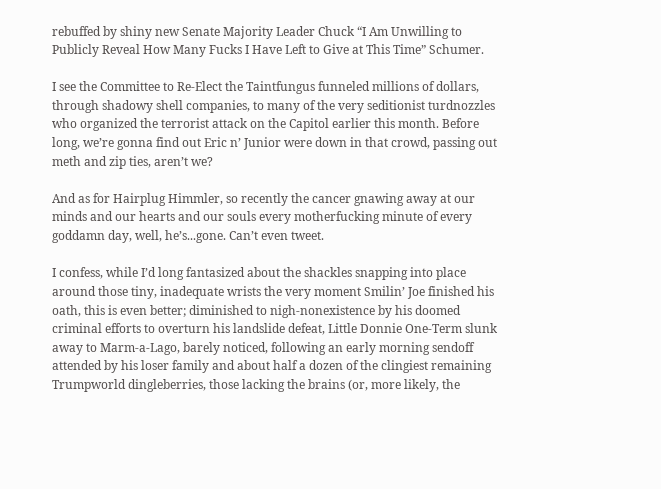rebuffed by shiny new Senate Majority Leader Chuck “I Am Unwilling to Publicly Reveal How Many Fucks I Have Left to Give at This Time” Schumer.

I see the Committee to Re-Elect the Taintfungus funneled millions of dollars, through shadowy shell companies, to many of the very seditionist turdnozzles who organized the terrorist attack on the Capitol earlier this month. Before long, we’re gonna find out Eric n’ Junior were down in that crowd, passing out meth and zip ties, aren’t we?

And as for Hairplug Himmler, so recently the cancer gnawing away at our minds and our hearts and our souls every motherfucking minute of every goddamn day, well, he’s...gone. Can’t even tweet.

I confess, while I’d long fantasized about the shackles snapping into place around those tiny, inadequate wrists the very moment Smilin’ Joe finished his oath, this is even better; diminished to nigh-nonexistence by his doomed criminal efforts to overturn his landslide defeat, Little Donnie One-Term slunk away to Marm-a-Lago, barely noticed, following an early morning sendoff attended by his loser family and about half a dozen of the clingiest remaining Trumpworld dingleberries, those lacking the brains (or, more likely, the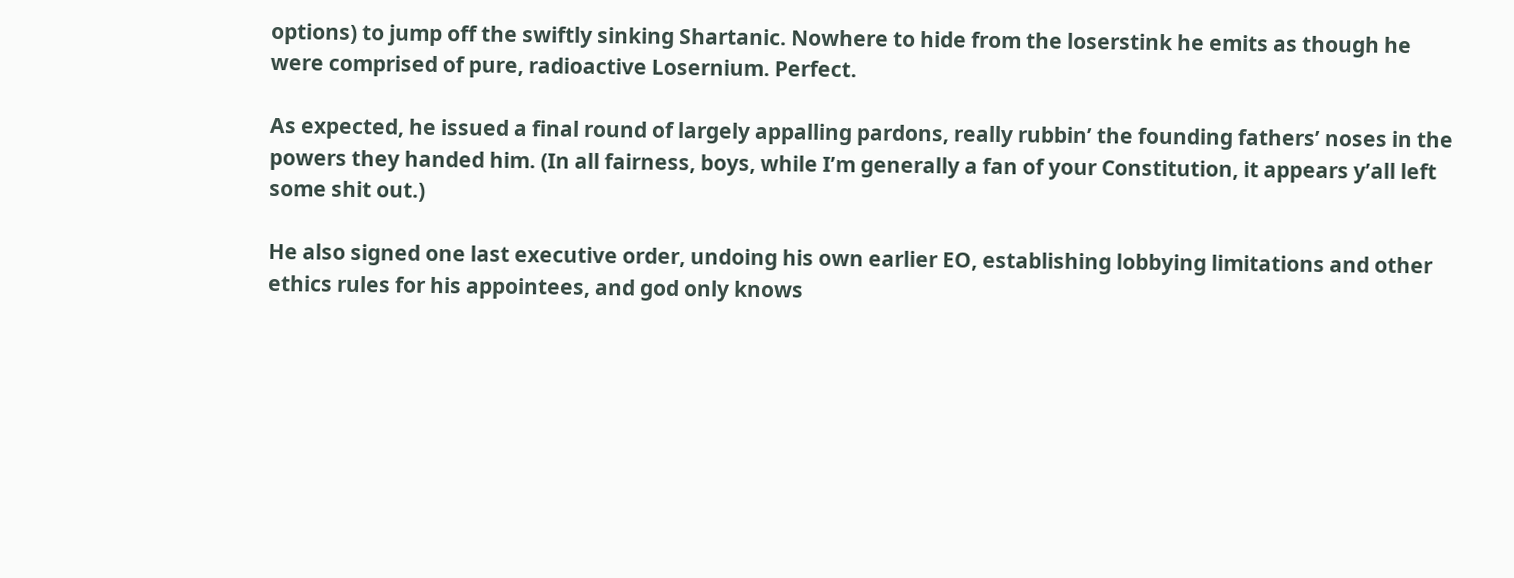options) to jump off the swiftly sinking Shartanic. Nowhere to hide from the loserstink he emits as though he were comprised of pure, radioactive Losernium. Perfect.

As expected, he issued a final round of largely appalling pardons, really rubbin’ the founding fathers’ noses in the powers they handed him. (In all fairness, boys, while I’m generally a fan of your Constitution, it appears y’all left some shit out.)

He also signed one last executive order, undoing his own earlier EO, establishing lobbying limitations and other ethics rules for his appointees, and god only knows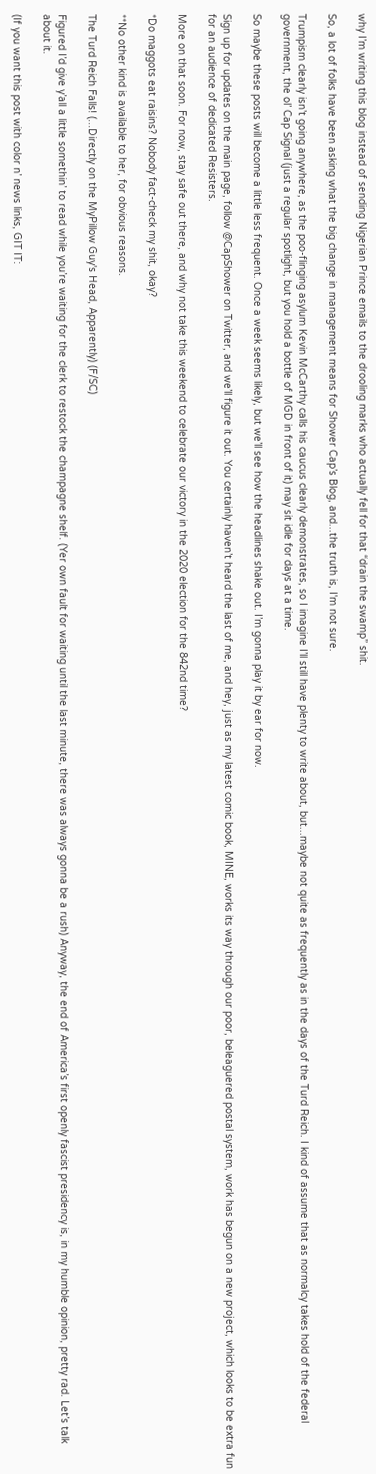why I’m writing this blog instead of sending Nigerian Prince emails to the drooling marks who actually fell for that “drain the swamp” shit.

So, a lot of folks have been asking what the big change in management means for Shower Cap’s Blog, and...the truth is, I'm not sure.

Trumpism clearly isn’t going anywhere, as the poo-flinging asylum Kevin McCarthy calls his caucus clearly demonstrates, so I imagine I’ll still have plenty to write about, but...maybe not quite as frequently as in the days of the Turd Reich. I kind of assume that as normalcy takes hold of the federal government, the ol’ Cap Signal (just a regular spotlight, but you hold a bottle of MGD in front of it) may sit idle for days at a time.

So maybe these posts will become a little less frequent. Once a week seems likely, but we’ll see how the headlines shake out. I’m gonna play it by ear for now.

Sign up for updates on the main page, follow @CapShower on Twitter, and we’ll figure it out. You certainly haven’t heard the last of me, and hey, just as my latest comic book, MINE, works its way through our poor, beleaguered postal system, work has begun on a new project, which looks to be extra fun for an audience of dedicated Resisters.

More on that soon. For now, stay safe out there, and why not take this weekend to celebrate our victory in the 2020 election for the 842nd time?

*Do maggots eat raisins? Nobody fact-check my shit, okay?

**No other kind is available to her, for obvious reasons.

The Turd Reich Falls! (...Directly on the MyPillow Guy's Head, Apparently) (F/SC)

Figured I’d give y’all a little somethin’ to read while you’re waiting for the clerk to restock the champagne shelf. (Yer own fault for waiting until the last minute, there was always gonna be a rush) Anyway, the end of America’s first openly fascist presidency is, in my humble opinion, pretty rad. Let’s talk about it.

(If you want this post with color n’ news links, GIT IT: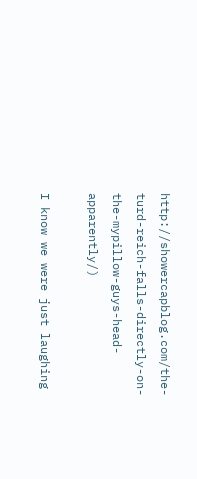http://showercapblog.com/the-turd-reich-falls-directly-on-the-mypillow-guys-head-apparently/)

I know we were just laughing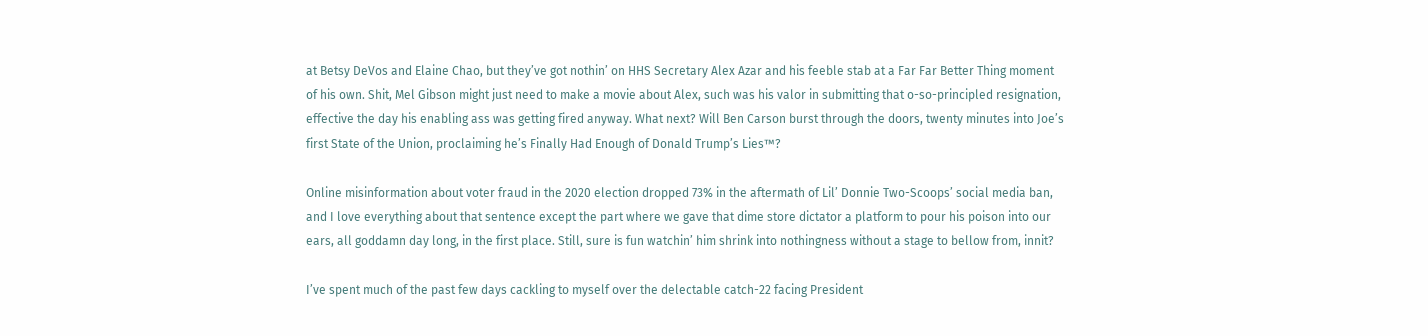at Betsy DeVos and Elaine Chao, but they’ve got nothin’ on HHS Secretary Alex Azar and his feeble stab at a Far Far Better Thing moment of his own. Shit, Mel Gibson might just need to make a movie about Alex, such was his valor in submitting that o-so-principled resignation, effective the day his enabling ass was getting fired anyway. What next? Will Ben Carson burst through the doors, twenty minutes into Joe’s first State of the Union, proclaiming he’s Finally Had Enough of Donald Trump’s Lies™?

Online misinformation about voter fraud in the 2020 election dropped 73% in the aftermath of Lil’ Donnie Two-Scoops’ social media ban, and I love everything about that sentence except the part where we gave that dime store dictator a platform to pour his poison into our ears, all goddamn day long, in the first place. Still, sure is fun watchin’ him shrink into nothingness without a stage to bellow from, innit?

I’ve spent much of the past few days cackling to myself over the delectable catch-22 facing President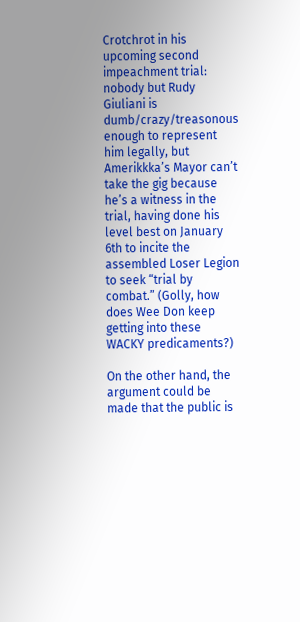Crotchrot in his upcoming second impeachment trial: nobody but Rudy Giuliani is dumb/crazy/treasonous enough to represent him legally, but Amerikkka’s Mayor can’t take the gig because he’s a witness in the trial, having done his level best on January 6th to incite the assembled Loser Legion to seek “trial by combat.” (Golly, how does Wee Don keep getting into these WACKY predicaments?)

On the other hand, the argument could be made that the public is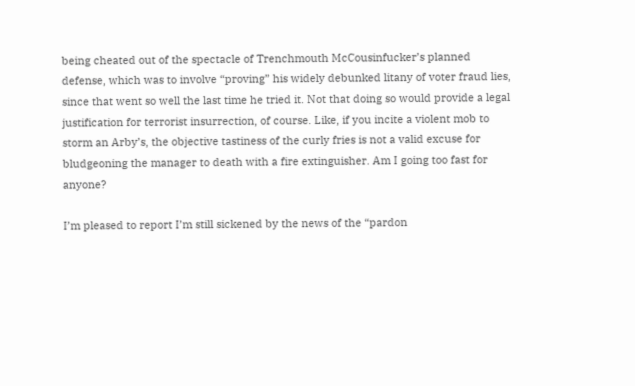being cheated out of the spectacle of Trenchmouth McCousinfucker’s planned defense, which was to involve “proving” his widely debunked litany of voter fraud lies, since that went so well the last time he tried it. Not that doing so would provide a legal justification for terrorist insurrection, of course. Like, if you incite a violent mob to storm an Arby’s, the objective tastiness of the curly fries is not a valid excuse for bludgeoning the manager to death with a fire extinguisher. Am I going too fast for anyone?

I’m pleased to report I’m still sickened by the news of the “pardon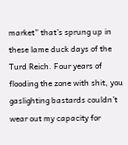market” that’s sprung up in these lame duck days of the Turd Reich. Four years of flooding the zone with shit, you gaslighting bastards couldn’t wear out my capacity for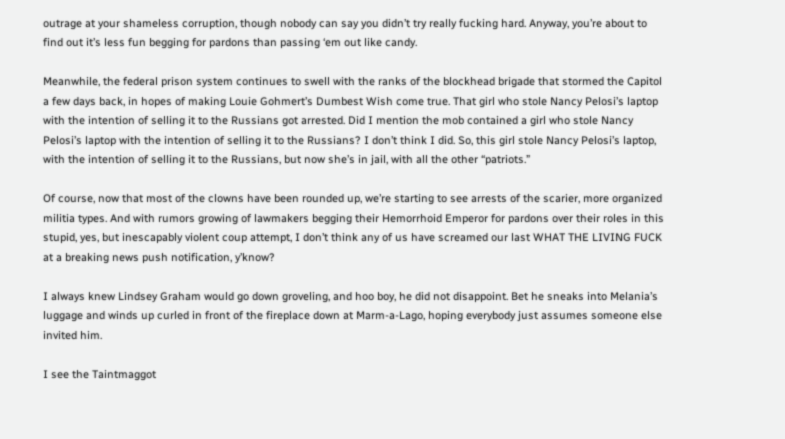outrage at your shameless corruption, though nobody can say you didn’t try really fucking hard. Anyway, you’re about to find out it’s less fun begging for pardons than passing ‘em out like candy.

Meanwhile, the federal prison system continues to swell with the ranks of the blockhead brigade that stormed the Capitol a few days back, in hopes of making Louie Gohmert’s Dumbest Wish come true. That girl who stole Nancy Pelosi’s laptop with the intention of selling it to the Russians got arrested. Did I mention the mob contained a girl who stole Nancy Pelosi’s laptop with the intention of selling it to the Russians? I don’t think I did. So, this girl stole Nancy Pelosi’s laptop, with the intention of selling it to the Russians, but now she’s in jail, with all the other “patriots.”

Of course, now that most of the clowns have been rounded up, we’re starting to see arrests of the scarier, more organized militia types. And with rumors growing of lawmakers begging their Hemorrhoid Emperor for pardons over their roles in this stupid, yes, but inescapably violent coup attempt, I don’t think any of us have screamed our last WHAT THE LIVING FUCK at a breaking news push notification, y’know?

I always knew Lindsey Graham would go down groveling, and hoo boy, he did not disappoint. Bet he sneaks into Melania’s luggage and winds up curled in front of the fireplace down at Marm-a-Lago, hoping everybody just assumes someone else invited him.

I see the Taintmaggot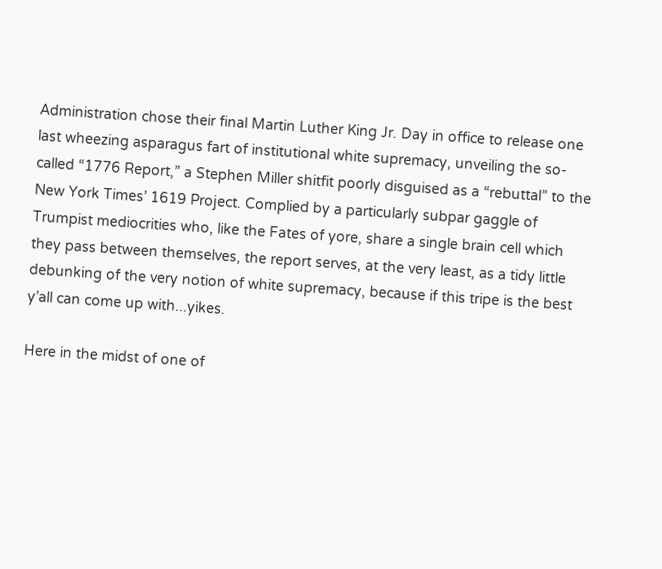Administration chose their final Martin Luther King Jr. Day in office to release one last wheezing asparagus fart of institutional white supremacy, unveiling the so-called “1776 Report,” a Stephen Miller shitfit poorly disguised as a “rebuttal” to the New York Times’ 1619 Project. Complied by a particularly subpar gaggle of Trumpist mediocrities who, like the Fates of yore, share a single brain cell which they pass between themselves, the report serves, at the very least, as a tidy little debunking of the very notion of white supremacy, because if this tripe is the best y’all can come up with...yikes.

Here in the midst of one of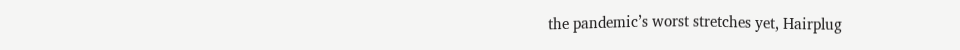the pandemic’s worst stretches yet, Hairplug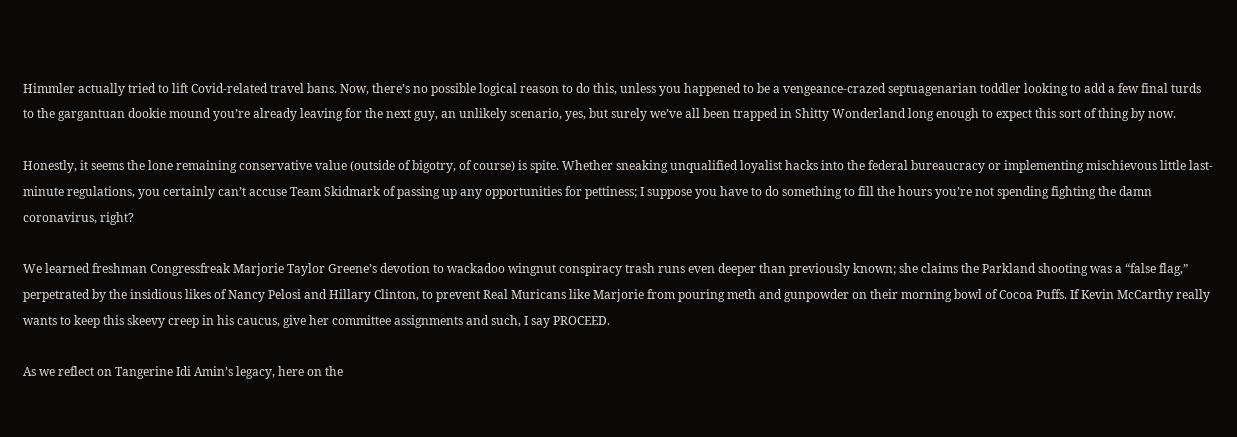Himmler actually tried to lift Covid-related travel bans. Now, there’s no possible logical reason to do this, unless you happened to be a vengeance-crazed septuagenarian toddler looking to add a few final turds to the gargantuan dookie mound you’re already leaving for the next guy, an unlikely scenario, yes, but surely we’ve all been trapped in Shitty Wonderland long enough to expect this sort of thing by now.

Honestly, it seems the lone remaining conservative value (outside of bigotry, of course) is spite. Whether sneaking unqualified loyalist hacks into the federal bureaucracy or implementing mischievous little last-minute regulations, you certainly can’t accuse Team Skidmark of passing up any opportunities for pettiness; I suppose you have to do something to fill the hours you’re not spending fighting the damn coronavirus, right?

We learned freshman Congressfreak Marjorie Taylor Greene’s devotion to wackadoo wingnut conspiracy trash runs even deeper than previously known; she claims the Parkland shooting was a “false flag,” perpetrated by the insidious likes of Nancy Pelosi and Hillary Clinton, to prevent Real Muricans like Marjorie from pouring meth and gunpowder on their morning bowl of Cocoa Puffs. If Kevin McCarthy really wants to keep this skeevy creep in his caucus, give her committee assignments and such, I say PROCEED.

As we reflect on Tangerine Idi Amin’s legacy, here on the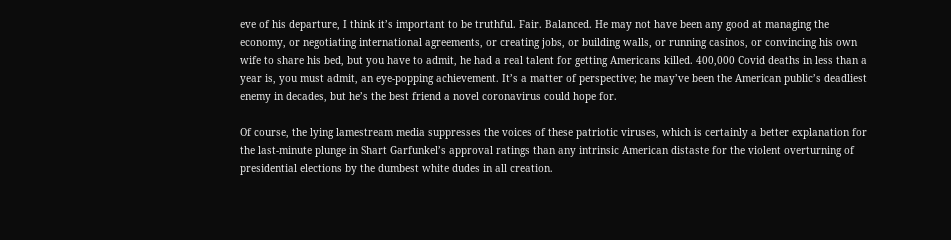eve of his departure, I think it’s important to be truthful. Fair. Balanced. He may not have been any good at managing the economy, or negotiating international agreements, or creating jobs, or building walls, or running casinos, or convincing his own wife to share his bed, but you have to admit, he had a real talent for getting Americans killed. 400,000 Covid deaths in less than a year is, you must admit, an eye-popping achievement. It’s a matter of perspective; he may’ve been the American public’s deadliest enemy in decades, but he’s the best friend a novel coronavirus could hope for.

Of course, the lying lamestream media suppresses the voices of these patriotic viruses, which is certainly a better explanation for the last-minute plunge in Shart Garfunkel’s approval ratings than any intrinsic American distaste for the violent overturning of presidential elections by the dumbest white dudes in all creation.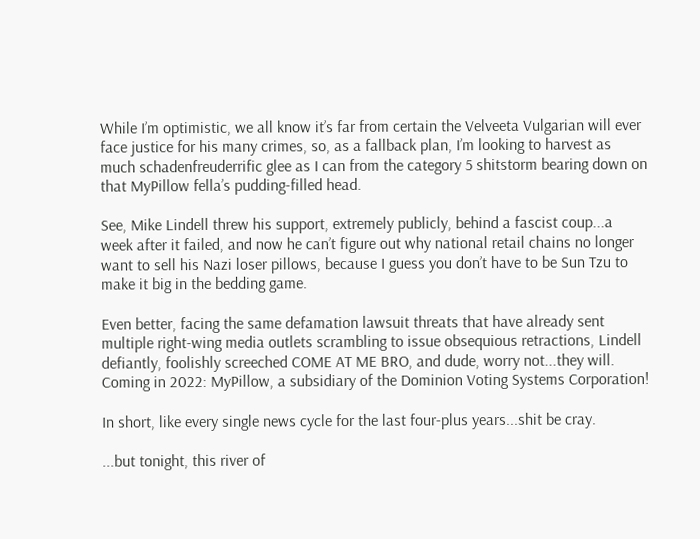While I’m optimistic, we all know it’s far from certain the Velveeta Vulgarian will ever face justice for his many crimes, so, as a fallback plan, I’m looking to harvest as much schadenfreuderrific glee as I can from the category 5 shitstorm bearing down on that MyPillow fella’s pudding-filled head.

See, Mike Lindell threw his support, extremely publicly, behind a fascist coup...a week after it failed, and now he can’t figure out why national retail chains no longer want to sell his Nazi loser pillows, because I guess you don’t have to be Sun Tzu to make it big in the bedding game.

Even better, facing the same defamation lawsuit threats that have already sent multiple right-wing media outlets scrambling to issue obsequious retractions, Lindell defiantly, foolishly screeched COME AT ME BRO, and dude, worry not...they will. Coming in 2022: MyPillow, a subsidiary of the Dominion Voting Systems Corporation!

In short, like every single news cycle for the last four-plus years...shit be cray.

...but tonight, this river of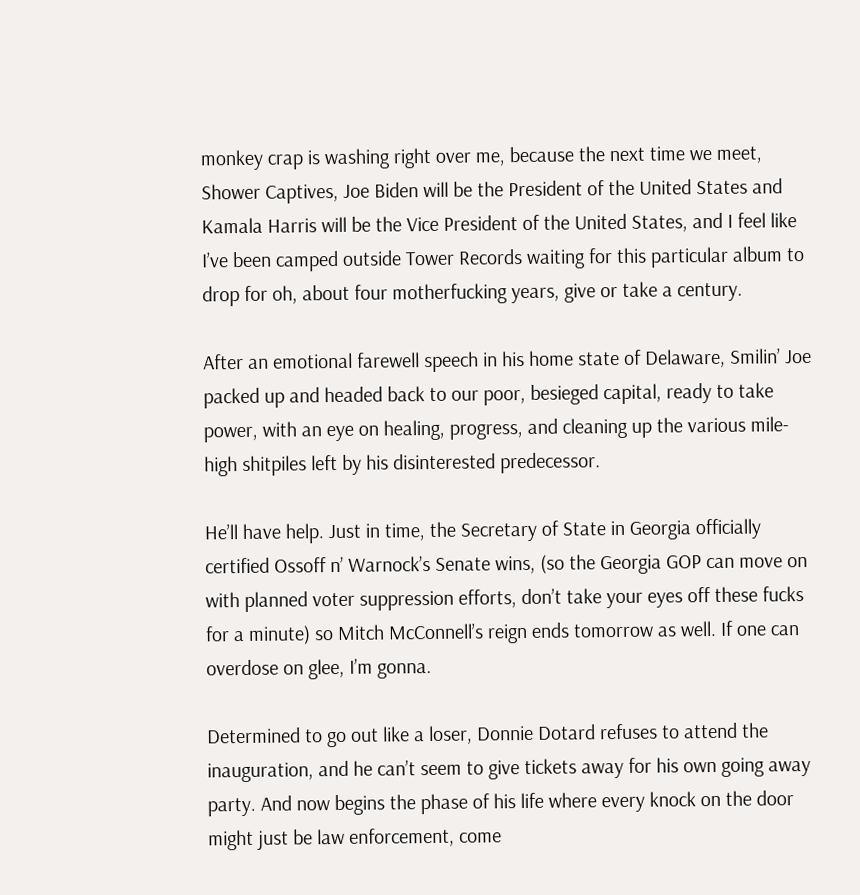monkey crap is washing right over me, because the next time we meet, Shower Captives, Joe Biden will be the President of the United States and Kamala Harris will be the Vice President of the United States, and I feel like I’ve been camped outside Tower Records waiting for this particular album to drop for oh, about four motherfucking years, give or take a century.

After an emotional farewell speech in his home state of Delaware, Smilin’ Joe packed up and headed back to our poor, besieged capital, ready to take power, with an eye on healing, progress, and cleaning up the various mile-high shitpiles left by his disinterested predecessor.

He’ll have help. Just in time, the Secretary of State in Georgia officially certified Ossoff n’ Warnock’s Senate wins, (so the Georgia GOP can move on with planned voter suppression efforts, don’t take your eyes off these fucks for a minute) so Mitch McConnell’s reign ends tomorrow as well. If one can overdose on glee, I’m gonna.

Determined to go out like a loser, Donnie Dotard refuses to attend the inauguration, and he can’t seem to give tickets away for his own going away party. And now begins the phase of his life where every knock on the door might just be law enforcement, come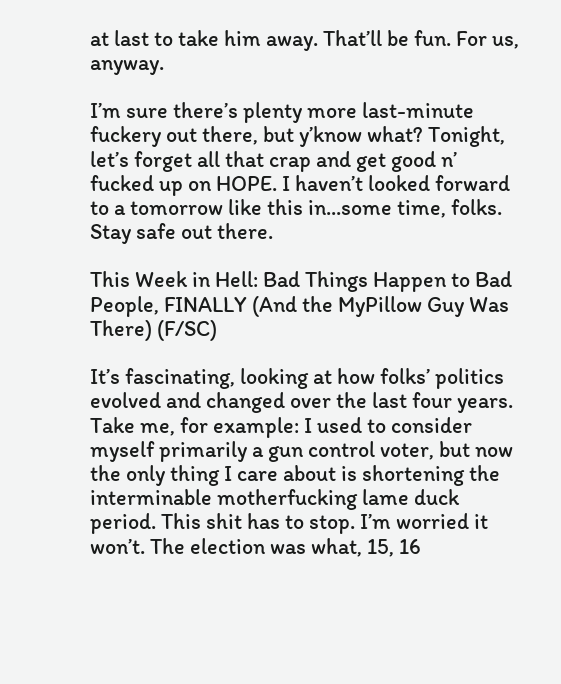at last to take him away. That’ll be fun. For us, anyway.

I’m sure there’s plenty more last-minute fuckery out there, but y’know what? Tonight, let’s forget all that crap and get good n’ fucked up on HOPE. I haven’t looked forward to a tomorrow like this in...some time, folks. Stay safe out there.

This Week in Hell: Bad Things Happen to Bad People, FINALLY (And the MyPillow Guy Was There) (F/SC)

It’s fascinating, looking at how folks’ politics evolved and changed over the last four years. Take me, for example: I used to consider myself primarily a gun control voter, but now the only thing I care about is shortening the interminable motherfucking lame duck period. This shit has to stop. I’m worried it won’t. The election was what, 15, 16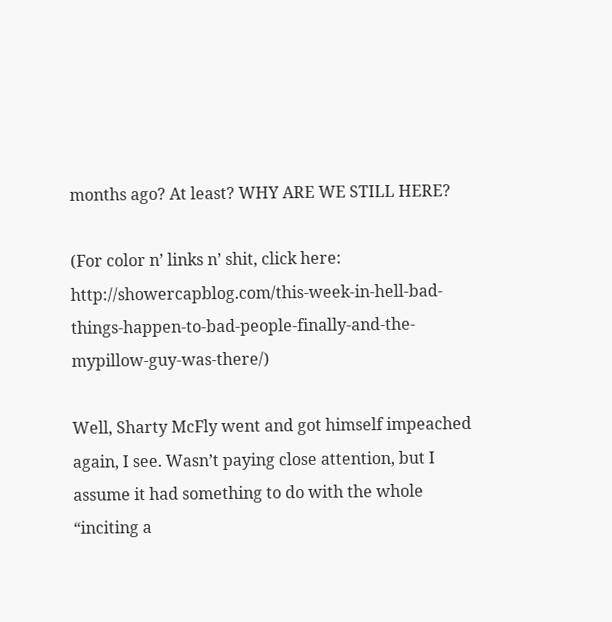months ago? At least? WHY ARE WE STILL HERE?

(For color n’ links n’ shit, click here: http://showercapblog.com/this-week-in-hell-bad-things-happen-to-bad-people-finally-and-the-mypillow-guy-was-there/)

Well, Sharty McFly went and got himself impeached again, I see. Wasn’t paying close attention, but I assume it had something to do with the whole “inciting a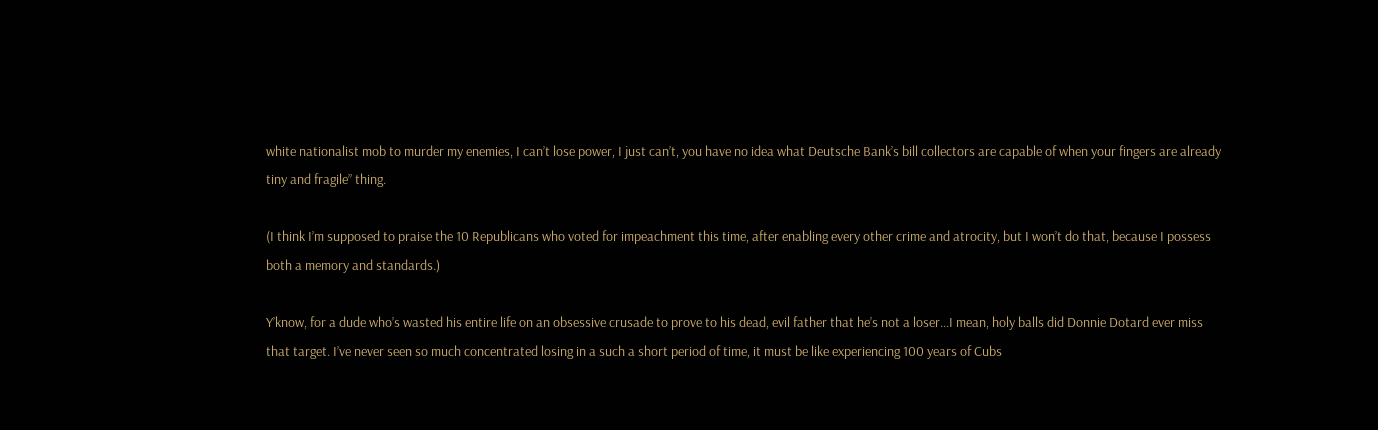white nationalist mob to murder my enemies, I can’t lose power, I just can’t, you have no idea what Deutsche Bank’s bill collectors are capable of when your fingers are already tiny and fragile” thing.

(I think I’m supposed to praise the 10 Republicans who voted for impeachment this time, after enabling every other crime and atrocity, but I won’t do that, because I possess both a memory and standards.)

Y’know, for a dude who’s wasted his entire life on an obsessive crusade to prove to his dead, evil father that he’s not a loser...I mean, holy balls did Donnie Dotard ever miss that target. I’ve never seen so much concentrated losing in a such a short period of time, it must be like experiencing 100 years of Cubs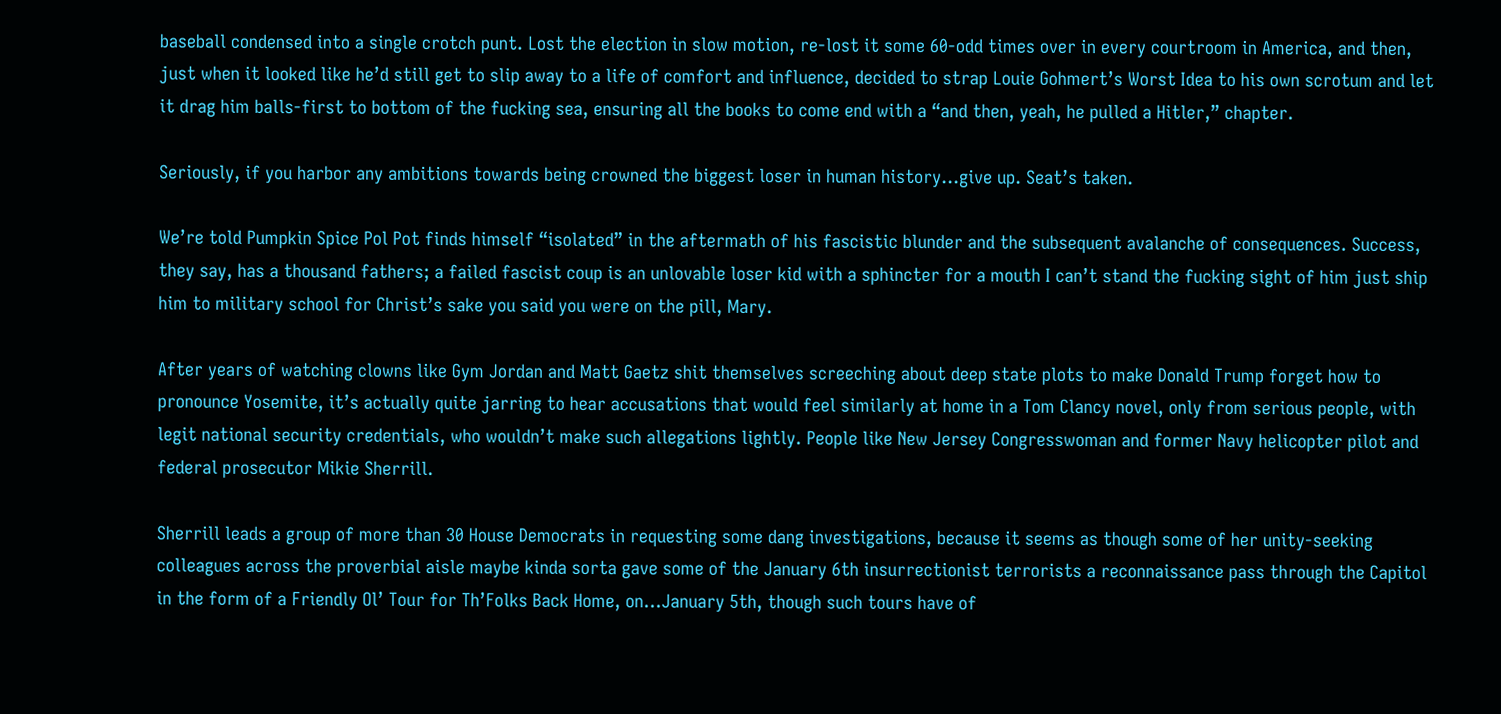baseball condensed into a single crotch punt. Lost the election in slow motion, re-lost it some 60-odd times over in every courtroom in America, and then, just when it looked like he’d still get to slip away to a life of comfort and influence, decided to strap Louie Gohmert’s Worst Idea to his own scrotum and let it drag him balls-first to bottom of the fucking sea, ensuring all the books to come end with a “and then, yeah, he pulled a Hitler,” chapter.

Seriously, if you harbor any ambitions towards being crowned the biggest loser in human history...give up. Seat’s taken.

We’re told Pumpkin Spice Pol Pot finds himself “isolated” in the aftermath of his fascistic blunder and the subsequent avalanche of consequences. Success, they say, has a thousand fathers; a failed fascist coup is an unlovable loser kid with a sphincter for a mouth I can’t stand the fucking sight of him just ship him to military school for Christ’s sake you said you were on the pill, Mary.

After years of watching clowns like Gym Jordan and Matt Gaetz shit themselves screeching about deep state plots to make Donald Trump forget how to pronounce Yosemite, it’s actually quite jarring to hear accusations that would feel similarly at home in a Tom Clancy novel, only from serious people, with legit national security credentials, who wouldn’t make such allegations lightly. People like New Jersey Congresswoman and former Navy helicopter pilot and federal prosecutor Mikie Sherrill.

Sherrill leads a group of more than 30 House Democrats in requesting some dang investigations, because it seems as though some of her unity-seeking colleagues across the proverbial aisle maybe kinda sorta gave some of the January 6th insurrectionist terrorists a reconnaissance pass through the Capitol in the form of a Friendly Ol’ Tour for Th’Folks Back Home, on...January 5th, though such tours have of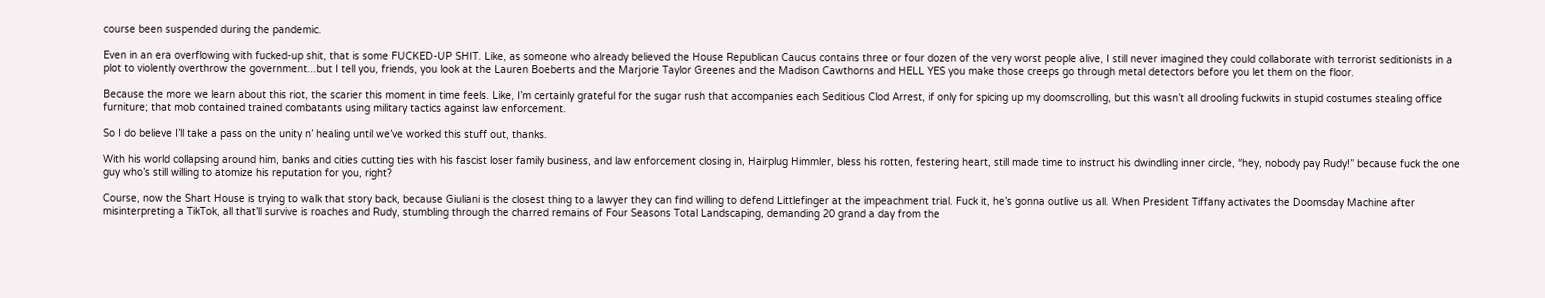course been suspended during the pandemic.

Even in an era overflowing with fucked-up shit, that is some FUCKED-UP SHIT. Like, as someone who already believed the House Republican Caucus contains three or four dozen of the very worst people alive, I still never imagined they could collaborate with terrorist seditionists in a plot to violently overthrow the government...but I tell you, friends, you look at the Lauren Boeberts and the Marjorie Taylor Greenes and the Madison Cawthorns and HELL YES you make those creeps go through metal detectors before you let them on the floor.

Because the more we learn about this riot, the scarier this moment in time feels. Like, I’m certainly grateful for the sugar rush that accompanies each Seditious Clod Arrest, if only for spicing up my doomscrolling, but this wasn’t all drooling fuckwits in stupid costumes stealing office furniture; that mob contained trained combatants using military tactics against law enforcement.

So I do believe I’ll take a pass on the unity n’ healing until we’ve worked this stuff out, thanks.

With his world collapsing around him, banks and cities cutting ties with his fascist loser family business, and law enforcement closing in, Hairplug Himmler, bless his rotten, festering heart, still made time to instruct his dwindling inner circle, “hey, nobody pay Rudy!” because fuck the one guy who’s still willing to atomize his reputation for you, right?

Course, now the Shart House is trying to walk that story back, because Giuliani is the closest thing to a lawyer they can find willing to defend Littlefinger at the impeachment trial. Fuck it, he’s gonna outlive us all. When President Tiffany activates the Doomsday Machine after misinterpreting a TikTok, all that’ll survive is roaches and Rudy, stumbling through the charred remains of Four Seasons Total Landscaping, demanding 20 grand a day from the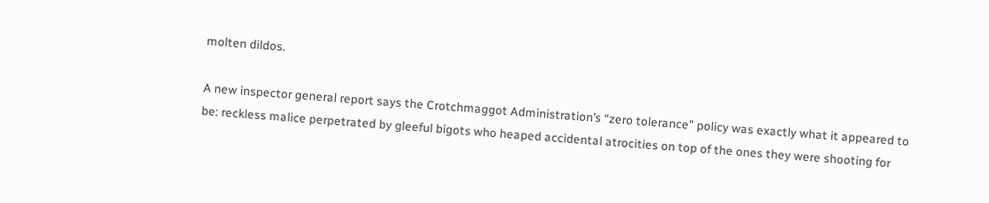molten dildos.

A new inspector general report says the Crotchmaggot Administration’s “zero tolerance” policy was exactly what it appeared to be: reckless malice perpetrated by gleeful bigots who heaped accidental atrocities on top of the ones they were shooting for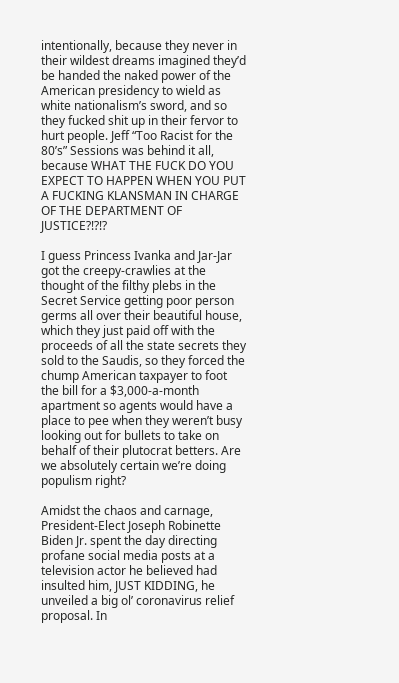intentionally, because they never in their wildest dreams imagined they’d be handed the naked power of the American presidency to wield as white nationalism’s sword, and so they fucked shit up in their fervor to hurt people. Jeff “Too Racist for the 80’s” Sessions was behind it all, because WHAT THE FUCK DO YOU EXPECT TO HAPPEN WHEN YOU PUT A FUCKING KLANSMAN IN CHARGE OF THE DEPARTMENT OF JUSTICE?!?!?

I guess Princess Ivanka and Jar-Jar got the creepy-crawlies at the thought of the filthy plebs in the Secret Service getting poor person germs all over their beautiful house, which they just paid off with the proceeds of all the state secrets they sold to the Saudis, so they forced the chump American taxpayer to foot the bill for a $3,000-a-month apartment so agents would have a place to pee when they weren’t busy looking out for bullets to take on behalf of their plutocrat betters. Are we absolutely certain we’re doing populism right?

Amidst the chaos and carnage, President-Elect Joseph Robinette Biden Jr. spent the day directing profane social media posts at a television actor he believed had insulted him, JUST KIDDING, he unveiled a big ol’ coronavirus relief proposal. In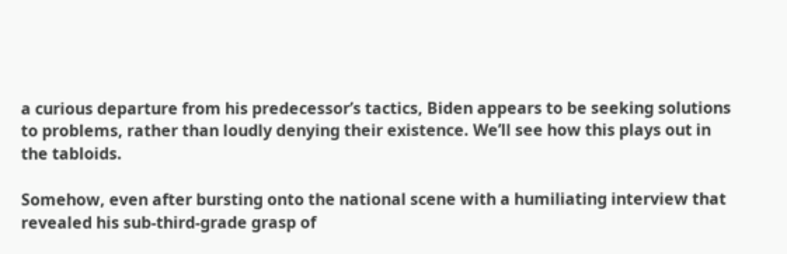a curious departure from his predecessor’s tactics, Biden appears to be seeking solutions to problems, rather than loudly denying their existence. We’ll see how this plays out in the tabloids.

Somehow, even after bursting onto the national scene with a humiliating interview that revealed his sub-third-grade grasp of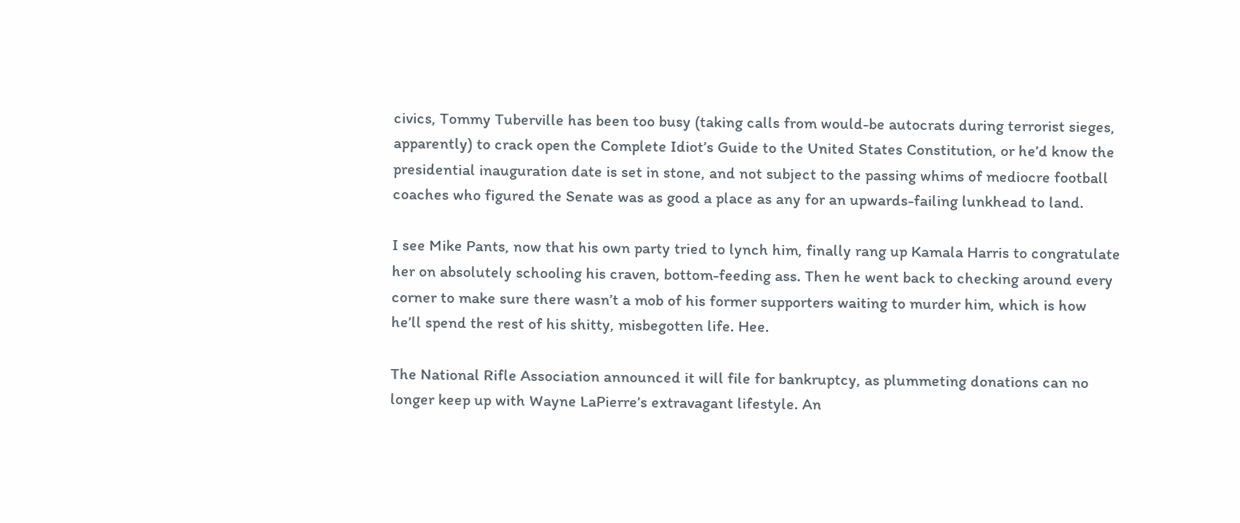civics, Tommy Tuberville has been too busy (taking calls from would-be autocrats during terrorist sieges, apparently) to crack open the Complete Idiot’s Guide to the United States Constitution, or he’d know the presidential inauguration date is set in stone, and not subject to the passing whims of mediocre football coaches who figured the Senate was as good a place as any for an upwards-failing lunkhead to land.

I see Mike Pants, now that his own party tried to lynch him, finally rang up Kamala Harris to congratulate her on absolutely schooling his craven, bottom-feeding ass. Then he went back to checking around every corner to make sure there wasn’t a mob of his former supporters waiting to murder him, which is how he’ll spend the rest of his shitty, misbegotten life. Hee.

The National Rifle Association announced it will file for bankruptcy, as plummeting donations can no longer keep up with Wayne LaPierre’s extravagant lifestyle. An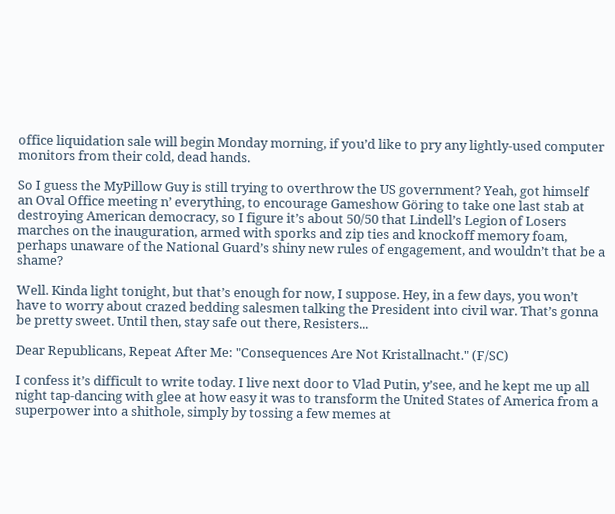office liquidation sale will begin Monday morning, if you’d like to pry any lightly-used computer monitors from their cold, dead hands.

So I guess the MyPillow Guy is still trying to overthrow the US government? Yeah, got himself an Oval Office meeting n’ everything, to encourage Gameshow Göring to take one last stab at destroying American democracy, so I figure it’s about 50/50 that Lindell’s Legion of Losers marches on the inauguration, armed with sporks and zip ties and knockoff memory foam, perhaps unaware of the National Guard’s shiny new rules of engagement, and wouldn’t that be a shame?

Well. Kinda light tonight, but that’s enough for now, I suppose. Hey, in a few days, you won’t have to worry about crazed bedding salesmen talking the President into civil war. That’s gonna be pretty sweet. Until then, stay safe out there, Resisters...

Dear Republicans, Repeat After Me: "Consequences Are Not Kristallnacht." (F/SC)

I confess it’s difficult to write today. I live next door to Vlad Putin, y’see, and he kept me up all night tap-dancing with glee at how easy it was to transform the United States of America from a superpower into a shithole, simply by tossing a few memes at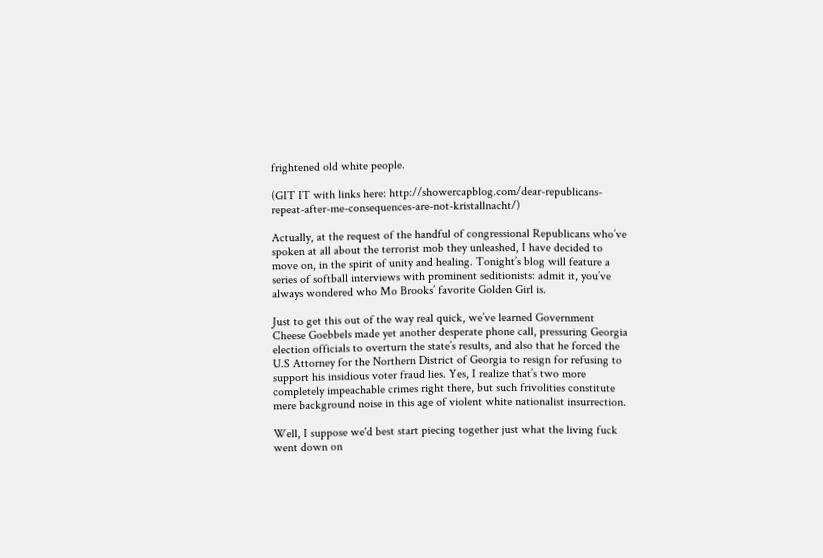frightened old white people.

(GIT IT with links here: http://showercapblog.com/dear-republicans-repeat-after-me-consequences-are-not-kristallnacht/)

Actually, at the request of the handful of congressional Republicans who’ve spoken at all about the terrorist mob they unleashed, I have decided to move on, in the spirit of unity and healing. Tonight’s blog will feature a series of softball interviews with prominent seditionists: admit it, you’ve always wondered who Mo Brooks’ favorite Golden Girl is.

Just to get this out of the way real quick, we’ve learned Government Cheese Goebbels made yet another desperate phone call, pressuring Georgia election officials to overturn the state’s results, and also that he forced the U.S Attorney for the Northern District of Georgia to resign for refusing to support his insidious voter fraud lies. Yes, I realize that’s two more completely impeachable crimes right there, but such frivolities constitute mere background noise in this age of violent white nationalist insurrection.

Well, I suppose we'd best start piecing together just what the living fuck went down on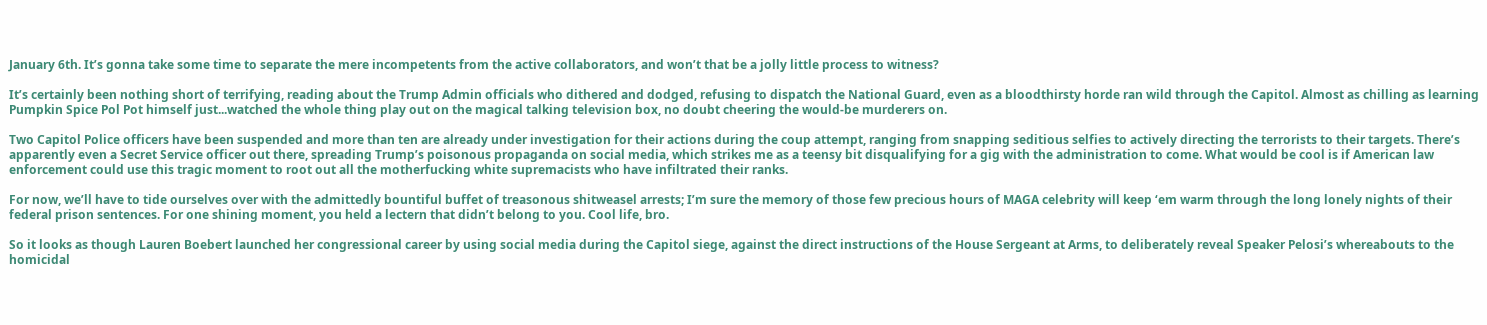January 6th. It’s gonna take some time to separate the mere incompetents from the active collaborators, and won’t that be a jolly little process to witness?

It’s certainly been nothing short of terrifying, reading about the Trump Admin officials who dithered and dodged, refusing to dispatch the National Guard, even as a bloodthirsty horde ran wild through the Capitol. Almost as chilling as learning Pumpkin Spice Pol Pot himself just...watched the whole thing play out on the magical talking television box, no doubt cheering the would-be murderers on.

Two Capitol Police officers have been suspended and more than ten are already under investigation for their actions during the coup attempt, ranging from snapping seditious selfies to actively directing the terrorists to their targets. There’s apparently even a Secret Service officer out there, spreading Trump’s poisonous propaganda on social media, which strikes me as a teensy bit disqualifying for a gig with the administration to come. What would be cool is if American law enforcement could use this tragic moment to root out all the motherfucking white supremacists who have infiltrated their ranks.

For now, we’ll have to tide ourselves over with the admittedly bountiful buffet of treasonous shitweasel arrests; I’m sure the memory of those few precious hours of MAGA celebrity will keep ‘em warm through the long lonely nights of their federal prison sentences. For one shining moment, you held a lectern that didn’t belong to you. Cool life, bro.

So it looks as though Lauren Boebert launched her congressional career by using social media during the Capitol siege, against the direct instructions of the House Sergeant at Arms, to deliberately reveal Speaker Pelosi’s whereabouts to the homicidal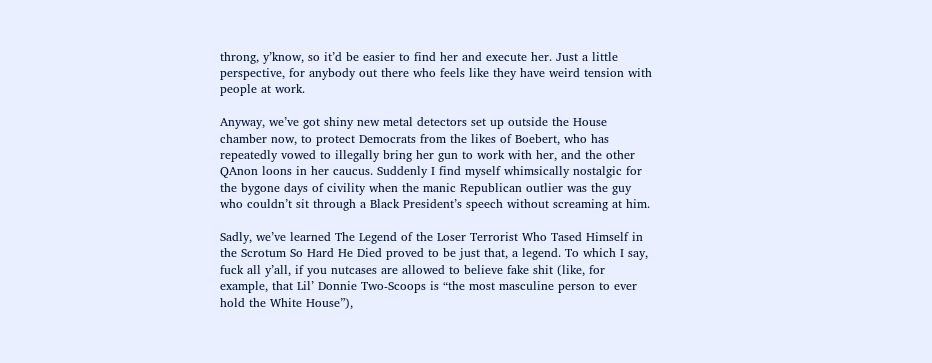throng, y’know, so it’d be easier to find her and execute her. Just a little perspective, for anybody out there who feels like they have weird tension with people at work.

Anyway, we’ve got shiny new metal detectors set up outside the House chamber now, to protect Democrats from the likes of Boebert, who has repeatedly vowed to illegally bring her gun to work with her, and the other QAnon loons in her caucus. Suddenly I find myself whimsically nostalgic for the bygone days of civility when the manic Republican outlier was the guy who couldn’t sit through a Black President’s speech without screaming at him.

Sadly, we’ve learned The Legend of the Loser Terrorist Who Tased Himself in the Scrotum So Hard He Died proved to be just that, a legend. To which I say, fuck all y’all, if you nutcases are allowed to believe fake shit (like, for example, that Lil’ Donnie Two-Scoops is “the most masculine person to ever hold the White House”),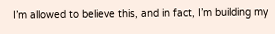I’m allowed to believe this, and in fact, I’m building my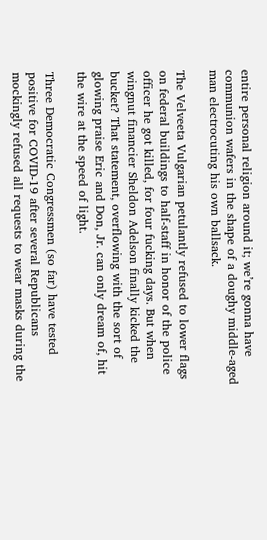entire personal religion around it; we’re gonna have communion wafers in the shape of a doughy middle-aged man electrocuting his own ballsack.

The Velveeta Vulgarian petulantly refused to lower flags on federal buildings to half-staff in honor of the police officer he got killed, for four fucking days. But when wingnut financier Sheldon Adelson finally kicked the bucket? That statement, overflowing with the sort of glowing praise Eric and Don, Jr. can only dream of, hit the wire at the speed of light.

Three Democratic Congressmen (so far) have tested positive for COVID-19 after several Republicans mockingly refused all requests to wear masks during the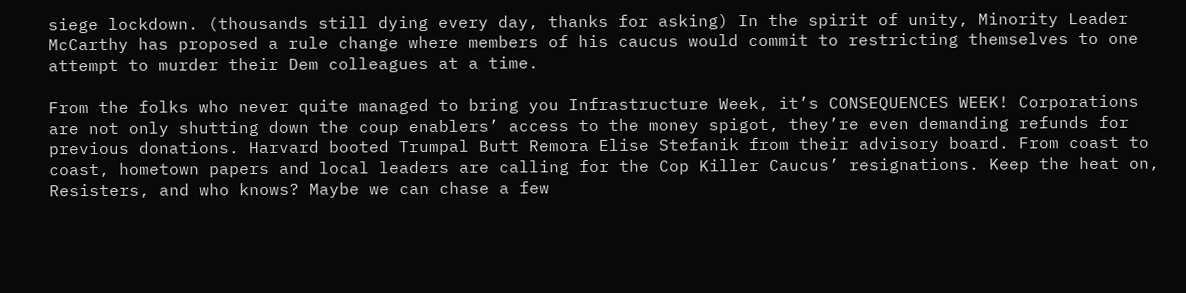siege lockdown. (thousands still dying every day, thanks for asking) In the spirit of unity, Minority Leader McCarthy has proposed a rule change where members of his caucus would commit to restricting themselves to one attempt to murder their Dem colleagues at a time.

From the folks who never quite managed to bring you Infrastructure Week, it’s CONSEQUENCES WEEK! Corporations are not only shutting down the coup enablers’ access to the money spigot, they’re even demanding refunds for previous donations. Harvard booted Trumpal Butt Remora Elise Stefanik from their advisory board. From coast to coast, hometown papers and local leaders are calling for the Cop Killer Caucus’ resignations. Keep the heat on, Resisters, and who knows? Maybe we can chase a few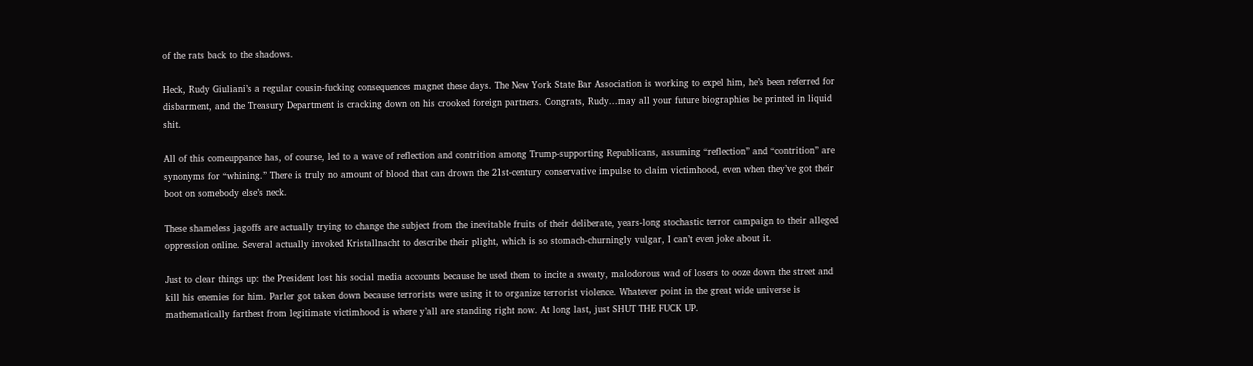of the rats back to the shadows.

Heck, Rudy Giuliani’s a regular cousin-fucking consequences magnet these days. The New York State Bar Association is working to expel him, he’s been referred for disbarment, and the Treasury Department is cracking down on his crooked foreign partners. Congrats, Rudy...may all your future biographies be printed in liquid shit.

All of this comeuppance has, of course, led to a wave of reflection and contrition among Trump-supporting Republicans, assuming “reflection” and “contrition” are synonyms for “whining.” There is truly no amount of blood that can drown the 21st-century conservative impulse to claim victimhood, even when they’ve got their boot on somebody else’s neck.

These shameless jagoffs are actually trying to change the subject from the inevitable fruits of their deliberate, years-long stochastic terror campaign to their alleged oppression online. Several actually invoked Kristallnacht to describe their plight, which is so stomach-churningly vulgar, I can’t even joke about it.

Just to clear things up: the President lost his social media accounts because he used them to incite a sweaty, malodorous wad of losers to ooze down the street and kill his enemies for him. Parler got taken down because terrorists were using it to organize terrorist violence. Whatever point in the great wide universe is mathematically farthest from legitimate victimhood is where y’all are standing right now. At long last, just SHUT THE FUCK UP.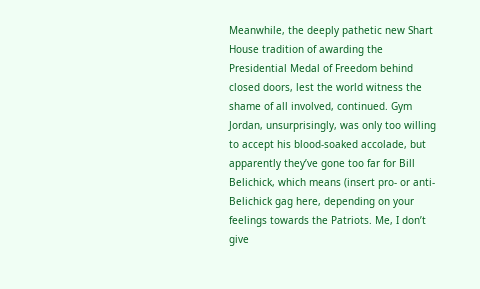Meanwhile, the deeply pathetic new Shart House tradition of awarding the Presidential Medal of Freedom behind closed doors, lest the world witness the shame of all involved, continued. Gym Jordan, unsurprisingly, was only too willing to accept his blood-soaked accolade, but apparently they’ve gone too far for Bill Belichick, which means (insert pro- or anti-Belichick gag here, depending on your feelings towards the Patriots. Me, I don’t give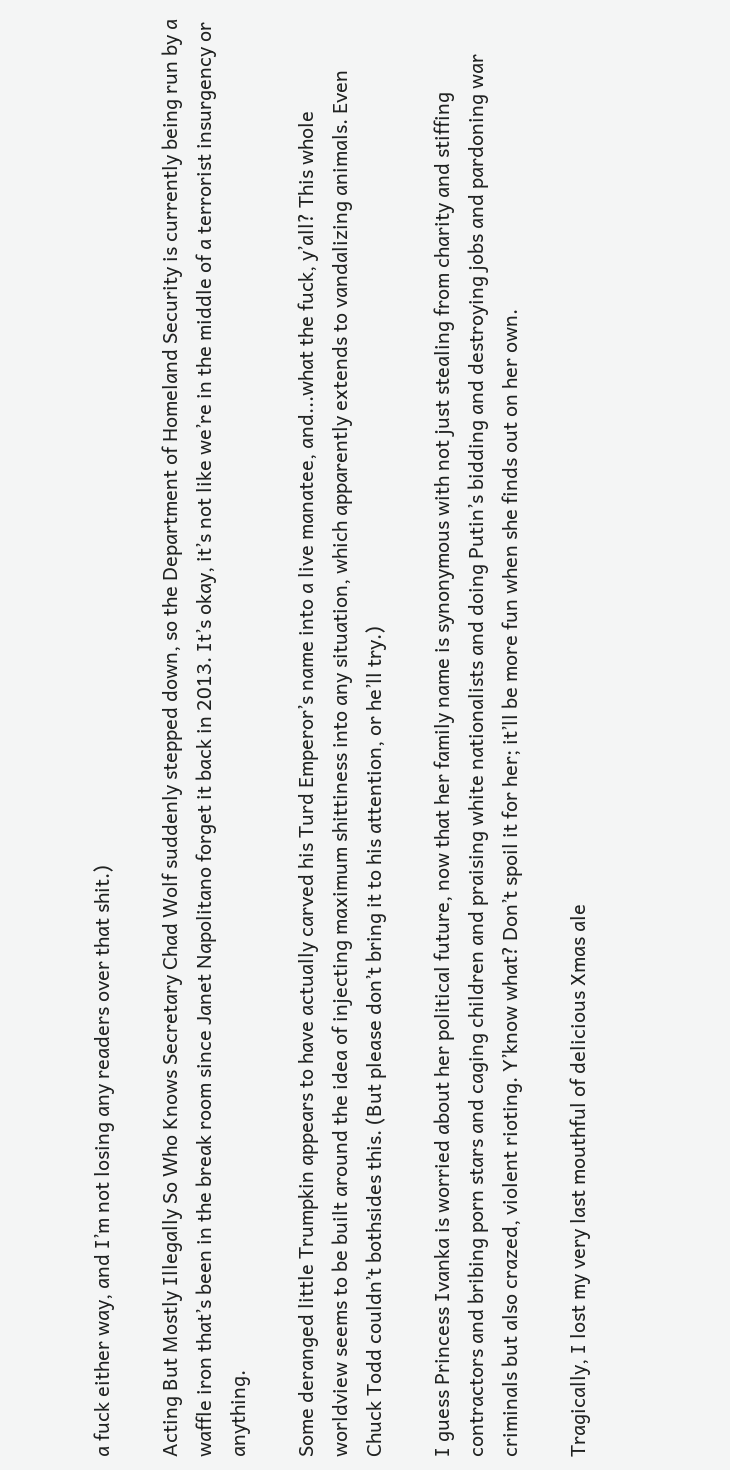a fuck either way, and I’m not losing any readers over that shit.)

Acting But Mostly Illegally So Who Knows Secretary Chad Wolf suddenly stepped down, so the Department of Homeland Security is currently being run by a waffle iron that’s been in the break room since Janet Napolitano forget it back in 2013. It’s okay, it’s not like we’re in the middle of a terrorist insurgency or anything.

Some deranged little Trumpkin appears to have actually carved his Turd Emperor’s name into a live manatee, and...what the fuck, y’all? This whole worldview seems to be built around the idea of injecting maximum shittiness into any situation, which apparently extends to vandalizing animals. Even Chuck Todd couldn’t bothsides this. (But please don’t bring it to his attention, or he’ll try.)

I guess Princess Ivanka is worried about her political future, now that her family name is synonymous with not just stealing from charity and stiffing contractors and bribing porn stars and caging children and praising white nationalists and doing Putin’s bidding and destroying jobs and pardoning war criminals but also crazed, violent rioting. Y’know what? Don’t spoil it for her; it’ll be more fun when she finds out on her own.

Tragically, I lost my very last mouthful of delicious Xmas ale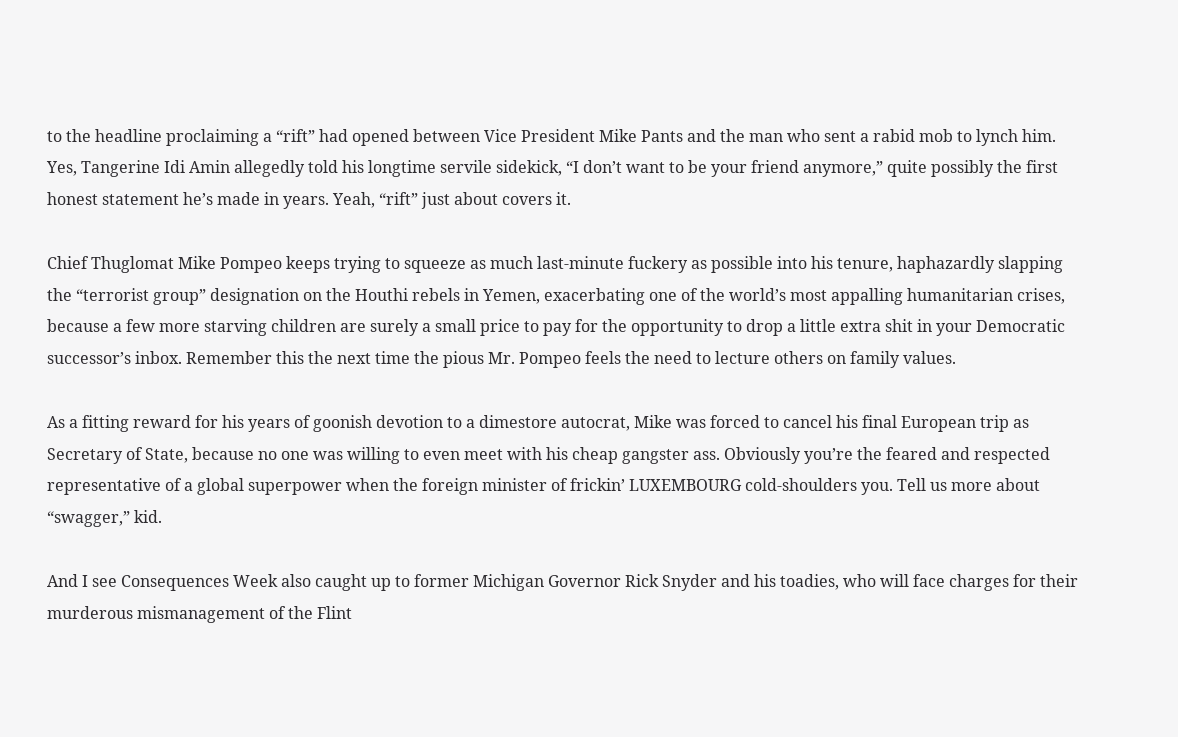to the headline proclaiming a “rift” had opened between Vice President Mike Pants and the man who sent a rabid mob to lynch him. Yes, Tangerine Idi Amin allegedly told his longtime servile sidekick, “I don’t want to be your friend anymore,” quite possibly the first honest statement he’s made in years. Yeah, “rift” just about covers it.

Chief Thuglomat Mike Pompeo keeps trying to squeeze as much last-minute fuckery as possible into his tenure, haphazardly slapping the “terrorist group” designation on the Houthi rebels in Yemen, exacerbating one of the world’s most appalling humanitarian crises, because a few more starving children are surely a small price to pay for the opportunity to drop a little extra shit in your Democratic successor’s inbox. Remember this the next time the pious Mr. Pompeo feels the need to lecture others on family values.

As a fitting reward for his years of goonish devotion to a dimestore autocrat, Mike was forced to cancel his final European trip as Secretary of State, because no one was willing to even meet with his cheap gangster ass. Obviously you’re the feared and respected representative of a global superpower when the foreign minister of frickin’ LUXEMBOURG cold-shoulders you. Tell us more about “swagger,” kid.

And I see Consequences Week also caught up to former Michigan Governor Rick Snyder and his toadies, who will face charges for their murderous mismanagement of the Flint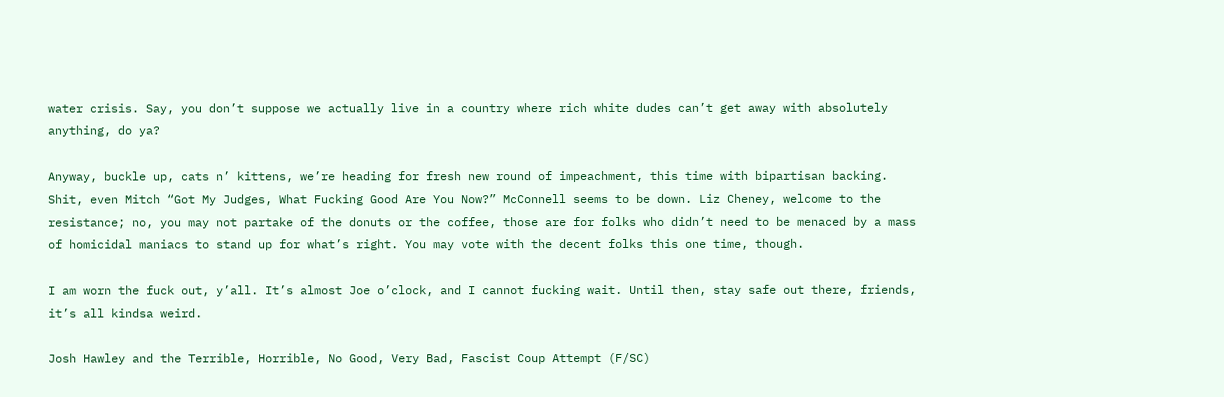water crisis. Say, you don’t suppose we actually live in a country where rich white dudes can’t get away with absolutely anything, do ya?

Anyway, buckle up, cats n’ kittens, we’re heading for fresh new round of impeachment, this time with bipartisan backing. Shit, even Mitch “Got My Judges, What Fucking Good Are You Now?” McConnell seems to be down. Liz Cheney, welcome to the resistance; no, you may not partake of the donuts or the coffee, those are for folks who didn’t need to be menaced by a mass of homicidal maniacs to stand up for what’s right. You may vote with the decent folks this one time, though.

I am worn the fuck out, y’all. It’s almost Joe o’clock, and I cannot fucking wait. Until then, stay safe out there, friends, it’s all kindsa weird.

Josh Hawley and the Terrible, Horrible, No Good, Very Bad, Fascist Coup Attempt (F/SC)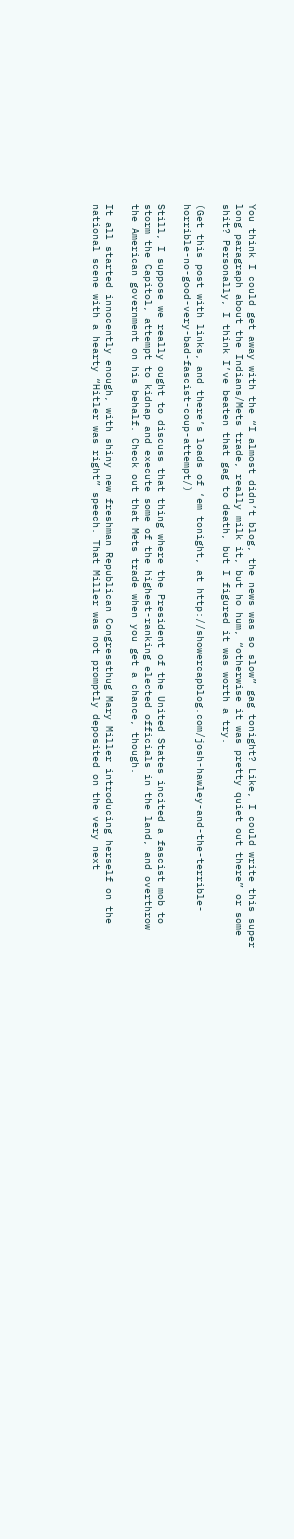You think I could get away with the “I almost didn’t blog, the news was so slow” gag tonight? Like, I could write this super long paragraph about the Indians/Mets trade, really milk it, but ho hum, “otherwise it was pretty quiet out there” or some shit? Personally, I think I’ve beaten that gag to death, but I figured it was worth a try.

(Get this post with links, and there’s loads of ‘em tonight, at http://showercapblog.com/josh-hawley-and-the-terrible-horrible-no-good-very-bad-fascist-coup-attempt/)

Still, I suppose we really ought to discuss that thing where the President of the United States incited a fascist mob to storm the Capitol, attempt to kidnap and execute some of the highest-ranking elected officials in the land, and overthrow the American government on his behalf. Check out that Mets trade when you get a chance, though.

It all started innocently enough, with shiny new freshman Republican Congressthug Mary Miller introducing herself on the national scene with a hearty “Hitler was right” speech. That Miller was not promptly deposited on the very next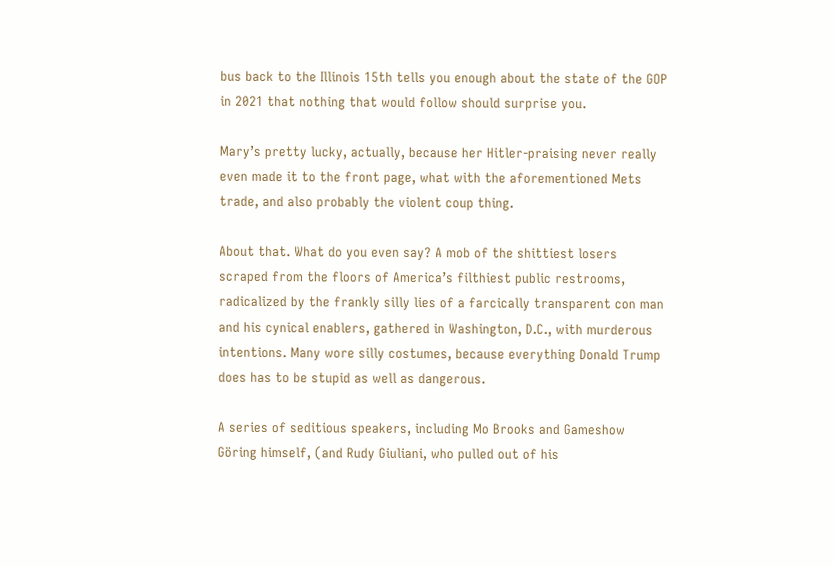bus back to the Illinois 15th tells you enough about the state of the GOP in 2021 that nothing that would follow should surprise you.

Mary’s pretty lucky, actually, because her Hitler-praising never really even made it to the front page, what with the aforementioned Mets trade, and also probably the violent coup thing.

About that. What do you even say? A mob of the shittiest losers scraped from the floors of America’s filthiest public restrooms, radicalized by the frankly silly lies of a farcically transparent con man and his cynical enablers, gathered in Washington, D.C., with murderous intentions. Many wore silly costumes, because everything Donald Trump does has to be stupid as well as dangerous.

A series of seditious speakers, including Mo Brooks and Gameshow Göring himself, (and Rudy Giuliani, who pulled out of his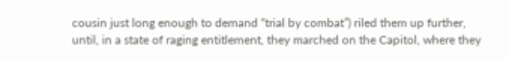cousin just long enough to demand “trial by combat”) riled them up further, until, in a state of raging entitlement, they marched on the Capitol, where they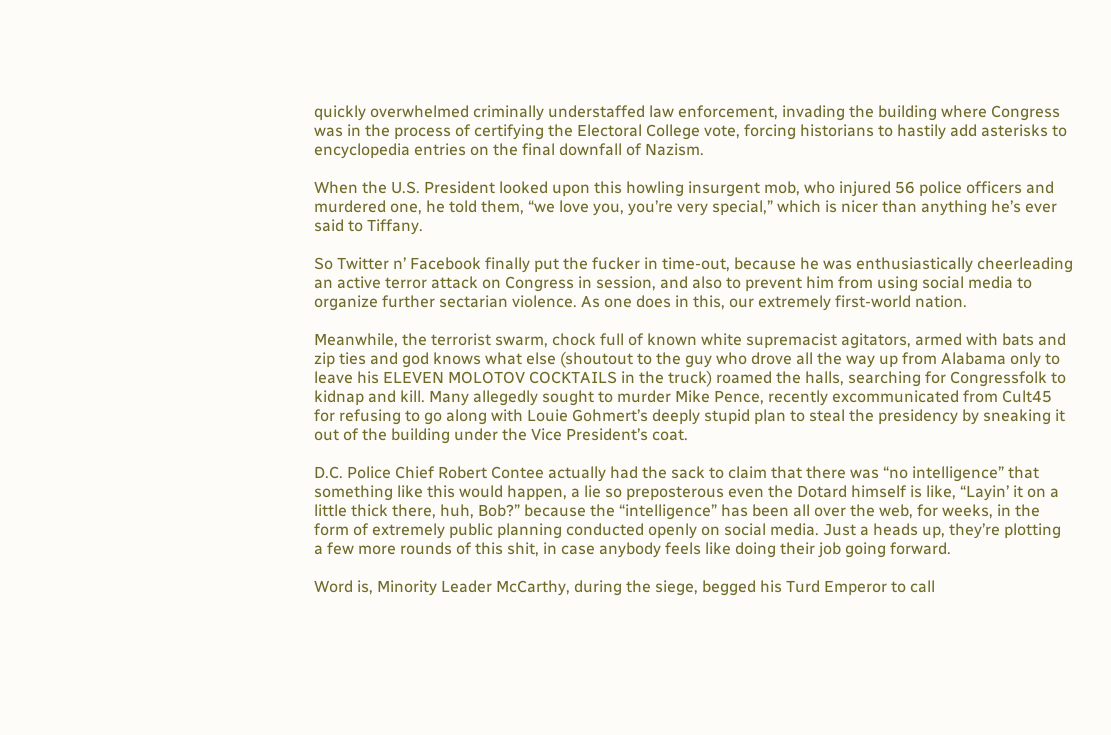quickly overwhelmed criminally understaffed law enforcement, invading the building where Congress was in the process of certifying the Electoral College vote, forcing historians to hastily add asterisks to encyclopedia entries on the final downfall of Nazism.

When the U.S. President looked upon this howling insurgent mob, who injured 56 police officers and murdered one, he told them, “we love you, you’re very special,” which is nicer than anything he’s ever said to Tiffany.

So Twitter n’ Facebook finally put the fucker in time-out, because he was enthusiastically cheerleading an active terror attack on Congress in session, and also to prevent him from using social media to organize further sectarian violence. As one does in this, our extremely first-world nation.

Meanwhile, the terrorist swarm, chock full of known white supremacist agitators, armed with bats and zip ties and god knows what else (shoutout to the guy who drove all the way up from Alabama only to leave his ELEVEN MOLOTOV COCKTAILS in the truck) roamed the halls, searching for Congressfolk to kidnap and kill. Many allegedly sought to murder Mike Pence, recently excommunicated from Cult45 for refusing to go along with Louie Gohmert’s deeply stupid plan to steal the presidency by sneaking it out of the building under the Vice President’s coat.

D.C. Police Chief Robert Contee actually had the sack to claim that there was “no intelligence” that something like this would happen, a lie so preposterous even the Dotard himself is like, “Layin’ it on a little thick there, huh, Bob?” because the “intelligence” has been all over the web, for weeks, in the form of extremely public planning conducted openly on social media. Just a heads up, they’re plotting a few more rounds of this shit, in case anybody feels like doing their job going forward.

Word is, Minority Leader McCarthy, during the siege, begged his Turd Emperor to call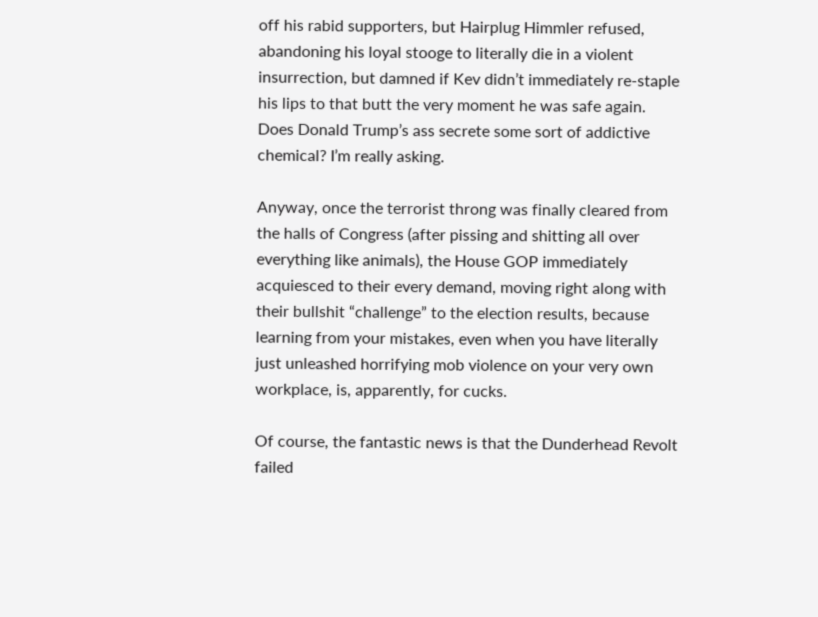off his rabid supporters, but Hairplug Himmler refused, abandoning his loyal stooge to literally die in a violent insurrection, but damned if Kev didn’t immediately re-staple his lips to that butt the very moment he was safe again. Does Donald Trump’s ass secrete some sort of addictive chemical? I’m really asking.

Anyway, once the terrorist throng was finally cleared from the halls of Congress (after pissing and shitting all over everything like animals), the House GOP immediately acquiesced to their every demand, moving right along with their bullshit “challenge” to the election results, because learning from your mistakes, even when you have literally just unleashed horrifying mob violence on your very own workplace, is, apparently, for cucks.

Of course, the fantastic news is that the Dunderhead Revolt failed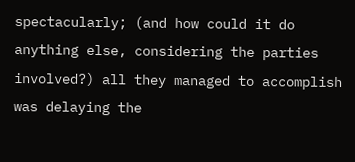spectacularly; (and how could it do anything else, considering the parties involved?) all they managed to accomplish was delaying the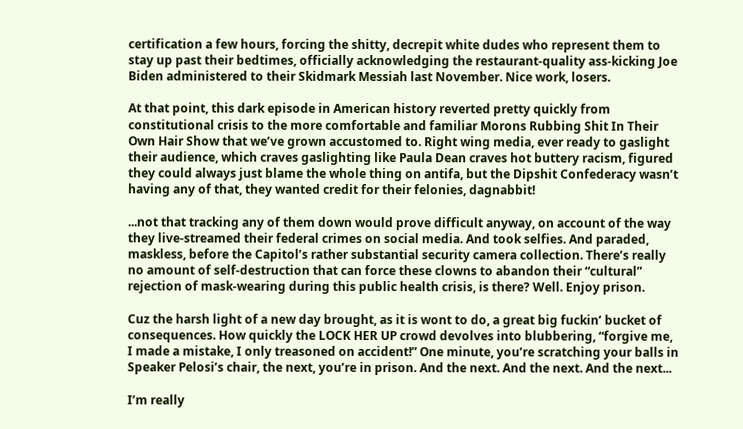certification a few hours, forcing the shitty, decrepit white dudes who represent them to stay up past their bedtimes, officially acknowledging the restaurant-quality ass-kicking Joe Biden administered to their Skidmark Messiah last November. Nice work, losers.

At that point, this dark episode in American history reverted pretty quickly from constitutional crisis to the more comfortable and familiar Morons Rubbing Shit In Their Own Hair Show that we’ve grown accustomed to. Right wing media, ever ready to gaslight their audience, which craves gaslighting like Paula Dean craves hot buttery racism, figured they could always just blame the whole thing on antifa, but the Dipshit Confederacy wasn’t having any of that, they wanted credit for their felonies, dagnabbit!

...not that tracking any of them down would prove difficult anyway, on account of the way they live-streamed their federal crimes on social media. And took selfies. And paraded, maskless, before the Capitol’s rather substantial security camera collection. There’s really no amount of self-destruction that can force these clowns to abandon their “cultural” rejection of mask-wearing during this public health crisis, is there? Well. Enjoy prison.

Cuz the harsh light of a new day brought, as it is wont to do, a great big fuckin’ bucket of consequences. How quickly the LOCK HER UP crowd devolves into blubbering, “forgive me, I made a mistake, I only treasoned on accident!” One minute, you’re scratching your balls in Speaker Pelosi’s chair, the next, you’re in prison. And the next. And the next. And the next...

I’m really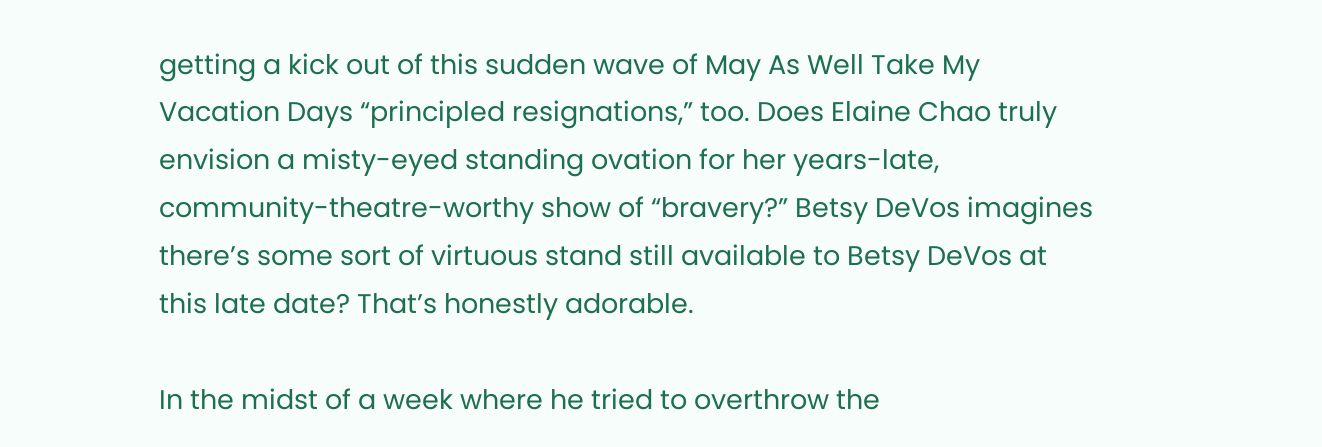getting a kick out of this sudden wave of May As Well Take My Vacation Days “principled resignations,” too. Does Elaine Chao truly envision a misty-eyed standing ovation for her years-late, community-theatre-worthy show of “bravery?” Betsy DeVos imagines there’s some sort of virtuous stand still available to Betsy DeVos at this late date? That’s honestly adorable.

In the midst of a week where he tried to overthrow the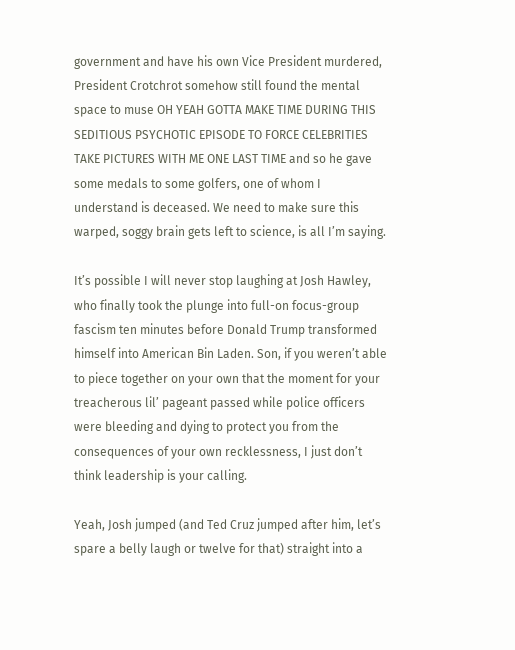government and have his own Vice President murdered, President Crotchrot somehow still found the mental space to muse OH YEAH GOTTA MAKE TIME DURING THIS SEDITIOUS PSYCHOTIC EPISODE TO FORCE CELEBRITIES TAKE PICTURES WITH ME ONE LAST TIME and so he gave some medals to some golfers, one of whom I understand is deceased. We need to make sure this warped, soggy brain gets left to science, is all I’m saying.

It’s possible I will never stop laughing at Josh Hawley, who finally took the plunge into full-on focus-group fascism ten minutes before Donald Trump transformed himself into American Bin Laden. Son, if you weren’t able to piece together on your own that the moment for your treacherous lil’ pageant passed while police officers were bleeding and dying to protect you from the consequences of your own recklessness, I just don’t think leadership is your calling.

Yeah, Josh jumped (and Ted Cruz jumped after him, let’s spare a belly laugh or twelve for that) straight into a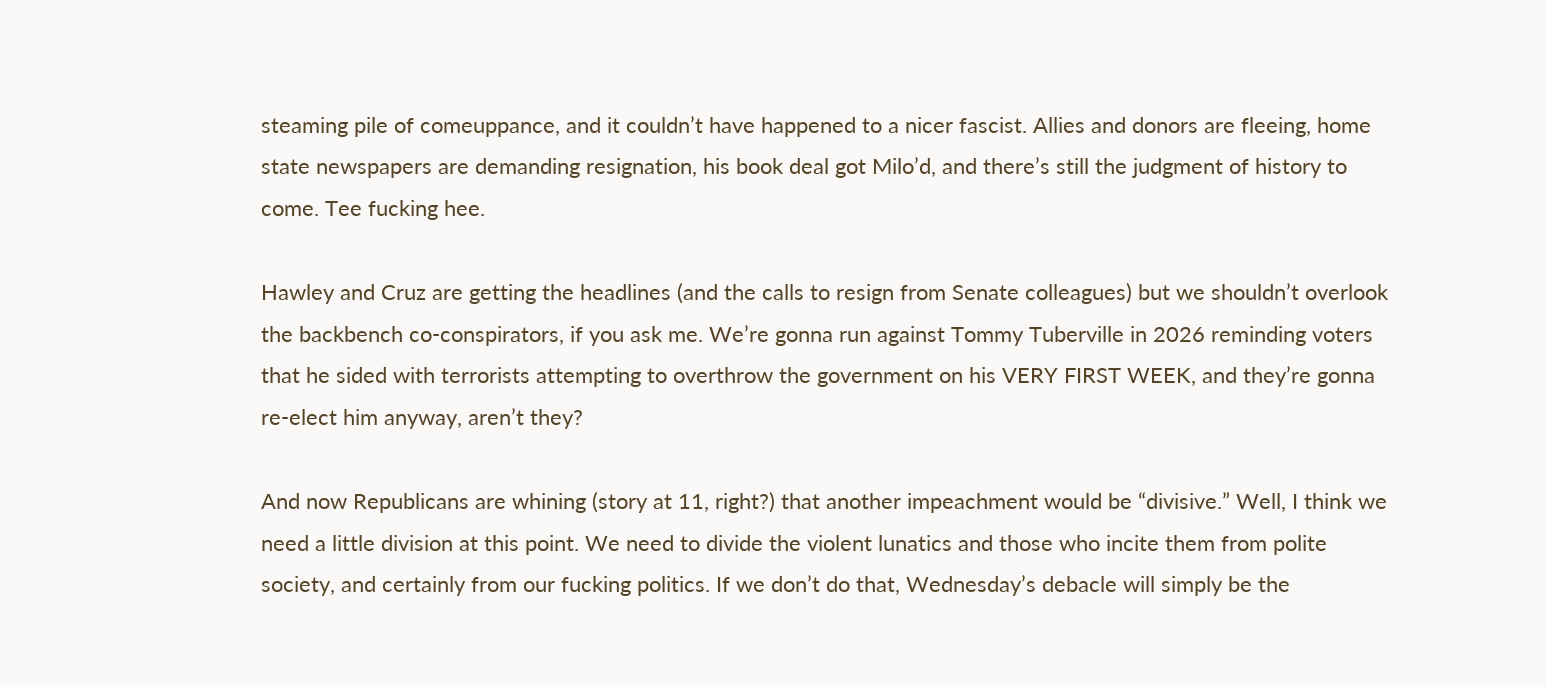steaming pile of comeuppance, and it couldn’t have happened to a nicer fascist. Allies and donors are fleeing, home state newspapers are demanding resignation, his book deal got Milo’d, and there’s still the judgment of history to come. Tee fucking hee.

Hawley and Cruz are getting the headlines (and the calls to resign from Senate colleagues) but we shouldn’t overlook the backbench co-conspirators, if you ask me. We’re gonna run against Tommy Tuberville in 2026 reminding voters that he sided with terrorists attempting to overthrow the government on his VERY FIRST WEEK, and they’re gonna re-elect him anyway, aren’t they?

And now Republicans are whining (story at 11, right?) that another impeachment would be “divisive.” Well, I think we need a little division at this point. We need to divide the violent lunatics and those who incite them from polite society, and certainly from our fucking politics. If we don’t do that, Wednesday’s debacle will simply be the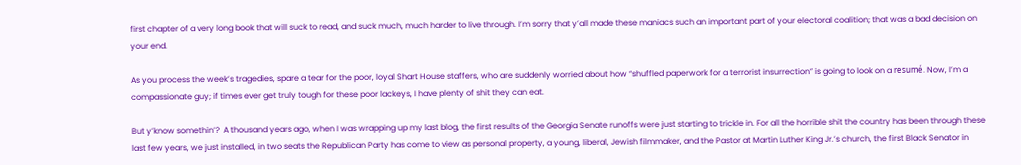first chapter of a very long book that will suck to read, and suck much, much harder to live through. I’m sorry that y’all made these maniacs such an important part of your electoral coalition; that was a bad decision on your end.

As you process the week’s tragedies, spare a tear for the poor, loyal Shart House staffers, who are suddenly worried about how “shuffled paperwork for a terrorist insurrection” is going to look on a resumé. Now, I’m a compassionate guy; if times ever get truly tough for these poor lackeys, I have plenty of shit they can eat.

But y’know somethin’?  A thousand years ago, when I was wrapping up my last blog, the first results of the Georgia Senate runoffs were just starting to trickle in. For all the horrible shit the country has been through these last few years, we just installed, in two seats the Republican Party has come to view as personal property, a young, liberal, Jewish filmmaker, and the Pastor at Martin Luther King Jr.’s church, the first Black Senator in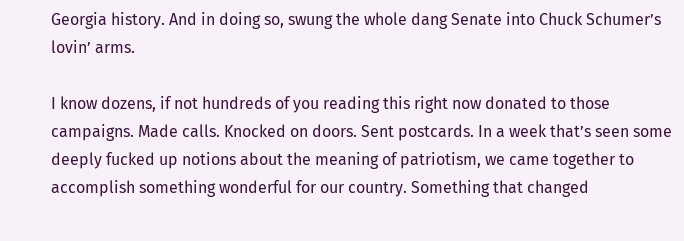Georgia history. And in doing so, swung the whole dang Senate into Chuck Schumer’s lovin’ arms.

I know dozens, if not hundreds of you reading this right now donated to those campaigns. Made calls. Knocked on doors. Sent postcards. In a week that’s seen some deeply fucked up notions about the meaning of patriotism, we came together to accomplish something wonderful for our country. Something that changed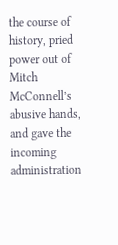the course of history, pried power out of Mitch McConnell’s abusive hands, and gave the incoming administration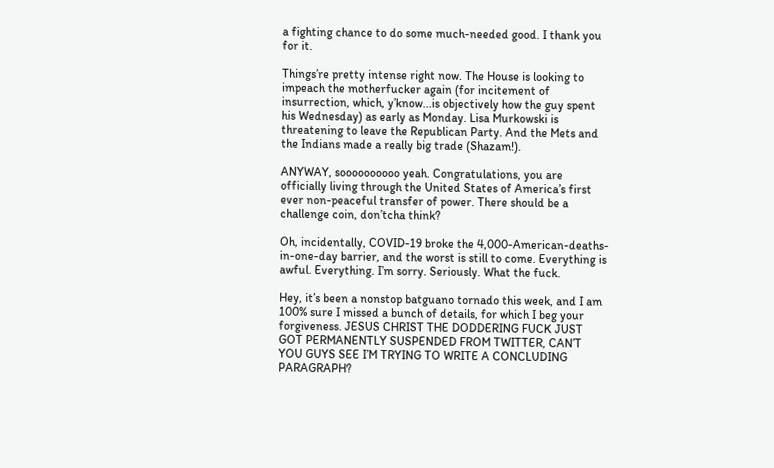a fighting chance to do some much-needed good. I thank you for it.

Things’re pretty intense right now. The House is looking to impeach the motherfucker again (for incitement of insurrection, which, y’know...is objectively how the guy spent his Wednesday) as early as Monday. Lisa Murkowski is threatening to leave the Republican Party. And the Mets and the Indians made a really big trade (Shazam!).

ANYWAY, soooooooooo yeah. Congratulations, you are officially living through the United States of America’s first ever non-peaceful transfer of power. There should be a challenge coin, don’tcha think?

Oh, incidentally, COVID-19 broke the 4,000-American-deaths-in-one-day barrier, and the worst is still to come. Everything is awful. Everything. I’m sorry. Seriously. What the fuck.

Hey, it’s been a nonstop batguano tornado this week, and I am 100% sure I missed a bunch of details, for which I beg your forgiveness. JESUS CHRIST THE DODDERING FUCK JUST GOT PERMANENTLY SUSPENDED FROM TWITTER, CAN’T YOU GUYS SEE I’M TRYING TO WRITE A CONCLUDING PARAGRAPH?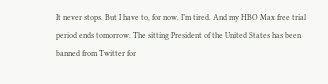It never stops. But I have to, for now. I’m tired. And my HBO Max free trial period ends tomorrow. The sitting President of the United States has been banned from Twitter for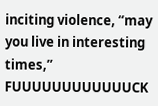inciting violence, “may you live in interesting times,” FUUUUUUUUUUUUCK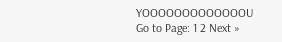YOOOOOOOOOOOOOU
Go to Page: 1 2 Next »